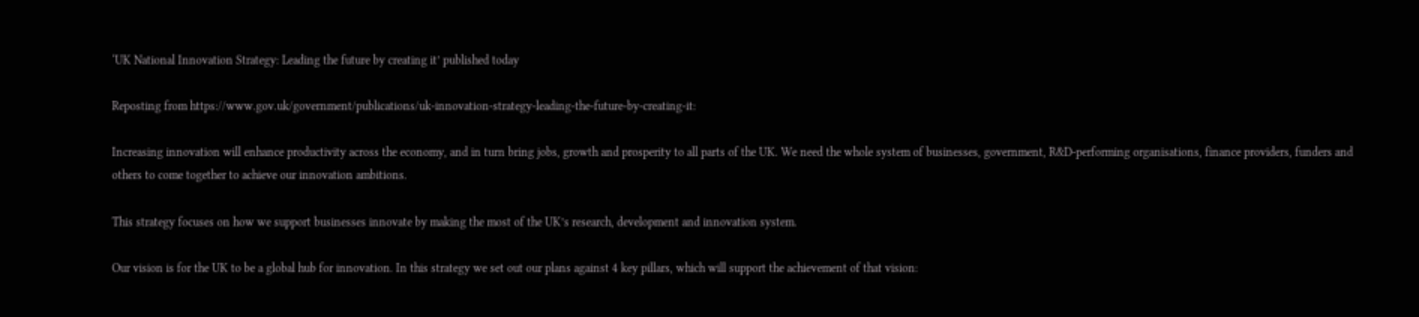‘UK National Innovation Strategy: Leading the future by creating it’ published today

Reposting from https://www.gov.uk/government/publications/uk-innovation-strategy-leading-the-future-by-creating-it:

Increasing innovation will enhance productivity across the economy, and in turn bring jobs, growth and prosperity to all parts of the UK. We need the whole system of businesses, government, R&D-performing organisations, finance providers, funders and others to come together to achieve our innovation ambitions.

This strategy focuses on how we support businesses innovate by making the most of the UK’s research, development and innovation system.

Our vision is for the UK to be a global hub for innovation. In this strategy we set out our plans against 4 key pillars, which will support the achievement of that vision: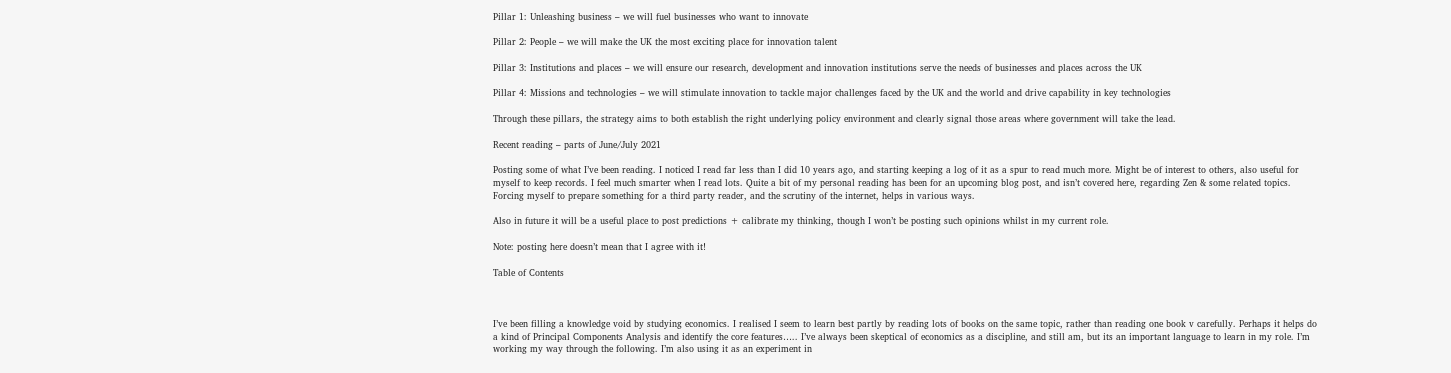Pillar 1: Unleashing business – we will fuel businesses who want to innovate

Pillar 2: People – we will make the UK the most exciting place for innovation talent

Pillar 3: Institutions and places – we will ensure our research, development and innovation institutions serve the needs of businesses and places across the UK

Pillar 4: Missions and technologies – we will stimulate innovation to tackle major challenges faced by the UK and the world and drive capability in key technologies

Through these pillars, the strategy aims to both establish the right underlying policy environment and clearly signal those areas where government will take the lead.

Recent reading – parts of June/July 2021

Posting some of what I’ve been reading. I noticed I read far less than I did 10 years ago, and starting keeping a log of it as a spur to read much more. Might be of interest to others, also useful for myself to keep records. I feel much smarter when I read lots. Quite a bit of my personal reading has been for an upcoming blog post, and isn’t covered here, regarding Zen & some related topics. Forcing myself to prepare something for a third party reader, and the scrutiny of the internet, helps in various ways.

Also in future it will be a useful place to post predictions + calibrate my thinking, though I won’t be posting such opinions whilst in my current role.

Note: posting here doesn’t mean that I agree with it!

Table of Contents



I’ve been filling a knowledge void by studying economics. I realised I seem to learn best partly by reading lots of books on the same topic, rather than reading one book v carefully. Perhaps it helps do a kind of Principal Components Analysis and identify the core features….. I’ve always been skeptical of economics as a discipline, and still am, but its an important language to learn in my role. I’m working my way through the following. I’m also using it as an experiment in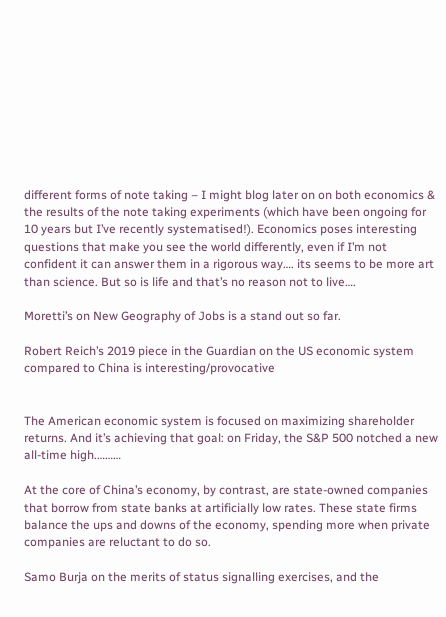different forms of note taking – I might blog later on on both economics & the results of the note taking experiments (which have been ongoing for 10 years but I’ve recently systematised!). Economics poses interesting questions that make you see the world differently, even if I’m not confident it can answer them in a rigorous way…. its seems to be more art than science. But so is life and that’s no reason not to live….

Moretti’s on New Geography of Jobs is a stand out so far.

Robert Reich’s 2019 piece in the Guardian on the US economic system compared to China is interesting/provocative


The American economic system is focused on maximizing shareholder returns. And it’s achieving that goal: on Friday, the S&P 500 notched a new all-time high.………

At the core of China’s economy, by contrast, are state-owned companies that borrow from state banks at artificially low rates. These state firms balance the ups and downs of the economy, spending more when private companies are reluctant to do so.

Samo Burja on the merits of status signalling exercises, and the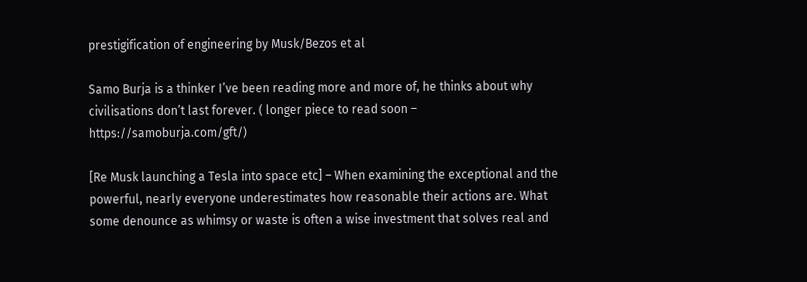prestigification of engineering by Musk/Bezos et al

Samo Burja is a thinker I’ve been reading more and more of, he thinks about why civilisations don’t last forever. ( longer piece to read soon – https://samoburja.com/gft/)

[Re Musk launching a Tesla into space etc] – When examining the exceptional and the powerful, nearly everyone underestimates how reasonable their actions are. What some denounce as whimsy or waste is often a wise investment that solves real and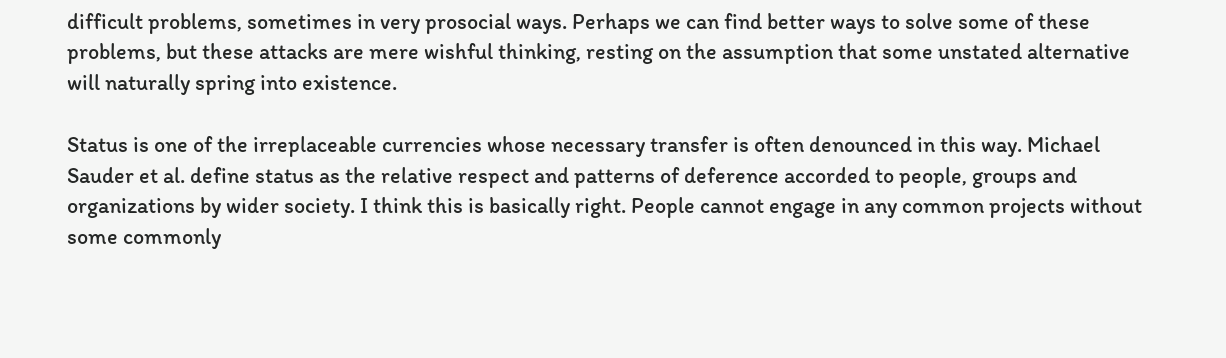difficult problems, sometimes in very prosocial ways. Perhaps we can find better ways to solve some of these problems, but these attacks are mere wishful thinking, resting on the assumption that some unstated alternative will naturally spring into existence.

Status is one of the irreplaceable currencies whose necessary transfer is often denounced in this way. Michael Sauder et al. define status as the relative respect and patterns of deference accorded to people, groups and organizations by wider society. I think this is basically right. People cannot engage in any common projects without some commonly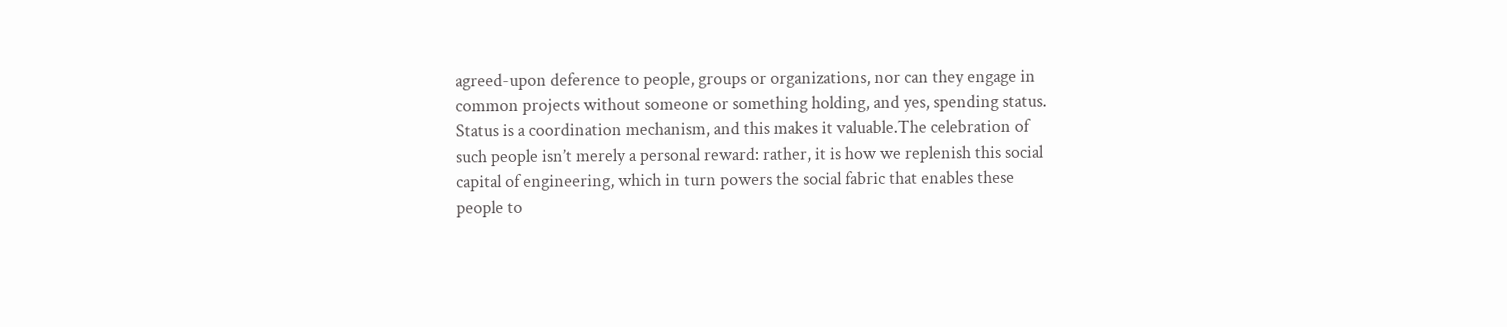agreed-upon deference to people, groups or organizations, nor can they engage in common projects without someone or something holding, and yes, spending status. Status is a coordination mechanism, and this makes it valuable.The celebration of such people isn’t merely a personal reward: rather, it is how we replenish this social capital of engineering, which in turn powers the social fabric that enables these people to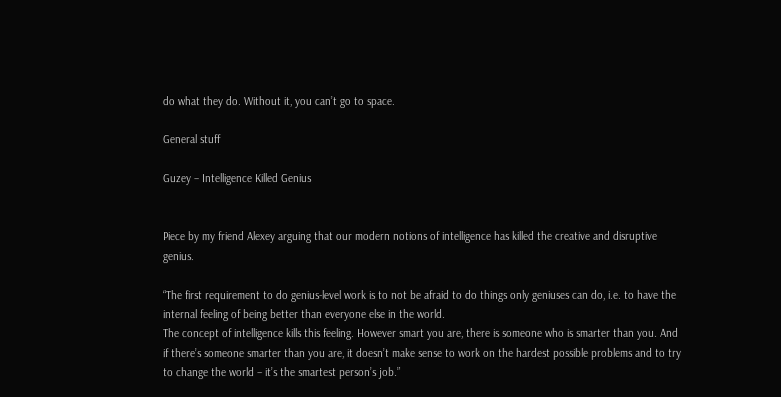do what they do. Without it, you can’t go to space.

General stuff

Guzey – Intelligence Killed Genius


Piece by my friend Alexey arguing that our modern notions of intelligence has killed the creative and disruptive genius.

“The first requirement to do genius-level work is to not be afraid to do things only geniuses can do, i.e. to have the internal feeling of being better than everyone else in the world.
The concept of intelligence kills this feeling. However smart you are, there is someone who is smarter than you. And if there’s someone smarter than you are, it doesn’t make sense to work on the hardest possible problems and to try to change the world – it’s the smartest person’s job.”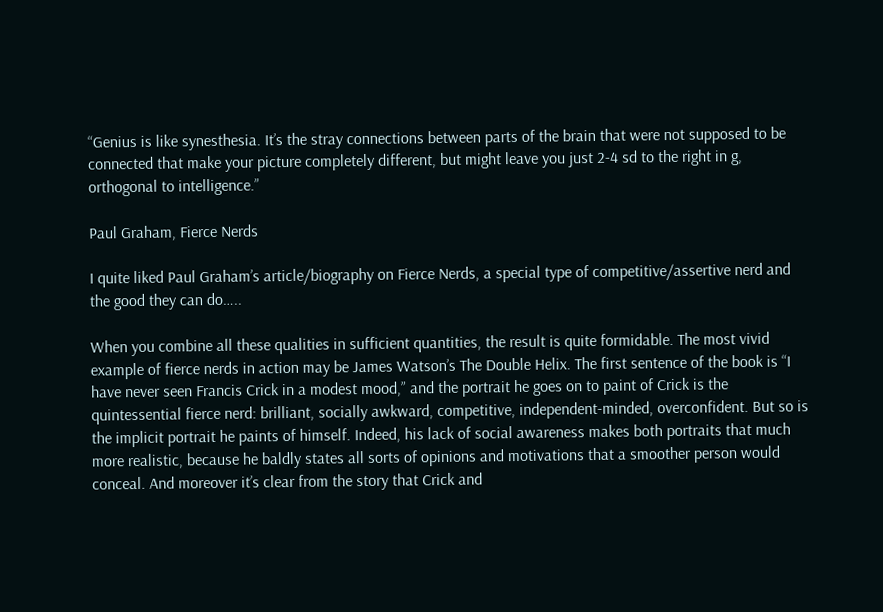“Genius is like synesthesia. It’s the stray connections between parts of the brain that were not supposed to be connected that make your picture completely different, but might leave you just 2-4 sd to the right in g, orthogonal to intelligence.”

Paul Graham, Fierce Nerds

I quite liked Paul Graham’s article/biography on Fierce Nerds, a special type of competitive/assertive nerd and the good they can do…..

When you combine all these qualities in sufficient quantities, the result is quite formidable. The most vivid example of fierce nerds in action may be James Watson’s The Double Helix. The first sentence of the book is “I have never seen Francis Crick in a modest mood,” and the portrait he goes on to paint of Crick is the quintessential fierce nerd: brilliant, socially awkward, competitive, independent-minded, overconfident. But so is the implicit portrait he paints of himself. Indeed, his lack of social awareness makes both portraits that much more realistic, because he baldly states all sorts of opinions and motivations that a smoother person would conceal. And moreover it’s clear from the story that Crick and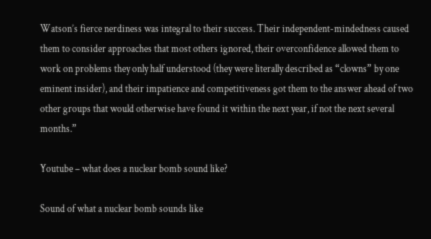Watson’s fierce nerdiness was integral to their success. Their independent-mindedness caused them to consider approaches that most others ignored, their overconfidence allowed them to work on problems they only half understood (they were literally described as “clowns” by one eminent insider), and their impatience and competitiveness got them to the answer ahead of two other groups that would otherwise have found it within the next year, if not the next several months.”

Youtube – what does a nuclear bomb sound like?

Sound of what a nuclear bomb sounds like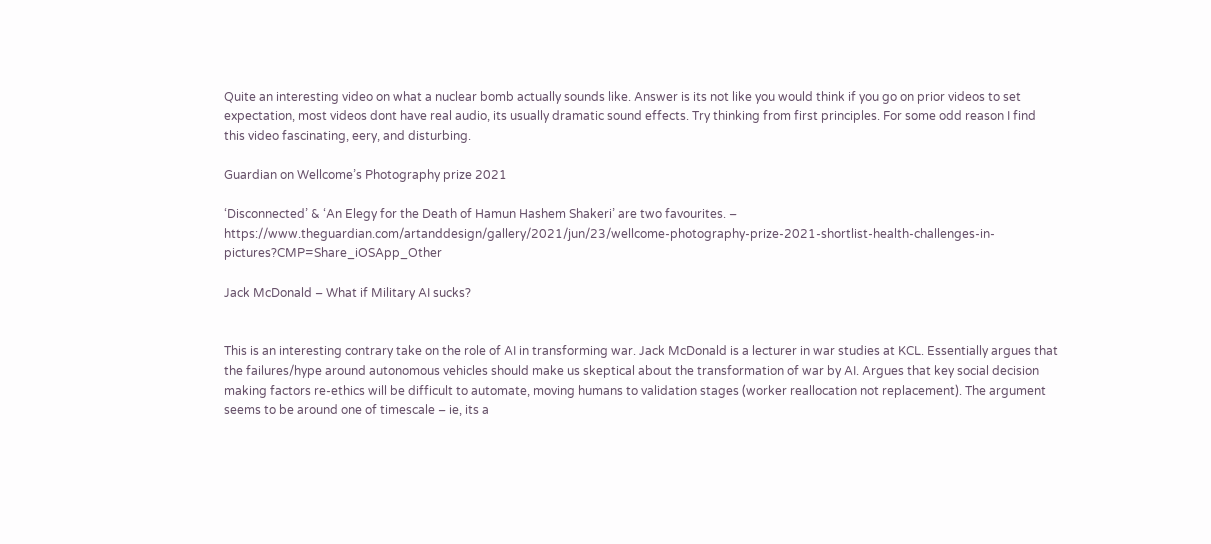Quite an interesting video on what a nuclear bomb actually sounds like. Answer is its not like you would think if you go on prior videos to set expectation, most videos dont have real audio, its usually dramatic sound effects. Try thinking from first principles. For some odd reason I find this video fascinating, eery, and disturbing.

Guardian on Wellcome’s Photography prize 2021

‘Disconnected’ & ‘An Elegy for the Death of Hamun Hashem Shakeri’ are two favourites. – https://www.theguardian.com/artanddesign/gallery/2021/jun/23/wellcome-photography-prize-2021-shortlist-health-challenges-in-pictures?CMP=Share_iOSApp_Other

Jack McDonald – What if Military AI sucks?


This is an interesting contrary take on the role of AI in transforming war. Jack McDonald is a lecturer in war studies at KCL. Essentially argues that the failures/hype around autonomous vehicles should make us skeptical about the transformation of war by AI. Argues that key social decision making factors re-ethics will be difficult to automate, moving humans to validation stages (worker reallocation not replacement). The argument seems to be around one of timescale – ie, its a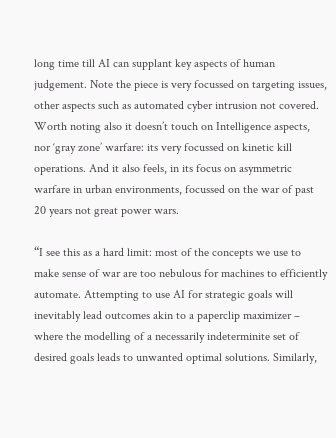long time till AI can supplant key aspects of human judgement. Note the piece is very focussed on targeting issues, other aspects such as automated cyber intrusion not covered. Worth noting also it doesn’t touch on Intelligence aspects, nor ‘gray zone’ warfare: its very focussed on kinetic kill operations. And it also feels, in its focus on asymmetric warfare in urban environments, focussed on the war of past 20 years not great power wars.

“I see this as a hard limit: most of the concepts we use to make sense of war are too nebulous for machines to efficiently automate. Attempting to use AI for strategic goals will inevitably lead outcomes akin to a paperclip maximizer – where the modelling of a necessarily indeterminite set of desired goals leads to unwanted optimal solutions. Similarly,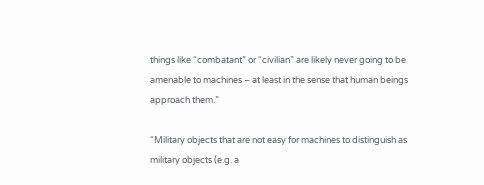things like “combatant” or “civilian” are likely never going to be amenable to machines – at least in the sense that human beings approach them.”

“Military objects that are not easy for machines to distinguish as military objects (e.g. a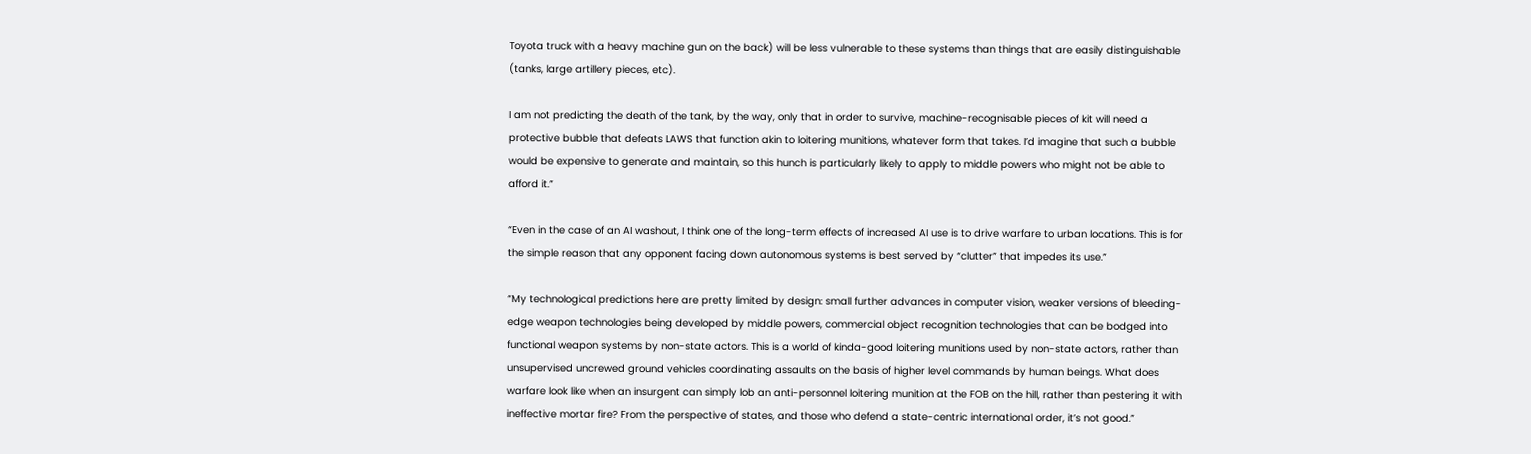Toyota truck with a heavy machine gun on the back) will be less vulnerable to these systems than things that are easily distinguishable (tanks, large artillery pieces, etc).

I am not predicting the death of the tank, by the way, only that in order to survive, machine-recognisable pieces of kit will need a protective bubble that defeats LAWS that function akin to loitering munitions, whatever form that takes. I’d imagine that such a bubble would be expensive to generate and maintain, so this hunch is particularly likely to apply to middle powers who might not be able to afford it.”

“Even in the case of an AI washout, I think one of the long-term effects of increased AI use is to drive warfare to urban locations. This is for the simple reason that any opponent facing down autonomous systems is best served by “clutter” that impedes its use.”

“My technological predictions here are pretty limited by design: small further advances in computer vision, weaker versions of bleeding-edge weapon technologies being developed by middle powers, commercial object recognition technologies that can be bodged into functional weapon systems by non-state actors. This is a world of kinda-good loitering munitions used by non-state actors, rather than unsupervised uncrewed ground vehicles coordinating assaults on the basis of higher level commands by human beings. What does warfare look like when an insurgent can simply lob an anti-personnel loitering munition at the FOB on the hill, rather than pestering it with ineffective mortar fire? From the perspective of states, and those who defend a state-centric international order, it’s not good.”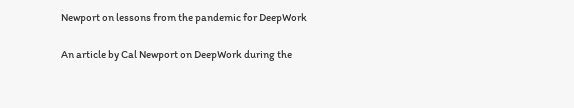Newport on lessons from the pandemic for DeepWork

An article by Cal Newport on DeepWork during the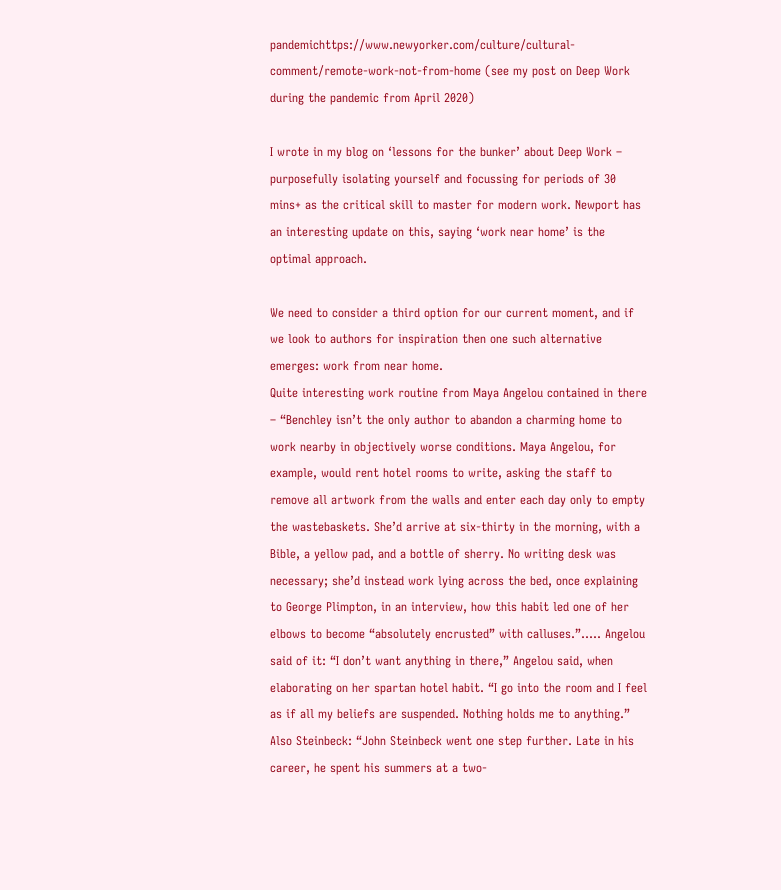pandemichttps://www.newyorker.com/culture/cultural-comment/remote-work-not-from-home (see my post on Deep Work during the pandemic from April 2020)

I wrote in my blog on ‘lessons for the bunker’ about Deep Work – purposefully isolating yourself and focussing for periods of 30 mins+ as the critical skill to master for modern work. Newport has an interesting update on this, saying ‘work near home’ is the optimal approach.

We need to consider a third option for our current moment, and if we look to authors for inspiration then one such alternative emerges: work from near home.
Quite interesting work routine from Maya Angelou contained in there – “Benchley isn’t the only author to abandon a charming home to work nearby in objectively worse conditions. Maya Angelou, for example, would rent hotel rooms to write, asking the staff to remove all artwork from the walls and enter each day only to empty the wastebaskets. She’d arrive at six-thirty in the morning, with a Bible, a yellow pad, and a bottle of sherry. No writing desk was necessary; she’d instead work lying across the bed, once explaining to George Plimpton, in an interview, how this habit led one of her elbows to become “absolutely encrusted” with calluses.”….. Angelou said of it: “I don’t want anything in there,” Angelou said, when elaborating on her spartan hotel habit. “I go into the room and I feel as if all my beliefs are suspended. Nothing holds me to anything.”
Also Steinbeck: “John Steinbeck went one step further. Late in his career, he spent his summers at a two-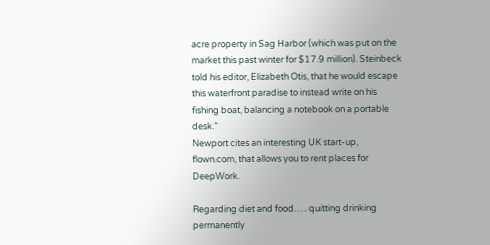acre property in Sag Harbor (which was put on the market this past winter for $17.9 million). Steinbeck told his editor, Elizabeth Otis, that he would escape this waterfront paradise to instead write on his fishing boat, balancing a notebook on a portable desk.”
Newport cites an interesting UK start-up, flown.com, that allows you to rent places for DeepWork.

Regarding diet and food….. quitting drinking permanently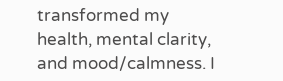transformed my health, mental clarity, and mood/calmness. I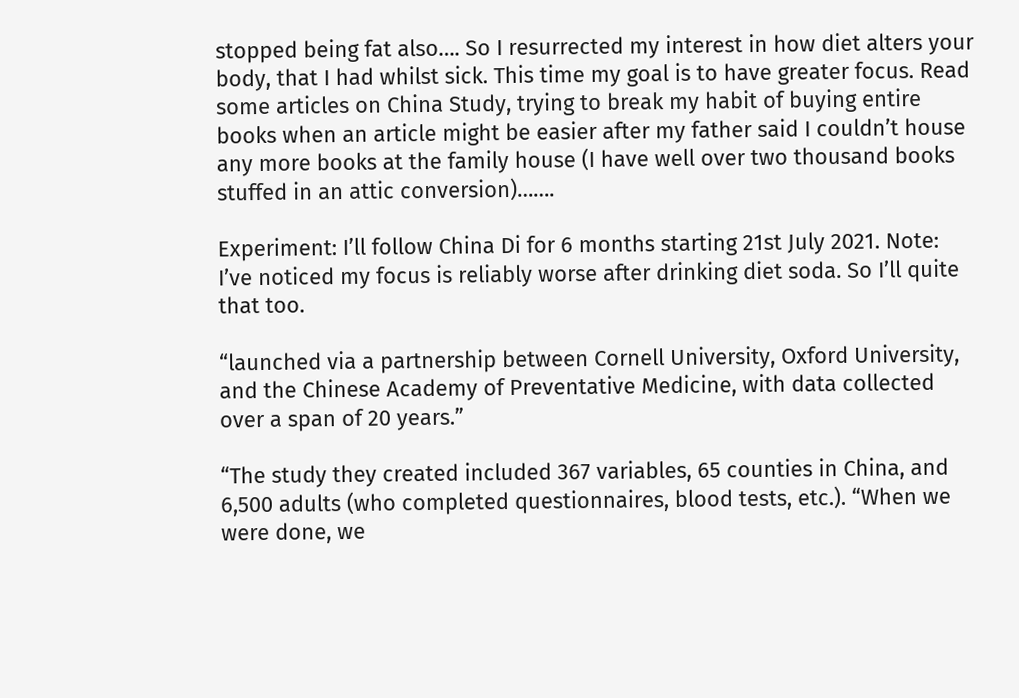stopped being fat also…. So I resurrected my interest in how diet alters your body, that I had whilst sick. This time my goal is to have greater focus. Read some articles on China Study, trying to break my habit of buying entire books when an article might be easier after my father said I couldn’t house any more books at the family house (I have well over two thousand books stuffed in an attic conversion)…….

Experiment: I’ll follow China Di for 6 months starting 21st July 2021. Note: I’ve noticed my focus is reliably worse after drinking diet soda. So I’ll quite that too.

“launched via a partnership between Cornell University, Oxford University, and the Chinese Academy of Preventative Medicine, with data collected over a span of 20 years.”

“The study they created included 367 variables, 65 counties in China, and 6,500 adults (who completed questionnaires, blood tests, etc.). “When we were done, we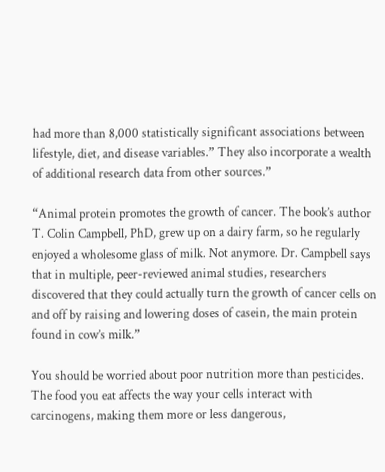had more than 8,000 statistically significant associations between lifestyle, diet, and disease variables.” They also incorporate a wealth of additional research data from other sources.”

“Animal protein promotes the growth of cancer. The book’s author T. Colin Campbell, PhD, grew up on a dairy farm, so he regularly enjoyed a wholesome glass of milk. Not anymore. Dr. Campbell says that in multiple, peer-reviewed animal studies, researchers discovered that they could actually turn the growth of cancer cells on and off by raising and lowering doses of casein, the main protein found in cow’s milk.”

You should be worried about poor nutrition more than pesticides. The food you eat affects the way your cells interact with carcinogens, making them more or less dangerous,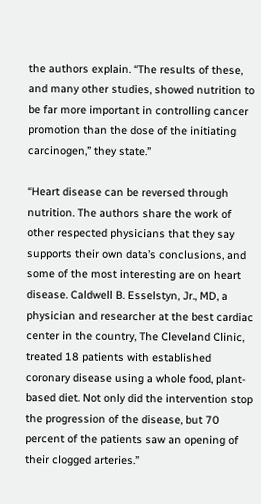the authors explain. “The results of these, and many other studies, showed nutrition to be far more important in controlling cancer promotion than the dose of the initiating carcinogen,” they state.”

“Heart disease can be reversed through nutrition. The authors share the work of other respected physicians that they say supports their own data’s conclusions, and some of the most interesting are on heart disease. Caldwell B. Esselstyn, Jr., MD, a physician and researcher at the best cardiac center in the country, The Cleveland Clinic, treated 18 patients with established coronary disease using a whole food, plant-based diet. Not only did the intervention stop the progression of the disease, but 70 percent of the patients saw an opening of their clogged arteries.”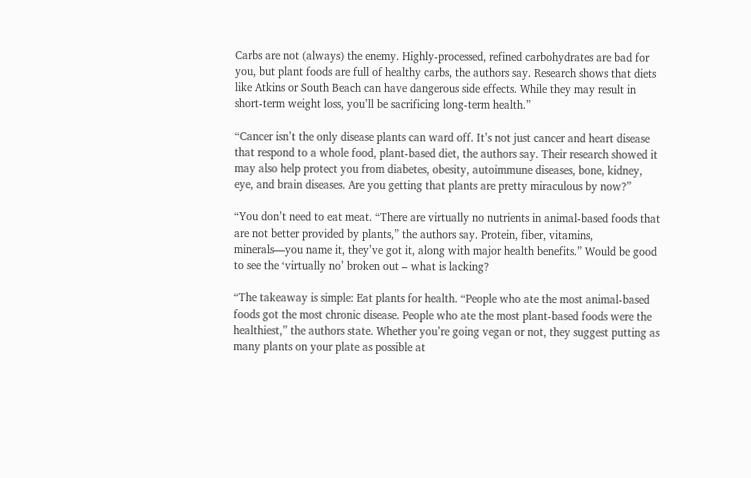Carbs are not (always) the enemy. Highly-processed, refined carbohydrates are bad for you, but plant foods are full of healthy carbs, the authors say. Research shows that diets like Atkins or South Beach can have dangerous side effects. While they may result in short-term weight loss, you’ll be sacrificing long-term health.”

“Cancer isn’t the only disease plants can ward off. It’s not just cancer and heart disease that respond to a whole food, plant-based diet, the authors say. Their research showed it may also help protect you from diabetes, obesity, autoimmune diseases, bone, kidney, eye, and brain diseases. Are you getting that plants are pretty miraculous by now?”

“You don’t need to eat meat. “There are virtually no nutrients in animal-based foods that are not better provided by plants,” the authors say. Protein, fiber, vitamins, minerals—you name it, they’ve got it, along with major health benefits.” Would be good to see the ‘virtually no’ broken out – what is lacking?

“The takeaway is simple: Eat plants for health. “People who ate the most animal-based foods got the most chronic disease. People who ate the most plant-based foods were the healthiest,” the authors state. Whether you’re going vegan or not, they suggest putting as many plants on your plate as possible at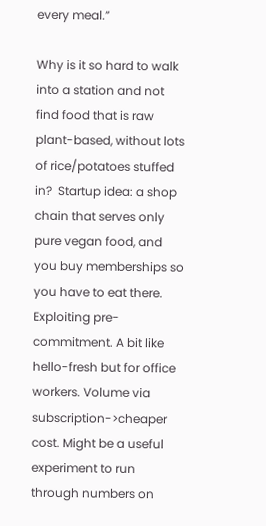every meal.”

Why is it so hard to walk into a station and not find food that is raw plant-based, without lots of rice/potatoes stuffed in?  Startup idea: a shop chain that serves only pure vegan food, and you buy memberships so you have to eat there. Exploiting pre-commitment. A bit like hello-fresh but for office workers. Volume via subscription->cheaper cost. Might be a useful experiment to run through numbers on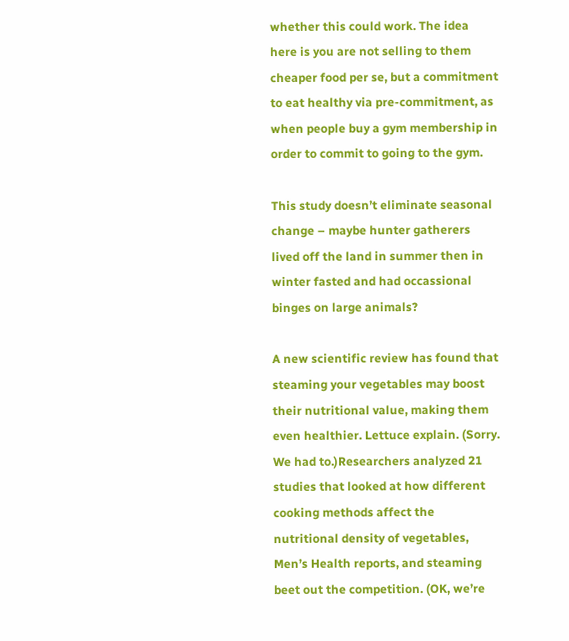whether this could work. The idea here is you are not selling to them cheaper food per se, but a commitment to eat healthy via pre-commitment, as when people buy a gym membership in order to commit to going to the gym.

This study doesn’t eliminate seasonal change – maybe hunter gatherers lived off the land in summer then in winter fasted and had occassional binges on large animals?

A new scientific review has found that steaming your vegetables may boost their nutritional value, making them even healthier. Lettuce explain. (Sorry. We had to.)Researchers analyzed 21 studies that looked at how different cooking methods affect the nutritional density of vegetables, Men’s Health reports, and steaming beet out the competition. (OK, we’re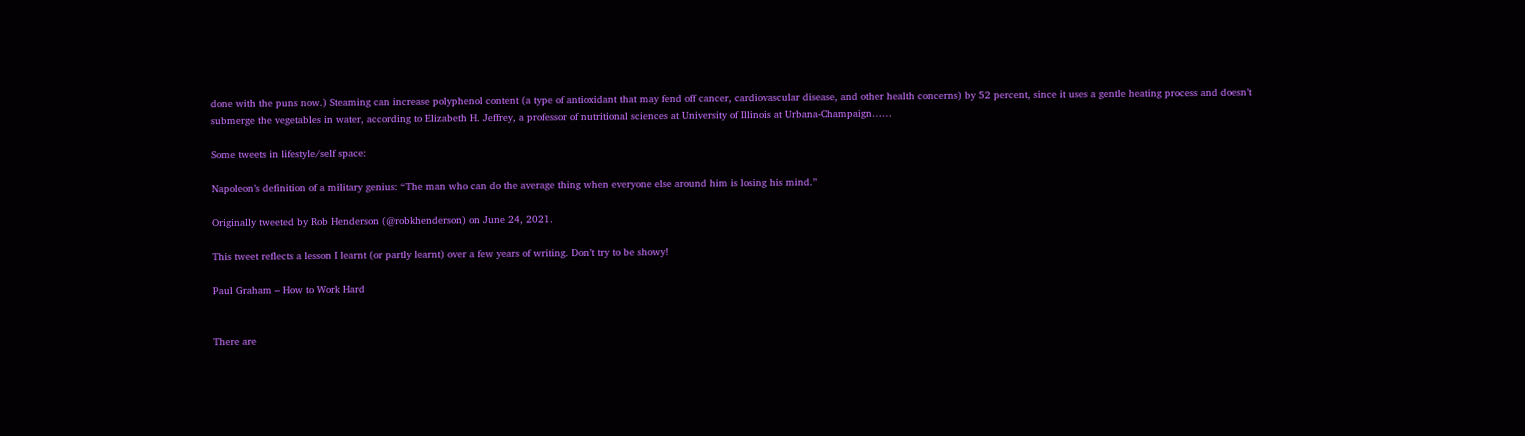done with the puns now.) Steaming can increase polyphenol content (a type of antioxidant that may fend off cancer, cardiovascular disease, and other health concerns) by 52 percent, since it uses a gentle heating process and doesn’t submerge the vegetables in water, according to Elizabeth H. Jeffrey, a professor of nutritional sciences at University of Illinois at Urbana-Champaign……

Some tweets in lifestyle/self space:

Napoleon’s definition of a military genius: “The man who can do the average thing when everyone else around him is losing his mind.”

Originally tweeted by Rob Henderson (@robkhenderson) on June 24, 2021.

This tweet reflects a lesson I learnt (or partly learnt) over a few years of writing. Don’t try to be showy!

Paul Graham – How to Work Hard


There are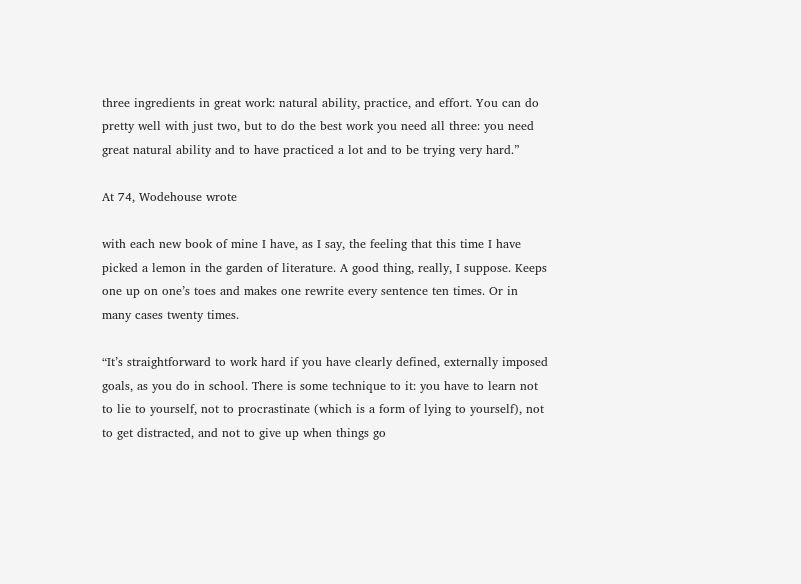three ingredients in great work: natural ability, practice, and effort. You can do pretty well with just two, but to do the best work you need all three: you need great natural ability and to have practiced a lot and to be trying very hard.”

At 74, Wodehouse wrote

with each new book of mine I have, as I say, the feeling that this time I have picked a lemon in the garden of literature. A good thing, really, I suppose. Keeps one up on one’s toes and makes one rewrite every sentence ten times. Or in many cases twenty times.

“It’s straightforward to work hard if you have clearly defined, externally imposed goals, as you do in school. There is some technique to it: you have to learn not to lie to yourself, not to procrastinate (which is a form of lying to yourself), not to get distracted, and not to give up when things go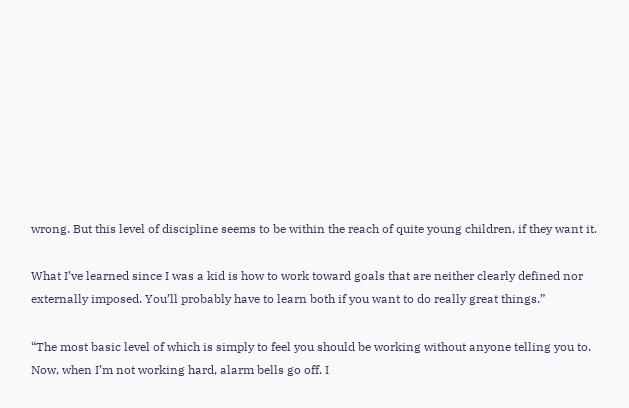wrong. But this level of discipline seems to be within the reach of quite young children, if they want it.

What I’ve learned since I was a kid is how to work toward goals that are neither clearly defined nor externally imposed. You’ll probably have to learn both if you want to do really great things.”

“The most basic level of which is simply to feel you should be working without anyone telling you to. Now, when I’m not working hard, alarm bells go off. I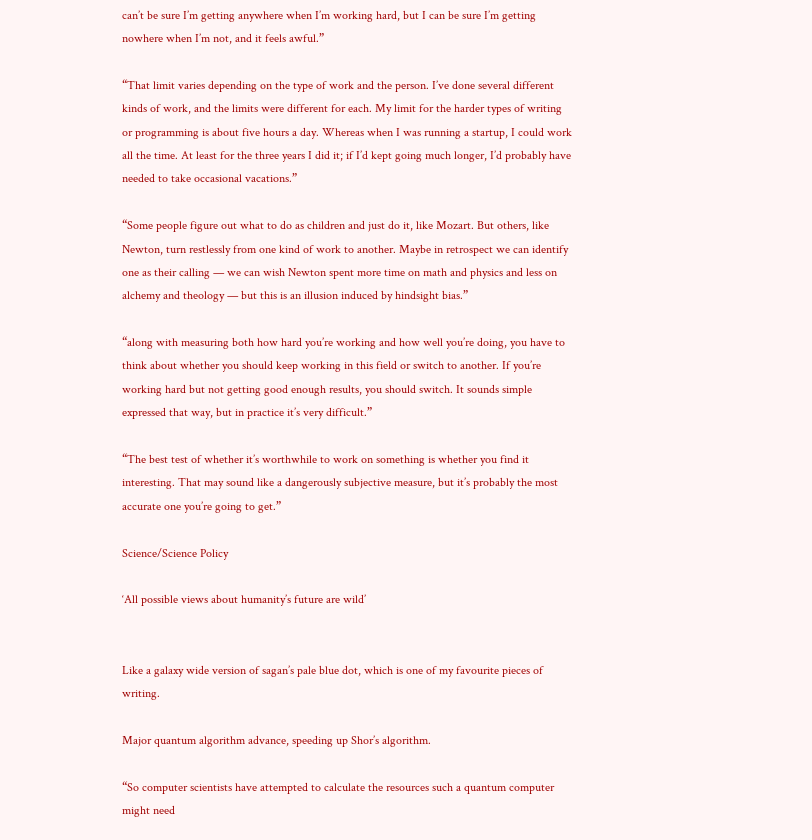can’t be sure I’m getting anywhere when I’m working hard, but I can be sure I’m getting nowhere when I’m not, and it feels awful.”

“That limit varies depending on the type of work and the person. I’ve done several different kinds of work, and the limits were different for each. My limit for the harder types of writing or programming is about five hours a day. Whereas when I was running a startup, I could work all the time. At least for the three years I did it; if I’d kept going much longer, I’d probably have needed to take occasional vacations.”

“Some people figure out what to do as children and just do it, like Mozart. But others, like Newton, turn restlessly from one kind of work to another. Maybe in retrospect we can identify one as their calling — we can wish Newton spent more time on math and physics and less on alchemy and theology — but this is an illusion induced by hindsight bias.”

“along with measuring both how hard you’re working and how well you’re doing, you have to think about whether you should keep working in this field or switch to another. If you’re working hard but not getting good enough results, you should switch. It sounds simple expressed that way, but in practice it’s very difficult.”

“The best test of whether it’s worthwhile to work on something is whether you find it interesting. That may sound like a dangerously subjective measure, but it’s probably the most accurate one you’re going to get.”

Science/Science Policy

‘All possible views about humanity’s future are wild’


Like a galaxy wide version of sagan’s pale blue dot, which is one of my favourite pieces of writing.

Major quantum algorithm advance, speeding up Shor’s algorithm.

“So computer scientists have attempted to calculate the resources such a quantum computer might need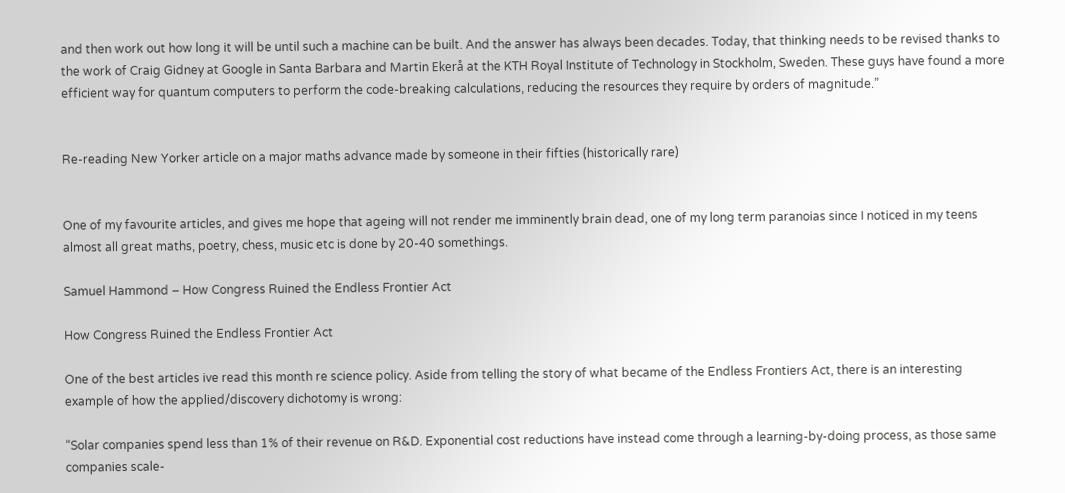and then work out how long it will be until such a machine can be built. And the answer has always been decades. Today, that thinking needs to be revised thanks to the work of Craig Gidney at Google in Santa Barbara and Martin Ekerå at the KTH Royal Institute of Technology in Stockholm, Sweden. These guys have found a more efficient way for quantum computers to perform the code-breaking calculations, reducing the resources they require by orders of magnitude.”


Re-reading New Yorker article on a major maths advance made by someone in their fifties (historically rare)


One of my favourite articles, and gives me hope that ageing will not render me imminently brain dead, one of my long term paranoias since I noticed in my teens almost all great maths, poetry, chess, music etc is done by 20-40 somethings.

Samuel Hammond – How Congress Ruined the Endless Frontier Act

How Congress Ruined the Endless Frontier Act

One of the best articles ive read this month re science policy. Aside from telling the story of what became of the Endless Frontiers Act, there is an interesting example of how the applied/discovery dichotomy is wrong:

“Solar companies spend less than 1% of their revenue on R&D. Exponential cost reductions have instead come through a learning-by-doing process, as those same companies scale-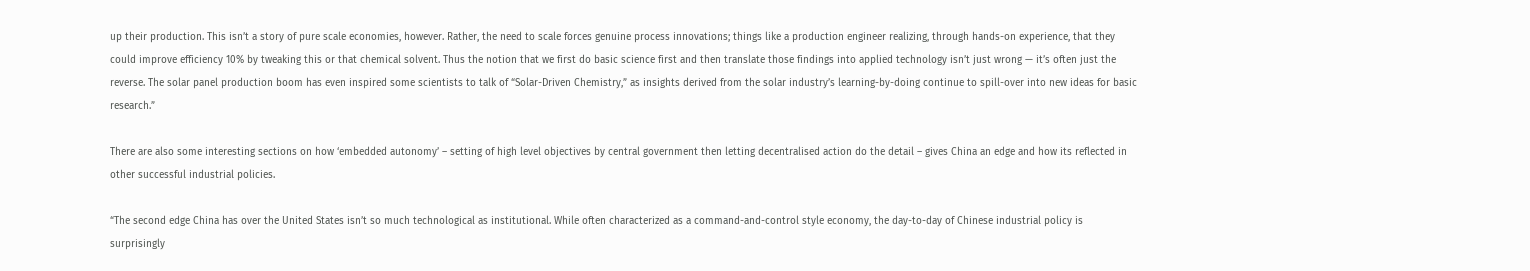up their production. This isn’t a story of pure scale economies, however. Rather, the need to scale forces genuine process innovations; things like a production engineer realizing, through hands-on experience, that they could improve efficiency 10% by tweaking this or that chemical solvent. Thus the notion that we first do basic science first and then translate those findings into applied technology isn’t just wrong — it’s often just the reverse. The solar panel production boom has even inspired some scientists to talk of “Solar-Driven Chemistry,” as insights derived from the solar industry’s learning-by-doing continue to spill-over into new ideas for basic research.”

There are also some interesting sections on how ‘embedded autonomy’ – setting of high level objectives by central government then letting decentralised action do the detail – gives China an edge and how its reflected in other successful industrial policies.

“The second edge China has over the United States isn’t so much technological as institutional. While often characterized as a command-and-control style economy, the day-to-day of Chinese industrial policy is surprisingly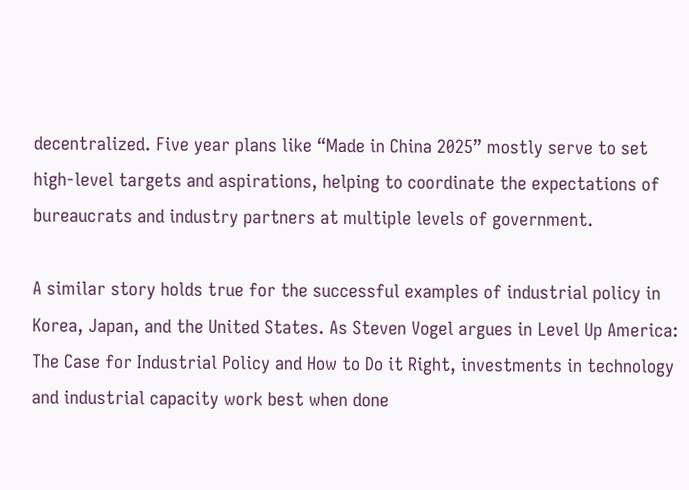decentralized. Five year plans like “Made in China 2025” mostly serve to set high-level targets and aspirations, helping to coordinate the expectations of bureaucrats and industry partners at multiple levels of government.

A similar story holds true for the successful examples of industrial policy in Korea, Japan, and the United States. As Steven Vogel argues in Level Up America: The Case for Industrial Policy and How to Do it Right, investments in technology and industrial capacity work best when done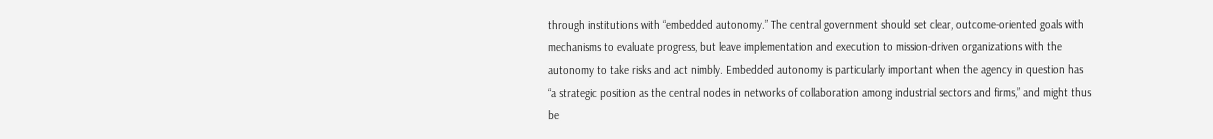through institutions with “embedded autonomy.” The central government should set clear, outcome-oriented goals with mechanisms to evaluate progress, but leave implementation and execution to mission-driven organizations with the autonomy to take risks and act nimbly. Embedded autonomy is particularly important when the agency in question has “a strategic position as the central nodes in networks of collaboration among industrial sectors and firms,” and might thus be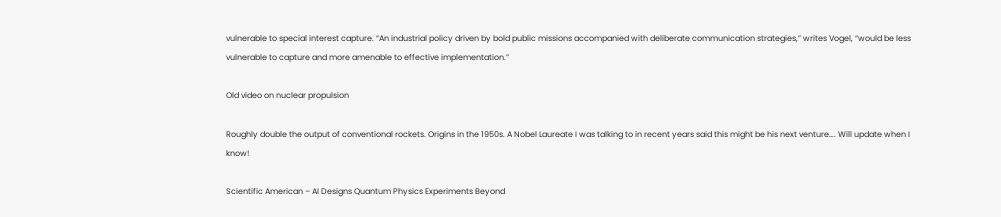vulnerable to special interest capture. “An industrial policy driven by bold public missions accompanied with deliberate communication strategies,” writes Vogel, “would be less vulnerable to capture and more amenable to effective implementation.”

Old video on nuclear propulsion

Roughly double the output of conventional rockets. Origins in the 1950s. A Nobel Laureate I was talking to in recent years said this might be his next venture…. Will update when I know!

Scientific American – AI Designs Quantum Physics Experiments Beyond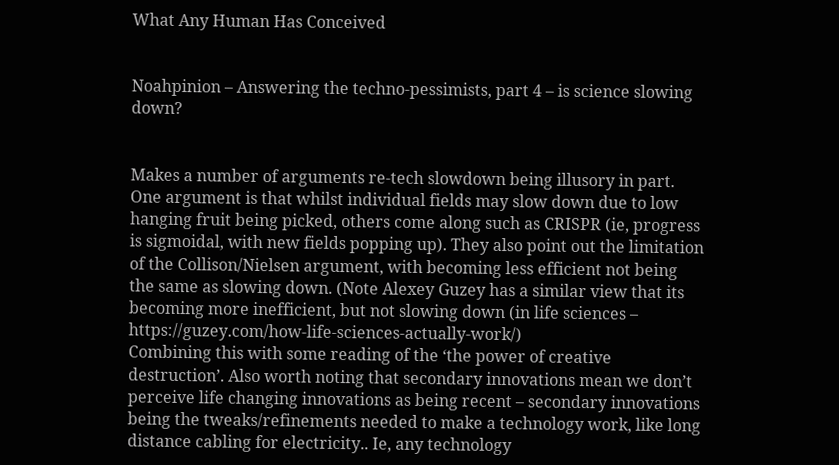What Any Human Has Conceived


Noahpinion – Answering the techno-pessimists, part 4 – is science slowing down?


Makes a number of arguments re-tech slowdown being illusory in part. One argument is that whilst individual fields may slow down due to low hanging fruit being picked, others come along such as CRISPR (ie, progress is sigmoidal, with new fields popping up). They also point out the limitation of the Collison/Nielsen argument, with becoming less efficient not being the same as slowing down. (Note Alexey Guzey has a similar view that its becoming more inefficient, but not slowing down (in life sciences – https://guzey.com/how-life-sciences-actually-work/)
Combining this with some reading of the ‘the power of creative destruction’. Also worth noting that secondary innovations mean we don’t perceive life changing innovations as being recent – secondary innovations being the tweaks/refinements needed to make a technology work, like long distance cabling for electricity.. Ie, any technology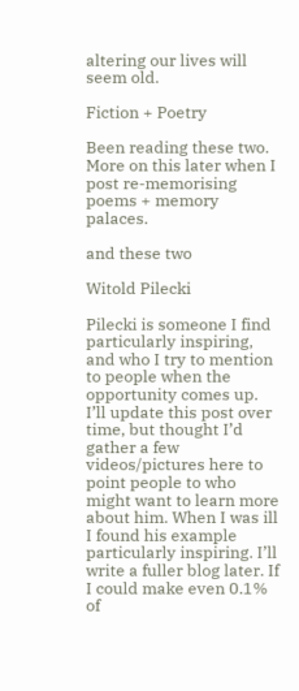altering our lives will seem old.

Fiction + Poetry

Been reading these two. More on this later when I post re-memorising poems + memory palaces.

and these two

Witold Pilecki

Pilecki is someone I find particularly inspiring, and who I try to mention to people when the opportunity comes up. I’ll update this post over time, but thought I’d gather a few videos/pictures here to point people to who might want to learn more about him. When I was ill I found his example particularly inspiring. I’ll write a fuller blog later. If I could make even 0.1% of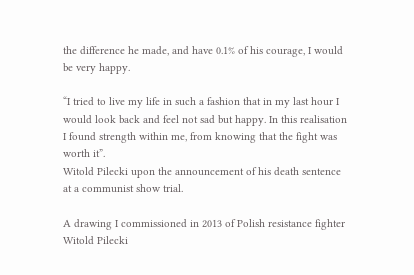the difference he made, and have 0.1% of his courage, I would be very happy.

“I tried to live my life in such a fashion that in my last hour I would look back and feel not sad but happy. In this realisation I found strength within me, from knowing that the fight was worth it”.
Witold Pilecki upon the announcement of his death sentence at a communist show trial.

A drawing I commissioned in 2013 of Polish resistance fighter Witold Pilecki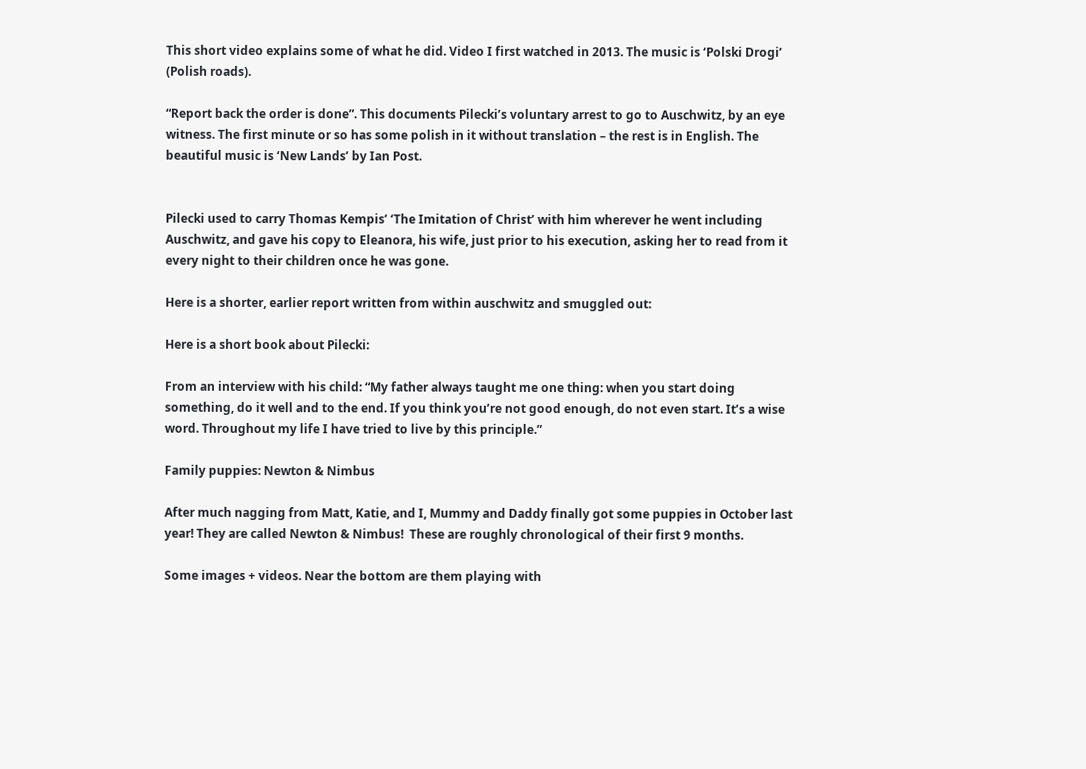This short video explains some of what he did. Video I first watched in 2013. The music is ‘Polski Drogi’ (Polish roads).

“Report back the order is done”. This documents Pilecki’s voluntary arrest to go to Auschwitz, by an eye witness. The first minute or so has some polish in it without translation – the rest is in English. The beautiful music is ‘New Lands’ by Ian Post.


Pilecki used to carry Thomas Kempis’ ‘The Imitation of Christ’ with him wherever he went including Auschwitz, and gave his copy to Eleanora, his wife, just prior to his execution, asking her to read from it every night to their children once he was gone.

Here is a shorter, earlier report written from within auschwitz and smuggled out:

Here is a short book about Pilecki:

From an interview with his child: “My father always taught me one thing: when you start doing something, do it well and to the end. If you think you’re not good enough, do not even start. It’s a wise word. Throughout my life I have tried to live by this principle.”

Family puppies: Newton & Nimbus

After much nagging from Matt, Katie, and I, Mummy and Daddy finally got some puppies in October last year! They are called Newton & Nimbus!  These are roughly chronological of their first 9 months.

Some images + videos. Near the bottom are them playing with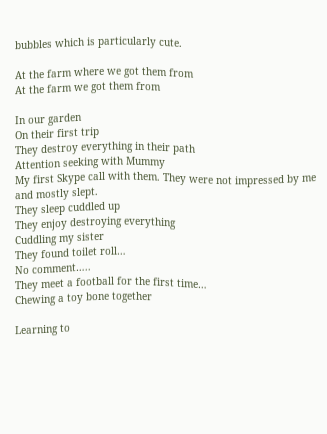bubbles which is particularly cute.

At the farm where we got them from
At the farm we got them from

In our garden
On their first trip
They destroy everything in their path
Attention seeking with Mummy
My first Skype call with them. They were not impressed by me and mostly slept.
They sleep cuddled up
They enjoy destroying everything
Cuddling my sister
They found toilet roll…
No comment…..
They meet a football for the first time…
Chewing a toy bone together

Learning to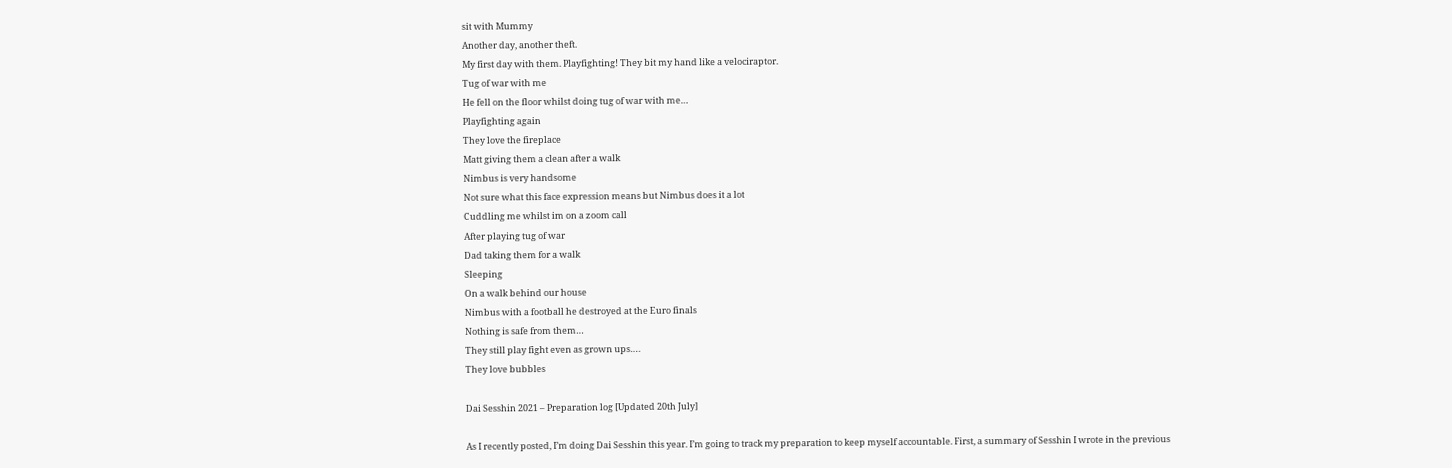sit with Mummy
Another day, another theft.
My first day with them. Playfighting! They bit my hand like a velociraptor.
Tug of war with me
He fell on the floor whilst doing tug of war with me…
Playfighting again
They love the fireplace
Matt giving them a clean after a walk
Nimbus is very handsome
Not sure what this face expression means but Nimbus does it a lot
Cuddling me whilst im on a zoom call
After playing tug of war
Dad taking them for a walk
Sleeping
On a walk behind our house
Nimbus with a football he destroyed at the Euro finals
Nothing is safe from them…
They still play fight even as grown ups….
They love bubbles

Dai Sesshin 2021 – Preparation log [Updated 20th July]

As I recently posted, I’m doing Dai Sesshin this year. I’m going to track my preparation to keep myself accountable. First, a summary of Sesshin I wrote in the previous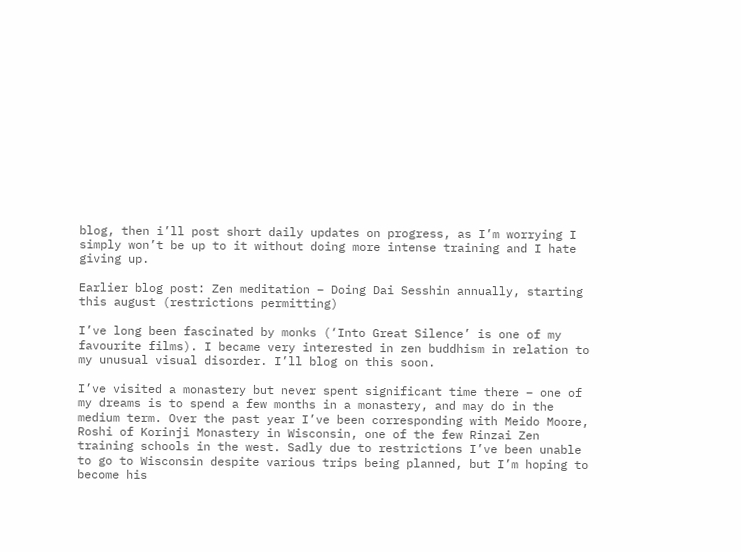blog, then i’ll post short daily updates on progress, as I’m worrying I simply won’t be up to it without doing more intense training and I hate giving up.

Earlier blog post: Zen meditation – Doing Dai Sesshin annually, starting this august (restrictions permitting)

I’ve long been fascinated by monks (‘Into Great Silence’ is one of my favourite films). I became very interested in zen buddhism in relation to my unusual visual disorder. I’ll blog on this soon.

I’ve visited a monastery but never spent significant time there – one of my dreams is to spend a few months in a monastery, and may do in the medium term. Over the past year I’ve been corresponding with Meido Moore, Roshi of Korinji Monastery in Wisconsin, one of the few Rinzai Zen training schools in the west. Sadly due to restrictions I’ve been unable to go to Wisconsin despite various trips being planned, but I’m hoping to become his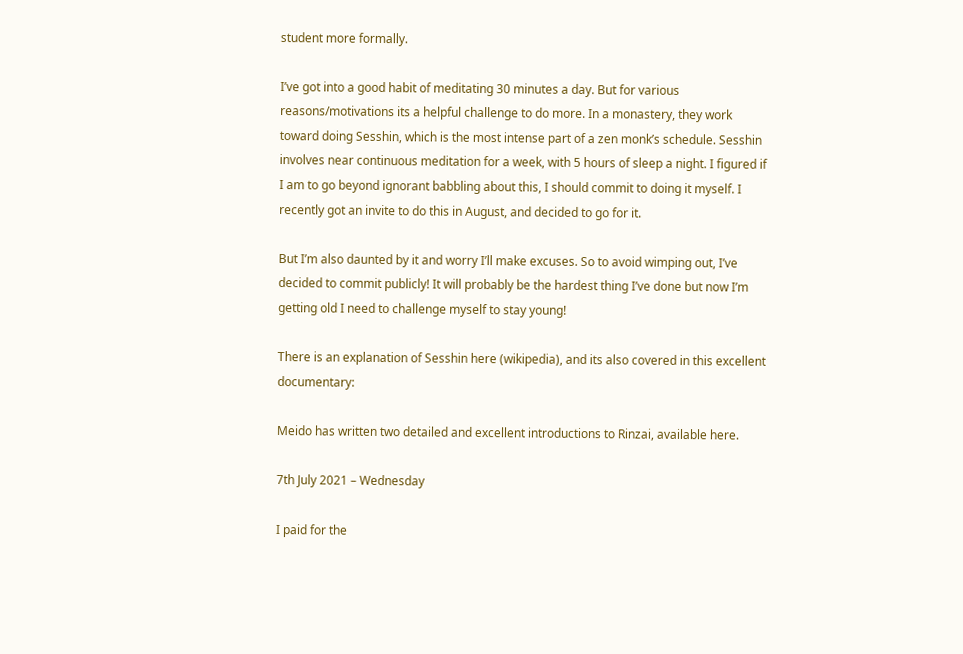student more formally.

I’ve got into a good habit of meditating 30 minutes a day. But for various reasons/motivations its a helpful challenge to do more. In a monastery, they work toward doing Sesshin, which is the most intense part of a zen monk’s schedule. Sesshin involves near continuous meditation for a week, with 5 hours of sleep a night. I figured if I am to go beyond ignorant babbling about this, I should commit to doing it myself. I recently got an invite to do this in August, and decided to go for it.

But I’m also daunted by it and worry I’ll make excuses. So to avoid wimping out, I’ve decided to commit publicly! It will probably be the hardest thing I’ve done but now I’m getting old I need to challenge myself to stay young!

There is an explanation of Sesshin here (wikipedia), and its also covered in this excellent documentary:

Meido has written two detailed and excellent introductions to Rinzai, available here.

7th July 2021 – Wednesday

I paid for the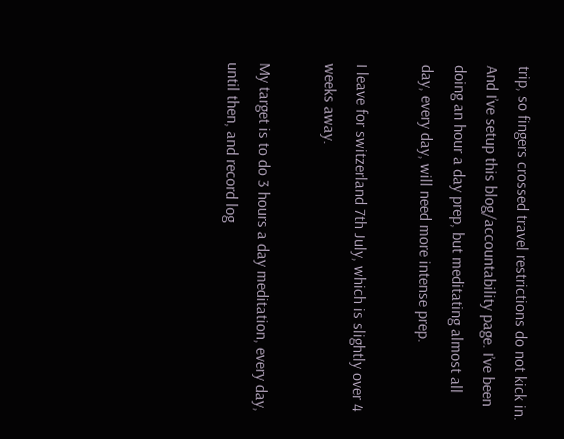trip, so fingers crossed travel restrictions do not kick in. And I’ve setup this blog/accountability page. I’ve been doing an hour a day prep, but meditating almost all day, every day, will need more intense prep.

I leave for switzerland 7th July, which is slightly over 4 weeks away.

My target is to do 3 hours a day meditation, every day, until then, and record log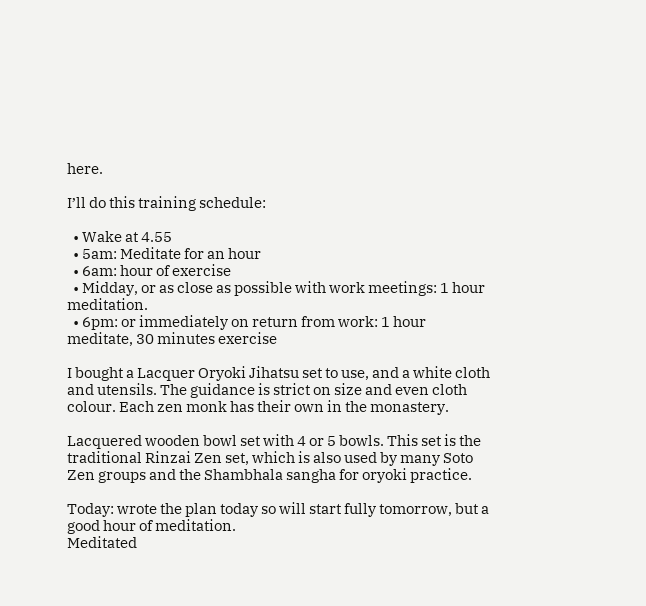here.

I’ll do this training schedule:

  • Wake at 4.55
  • 5am: Meditate for an hour
  • 6am: hour of exercise
  • Midday, or as close as possible with work meetings: 1 hour meditation.
  • 6pm: or immediately on return from work: 1 hour meditate, 30 minutes exercise

I bought a Lacquer Oryoki Jihatsu set to use, and a white cloth and utensils. The guidance is strict on size and even cloth colour. Each zen monk has their own in the monastery.

Lacquered wooden bowl set with 4 or 5 bowls. This set is the traditional Rinzai Zen set, which is also used by many Soto Zen groups and the Shambhala sangha for oryoki practice.

Today: wrote the plan today so will start fully tomorrow, but a good hour of meditation.
Meditated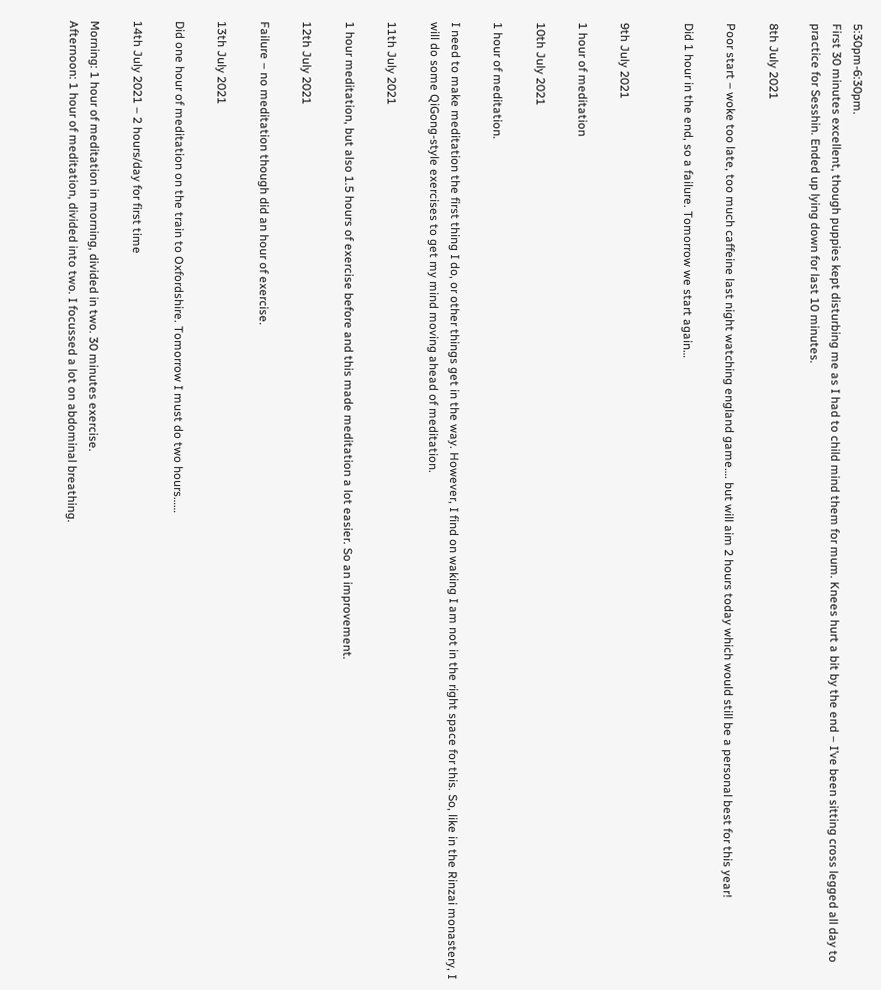5:30pm-6:30pm.
First 30 minutes excellent, though puppies kept disturbing me as I had to child mind them for mum. Knees hurt a bit by the end – I’ve been sitting cross legged all day to practice for Sesshin. Ended up lying down for last 10 minutes.

8th July 2021

Poor start – woke too late, too much caffeine last night watching england game…. but will aim 2 hours today which would still be a personal best for this year!

Did 1 hour in the end, so a failure. Tomorrow we start again…


9th July 2021

1 hour of meditation

10th July 2021

1 hour of meditation.

I need to make meditation the first thing I do, or other things get in the way. However, I find on waking I am not in the right space for this. So, like in the Rinzai monastery, I will do some QiGong-style exercises to get my mind moving ahead of meditation.

11th July 2021

1 hour meditation, but also 1.5 hours of exercise before and this made meditation a lot easier. So an improvement.

12th July 2021

Failure – no meditation though did an hour of exercise.

13th July 2021

Did one hour of meditation on the train to Oxfordshire. Tomorrow I must do two hours……

14th July 2021 – 2 hours/day for first time

Morning: 1 hour of meditation in morning, divided in two. 30 minutes exercise.
Afternoon: 1 hour of meditation, divided into two. I focussed a lot on abdominal breathing.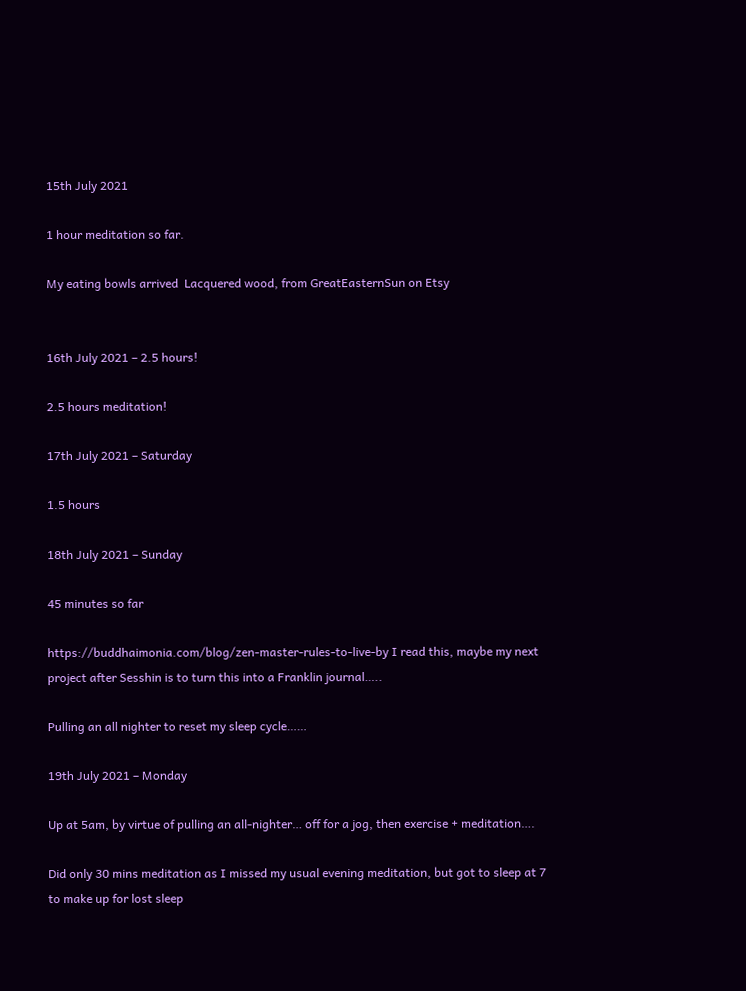15th July 2021

1 hour meditation so far.

My eating bowls arrived  Lacquered wood, from GreatEasternSun on Etsy


16th July 2021 – 2.5 hours!

2.5 hours meditation!

17th July 2021 – Saturday

1.5 hours

18th July 2021 – Sunday

45 minutes so far

https://buddhaimonia.com/blog/zen-master-rules-to-live-by I read this, maybe my next project after Sesshin is to turn this into a Franklin journal…..

Pulling an all nighter to reset my sleep cycle……

19th July 2021 – Monday

Up at 5am, by virtue of pulling an all-nighter… off for a jog, then exercise + meditation….

Did only 30 mins meditation as I missed my usual evening meditation, but got to sleep at 7 to make up for lost sleep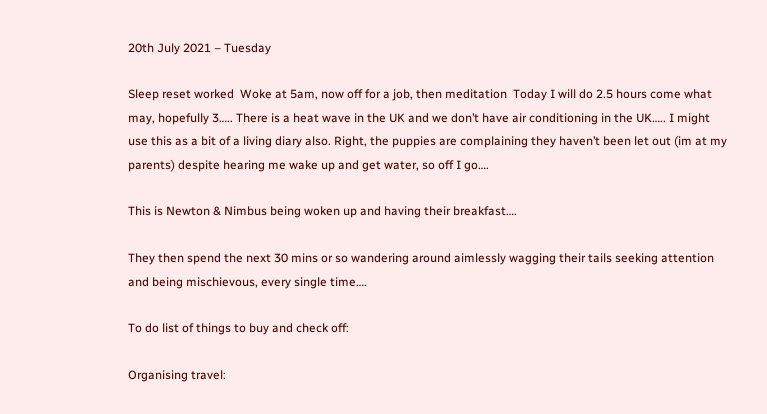20th July 2021 – Tuesday

Sleep reset worked  Woke at 5am, now off for a job, then meditation  Today I will do 2.5 hours come what may, hopefully 3….. There is a heat wave in the UK and we don’t have air conditioning in the UK….. I might use this as a bit of a living diary also. Right, the puppies are complaining they haven’t been let out (im at my parents) despite hearing me wake up and get water, so off I go….

This is Newton & Nimbus being woken up and having their breakfast….

They then spend the next 30 mins or so wandering around aimlessly wagging their tails seeking attention and being mischievous, every single time….

To do list of things to buy and check off:

Organising travel: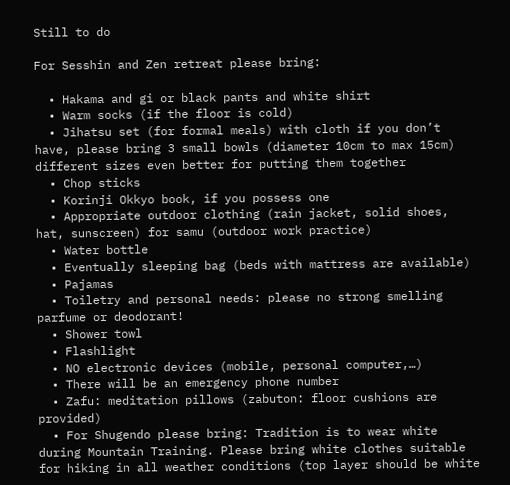Still to do

For Sesshin and Zen retreat please bring:

  • Hakama and gi or black pants and white shirt
  • Warm socks (if the floor is cold)
  • Jihatsu set (for formal meals) with cloth if you don’t have, please bring 3 small bowls (diameter 10cm to max 15cm) different sizes even better for putting them together
  • Chop sticks
  • Korinji Okkyo book, if you possess one
  • Appropriate outdoor clothing (rain jacket, solid shoes, hat, sunscreen) for samu (outdoor work practice)
  • Water bottle
  • Eventually sleeping bag (beds with mattress are available)
  • Pajamas
  • Toiletry and personal needs: please no strong smelling parfume or deodorant!
  • Shower towl
  • Flashlight
  • NO electronic devices (mobile, personal computer,…)
  • There will be an emergency phone number
  • Zafu: meditation pillows (zabuton: floor cushions are provided)
  • For Shugendo please bring: Tradition is to wear white during Mountain Training. Please bring white clothes suitable for hiking in all weather conditions (top layer should be white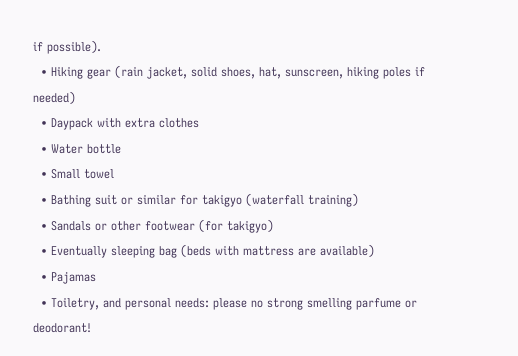if possible).
  • Hiking gear (rain jacket, solid shoes, hat, sunscreen, hiking poles if needed)
  • Daypack with extra clothes
  • Water bottle
  • Small towel
  • Bathing suit or similar for takigyo (waterfall training)
  • Sandals or other footwear (for takigyo)
  • Eventually sleeping bag (beds with mattress are available)
  • Pajamas
  • Toiletry, and personal needs: please no strong smelling parfume or deodorant!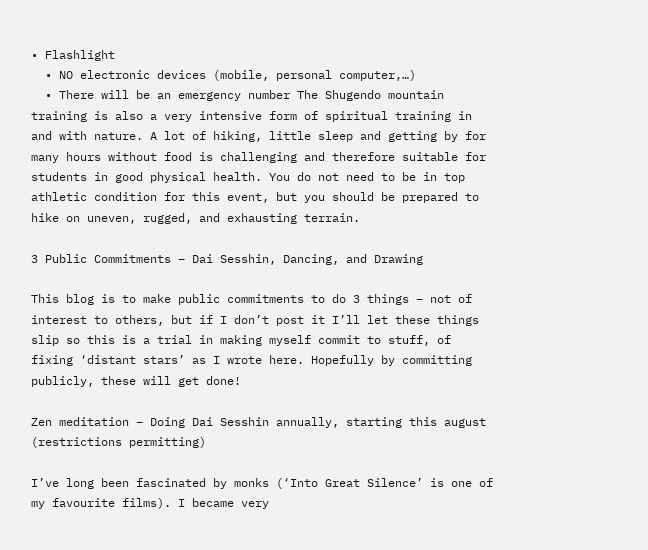• Flashlight
  • NO electronic devices (mobile, personal computer,…)
  • There will be an emergency number The Shugendo mountain training is also a very intensive form of spiritual training in and with nature. A lot of hiking, little sleep and getting by for many hours without food is challenging and therefore suitable for students in good physical health. You do not need to be in top athletic condition for this event, but you should be prepared to hike on uneven, rugged, and exhausting terrain.

3 Public Commitments – Dai Sesshin, Dancing, and Drawing

This blog is to make public commitments to do 3 things – not of interest to others, but if I don’t post it I’ll let these things slip so this is a trial in making myself commit to stuff, of fixing ‘distant stars’ as I wrote here. Hopefully by committing publicly, these will get done!

Zen meditation – Doing Dai Sesshin annually, starting this august (restrictions permitting)

I’ve long been fascinated by monks (‘Into Great Silence’ is one of my favourite films). I became very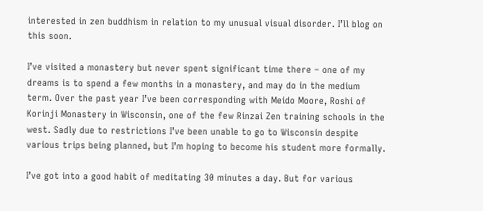interested in zen buddhism in relation to my unusual visual disorder. I’ll blog on this soon.

I’ve visited a monastery but never spent significant time there – one of my dreams is to spend a few months in a monastery, and may do in the medium term. Over the past year I’ve been corresponding with Meido Moore, Roshi of Korinji Monastery in Wisconsin, one of the few Rinzai Zen training schools in the west. Sadly due to restrictions I’ve been unable to go to Wisconsin despite various trips being planned, but I’m hoping to become his student more formally.

I’ve got into a good habit of meditating 30 minutes a day. But for various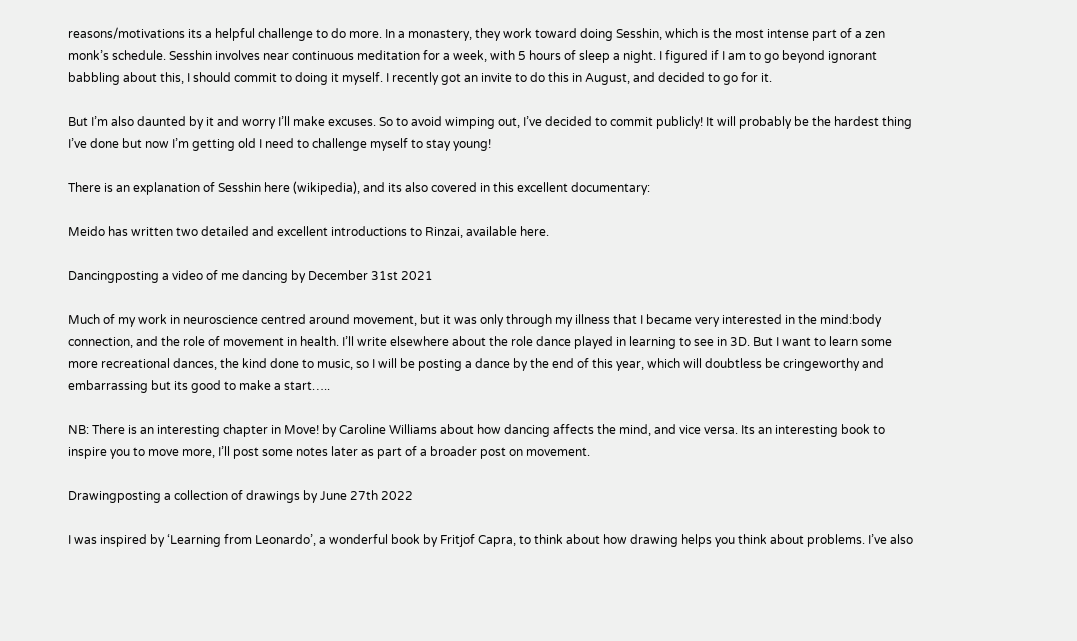reasons/motivations its a helpful challenge to do more. In a monastery, they work toward doing Sesshin, which is the most intense part of a zen monk’s schedule. Sesshin involves near continuous meditation for a week, with 5 hours of sleep a night. I figured if I am to go beyond ignorant babbling about this, I should commit to doing it myself. I recently got an invite to do this in August, and decided to go for it.

But I’m also daunted by it and worry I’ll make excuses. So to avoid wimping out, I’ve decided to commit publicly! It will probably be the hardest thing I’ve done but now I’m getting old I need to challenge myself to stay young!

There is an explanation of Sesshin here (wikipedia), and its also covered in this excellent documentary:

Meido has written two detailed and excellent introductions to Rinzai, available here.

Dancingposting a video of me dancing by December 31st 2021

Much of my work in neuroscience centred around movement, but it was only through my illness that I became very interested in the mind:body connection, and the role of movement in health. I’ll write elsewhere about the role dance played in learning to see in 3D. But I want to learn some more recreational dances, the kind done to music, so I will be posting a dance by the end of this year, which will doubtless be cringeworthy and embarrassing but its good to make a start…..

NB: There is an interesting chapter in Move! by Caroline Williams about how dancing affects the mind, and vice versa. Its an interesting book to inspire you to move more, I’ll post some notes later as part of a broader post on movement.

Drawingposting a collection of drawings by June 27th 2022

I was inspired by ‘Learning from Leonardo’, a wonderful book by Fritjof Capra, to think about how drawing helps you think about problems. I’ve also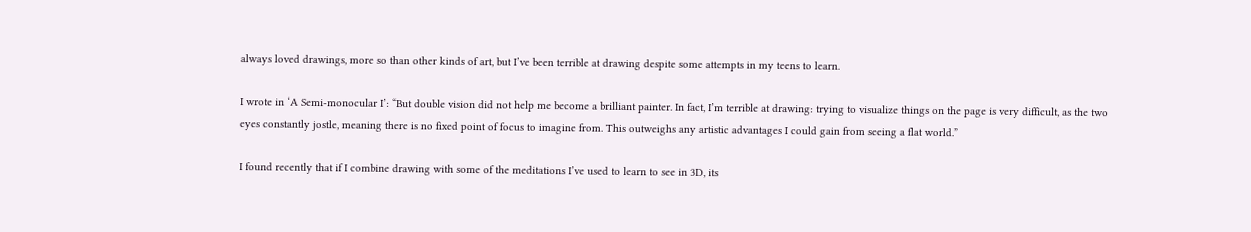always loved drawings, more so than other kinds of art, but I’ve been terrible at drawing despite some attempts in my teens to learn.

I wrote in ‘A Semi-monocular I’: “But double vision did not help me become a brilliant painter. In fact, I’m terrible at drawing: trying to visualize things on the page is very difficult, as the two eyes constantly jostle, meaning there is no fixed point of focus to imagine from. This outweighs any artistic advantages I could gain from seeing a flat world.”

I found recently that if I combine drawing with some of the meditations I’ve used to learn to see in 3D, its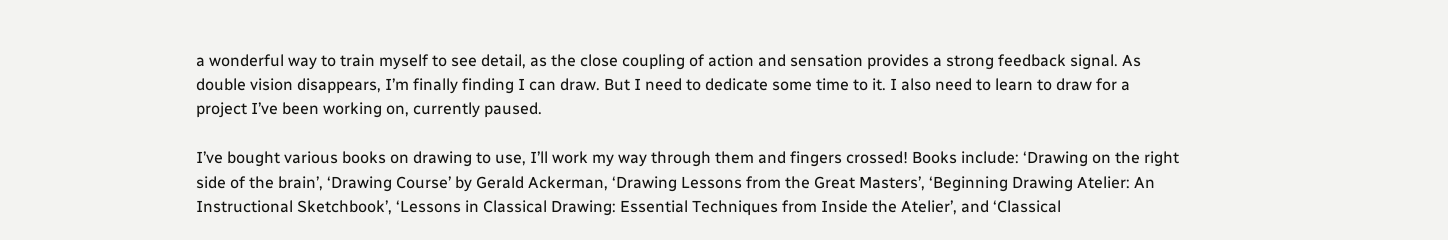a wonderful way to train myself to see detail, as the close coupling of action and sensation provides a strong feedback signal. As double vision disappears, I’m finally finding I can draw. But I need to dedicate some time to it. I also need to learn to draw for a project I’ve been working on, currently paused.

I’ve bought various books on drawing to use, I’ll work my way through them and fingers crossed! Books include: ‘Drawing on the right side of the brain’, ‘Drawing Course’ by Gerald Ackerman, ‘Drawing Lessons from the Great Masters’, ‘Beginning Drawing Atelier: An Instructional Sketchbook’, ‘Lessons in Classical Drawing: Essential Techniques from Inside the Atelier’, and ‘Classical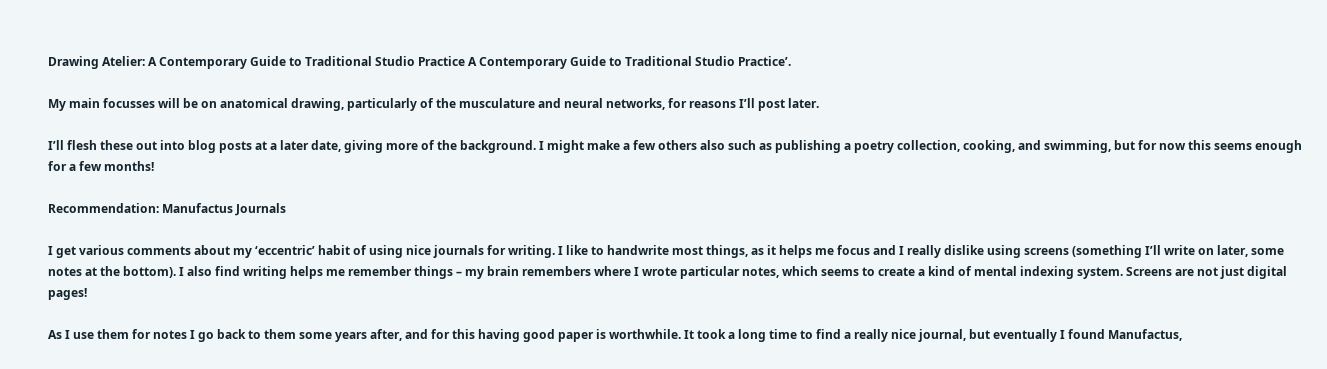Drawing Atelier: A Contemporary Guide to Traditional Studio Practice A Contemporary Guide to Traditional Studio Practice’.

My main focusses will be on anatomical drawing, particularly of the musculature and neural networks, for reasons I’ll post later.

I’ll flesh these out into blog posts at a later date, giving more of the background. I might make a few others also such as publishing a poetry collection, cooking, and swimming, but for now this seems enough for a few months!

Recommendation: Manufactus Journals

I get various comments about my ‘eccentric’ habit of using nice journals for writing. I like to handwrite most things, as it helps me focus and I really dislike using screens (something I’ll write on later, some notes at the bottom). I also find writing helps me remember things – my brain remembers where I wrote particular notes, which seems to create a kind of mental indexing system. Screens are not just digital pages!

As I use them for notes I go back to them some years after, and for this having good paper is worthwhile. It took a long time to find a really nice journal, but eventually I found Manufactus,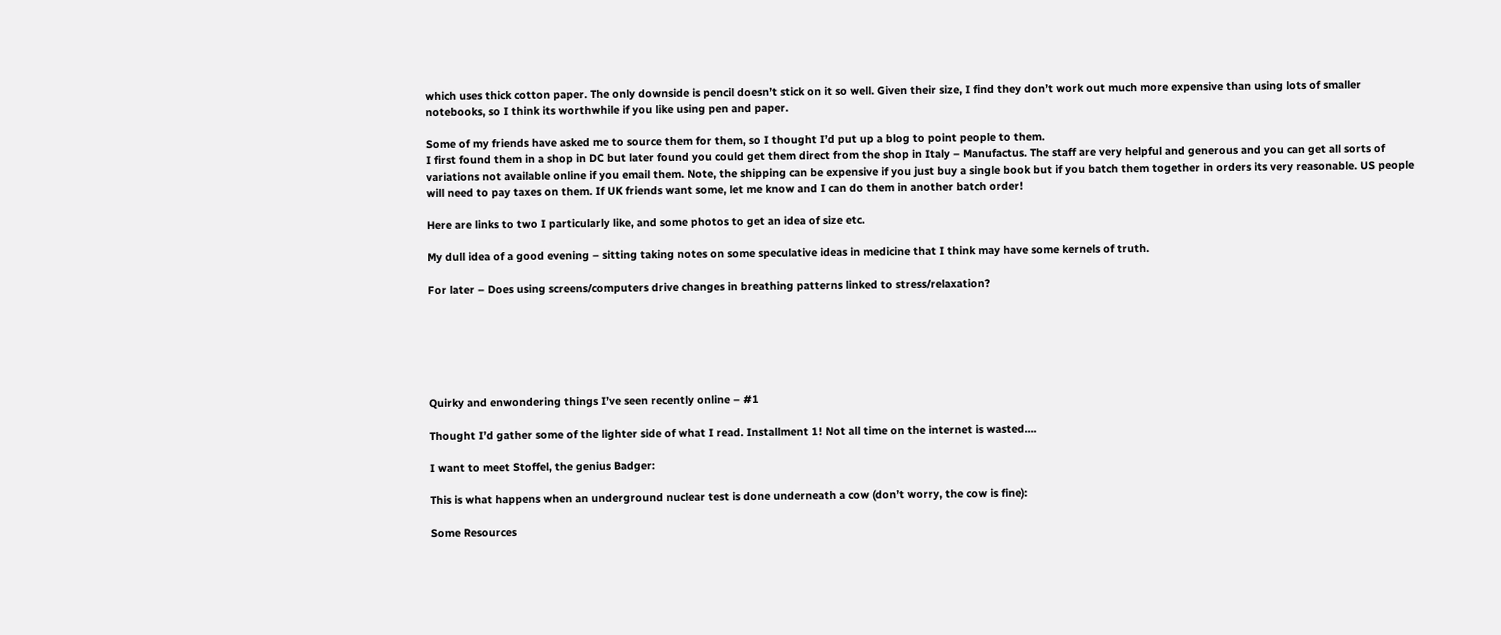which uses thick cotton paper. The only downside is pencil doesn’t stick on it so well. Given their size, I find they don’t work out much more expensive than using lots of smaller notebooks, so I think its worthwhile if you like using pen and paper.

Some of my friends have asked me to source them for them, so I thought I’d put up a blog to point people to them.
I first found them in a shop in DC but later found you could get them direct from the shop in Italy – Manufactus. The staff are very helpful and generous and you can get all sorts of variations not available online if you email them. Note, the shipping can be expensive if you just buy a single book but if you batch them together in orders its very reasonable. US people will need to pay taxes on them. If UK friends want some, let me know and I can do them in another batch order!

Here are links to two I particularly like, and some photos to get an idea of size etc.

My dull idea of a good evening – sitting taking notes on some speculative ideas in medicine that I think may have some kernels of truth.

For later – Does using screens/computers drive changes in breathing patterns linked to stress/relaxation?






Quirky and enwondering things I’ve seen recently online – #1

Thought I’d gather some of the lighter side of what I read. Installment 1! Not all time on the internet is wasted….

I want to meet Stoffel, the genius Badger:

This is what happens when an underground nuclear test is done underneath a cow (don’t worry, the cow is fine):

Some Resources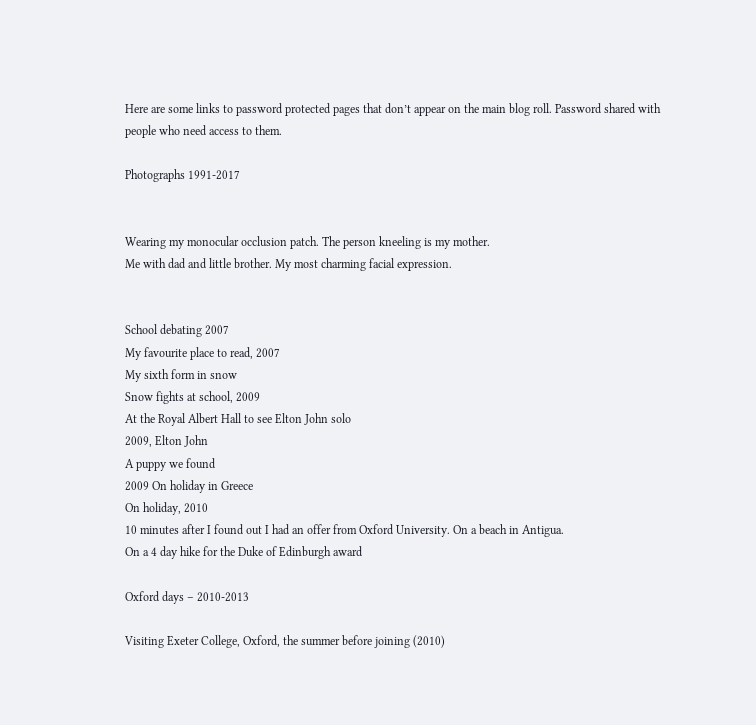Here are some links to password protected pages that don’t appear on the main blog roll. Password shared with people who need access to them.

Photographs 1991-2017


Wearing my monocular occlusion patch. The person kneeling is my mother.
Me with dad and little brother. My most charming facial expression.


School debating 2007
My favourite place to read, 2007
My sixth form in snow
Snow fights at school, 2009
At the Royal Albert Hall to see Elton John solo
2009, Elton John
A puppy we found
2009 On holiday in Greece
On holiday, 2010
10 minutes after I found out I had an offer from Oxford University. On a beach in Antigua.
On a 4 day hike for the Duke of Edinburgh award

Oxford days – 2010-2013

Visiting Exeter College, Oxford, the summer before joining (2010)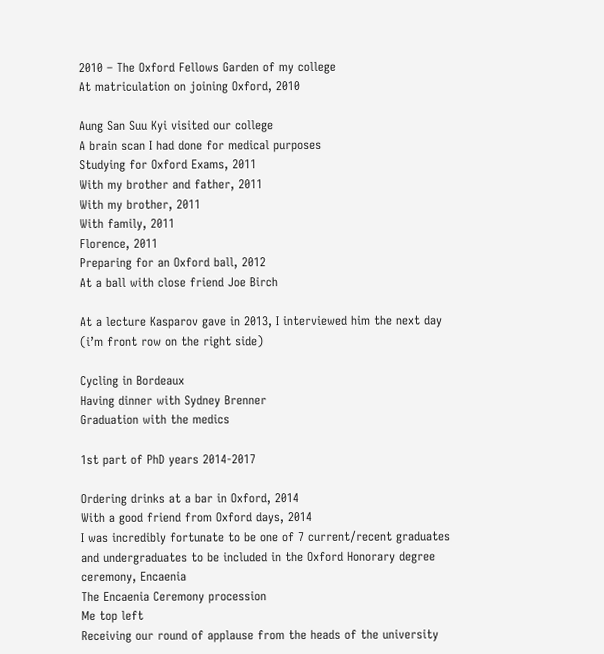2010 – The Oxford Fellows Garden of my college
At matriculation on joining Oxford, 2010

Aung San Suu Kyi visited our college
A brain scan I had done for medical purposes
Studying for Oxford Exams, 2011
With my brother and father, 2011
With my brother, 2011
With family, 2011
Florence, 2011
Preparing for an Oxford ball, 2012
At a ball with close friend Joe Birch

At a lecture Kasparov gave in 2013, I interviewed him the next day (i’m front row on the right side)

Cycling in Bordeaux
Having dinner with Sydney Brenner
Graduation with the medics

1st part of PhD years 2014-2017

Ordering drinks at a bar in Oxford, 2014
With a good friend from Oxford days, 2014
I was incredibly fortunate to be one of 7 current/recent graduates and undergraduates to be included in the Oxford Honorary degree ceremony, Encaenia
The Encaenia Ceremony procession
Me top left
Receiving our round of applause from the heads of the university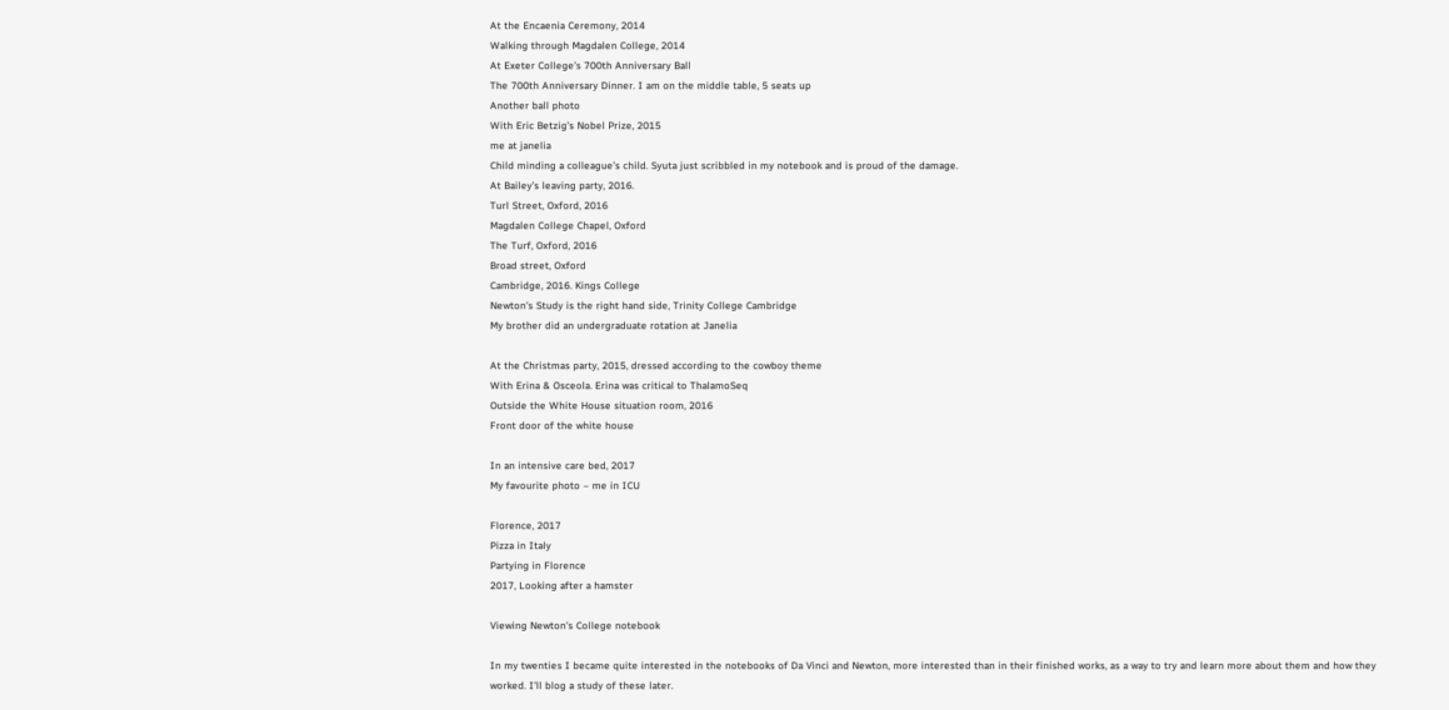At the Encaenia Ceremony, 2014
Walking through Magdalen College, 2014
At Exeter College’s 700th Anniversary Ball
The 700th Anniversary Dinner. I am on the middle table, 5 seats up
Another ball photo
With Eric Betzig’s Nobel Prize, 2015
me at janelia
Child minding a colleague’s child. Syuta just scribbled in my notebook and is proud of the damage.
At Bailey’s leaving party, 2016.
Turl Street, Oxford, 2016
Magdalen College Chapel, Oxford
The Turf, Oxford, 2016
Broad street, Oxford
Cambridge, 2016. Kings College
Newton’s Study is the right hand side, Trinity College Cambridge
My brother did an undergraduate rotation at Janelia

At the Christmas party, 2015, dressed according to the cowboy theme
With Erina & Osceola. Erina was critical to ThalamoSeq
Outside the White House situation room, 2016
Front door of the white house

In an intensive care bed, 2017
My favourite photo – me in ICU

Florence, 2017
Pizza in Italy
Partying in Florence
2017, Looking after a hamster

Viewing Newton’s College notebook

In my twenties I became quite interested in the notebooks of Da Vinci and Newton, more interested than in their finished works, as a way to try and learn more about them and how they worked. I’ll blog a study of these later.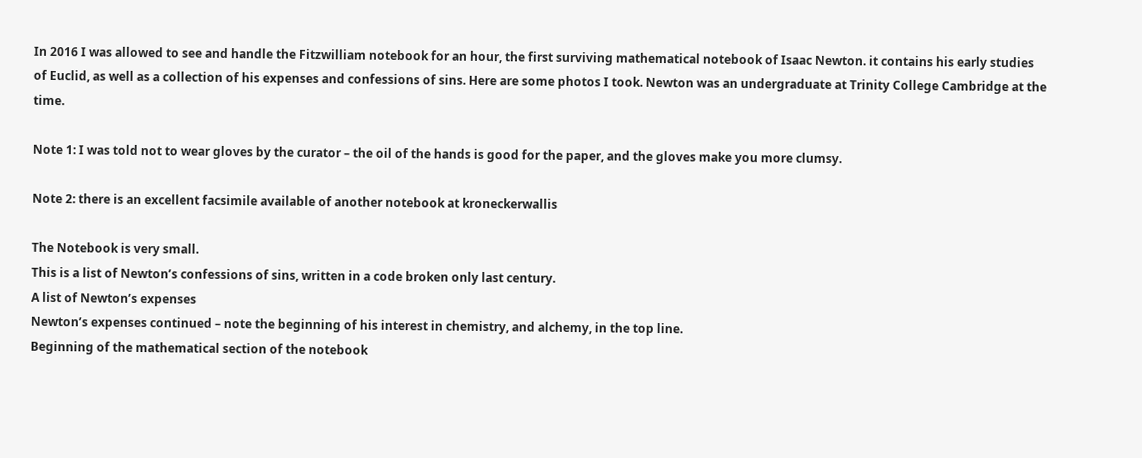In 2016 I was allowed to see and handle the Fitzwilliam notebook for an hour, the first surviving mathematical notebook of Isaac Newton. it contains his early studies of Euclid, as well as a collection of his expenses and confessions of sins. Here are some photos I took. Newton was an undergraduate at Trinity College Cambridge at the time.

Note 1: I was told not to wear gloves by the curator – the oil of the hands is good for the paper, and the gloves make you more clumsy.

Note 2: there is an excellent facsimile available of another notebook at kroneckerwallis

The Notebook is very small.
This is a list of Newton’s confessions of sins, written in a code broken only last century.
A list of Newton’s expenses
Newton’s expenses continued – note the beginning of his interest in chemistry, and alchemy, in the top line.
Beginning of the mathematical section of the notebook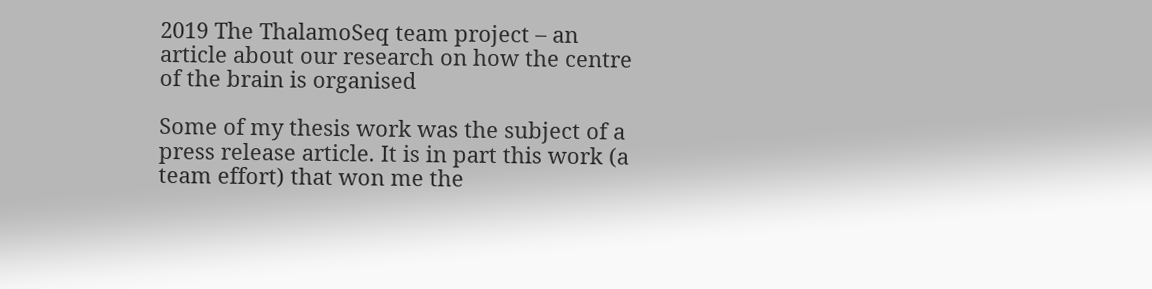2019 The ThalamoSeq team project – an article about our research on how the centre of the brain is organised

Some of my thesis work was the subject of a press release article. It is in part this work (a team effort) that won me the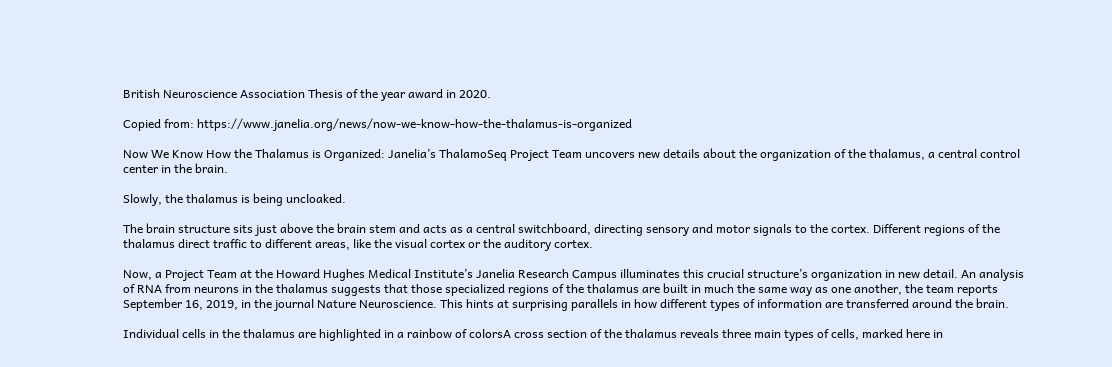British Neuroscience Association Thesis of the year award in 2020.

Copied from: https://www.janelia.org/news/now-we-know-how-the-thalamus-is-organized

Now We Know How the Thalamus is Organized: Janelia’s ThalamoSeq Project Team uncovers new details about the organization of the thalamus, a central control center in the brain.

Slowly, the thalamus is being uncloaked.

The brain structure sits just above the brain stem and acts as a central switchboard, directing sensory and motor signals to the cortex. Different regions of the thalamus direct traffic to different areas, like the visual cortex or the auditory cortex.

Now, a Project Team at the Howard Hughes Medical Institute’s Janelia Research Campus illuminates this crucial structure’s organization in new detail. An analysis of RNA from neurons in the thalamus suggests that those specialized regions of the thalamus are built in much the same way as one another, the team reports September 16, 2019, in the journal Nature Neuroscience. This hints at surprising parallels in how different types of information are transferred around the brain.

Individual cells in the thalamus are highlighted in a rainbow of colorsA cross section of the thalamus reveals three main types of cells, marked here in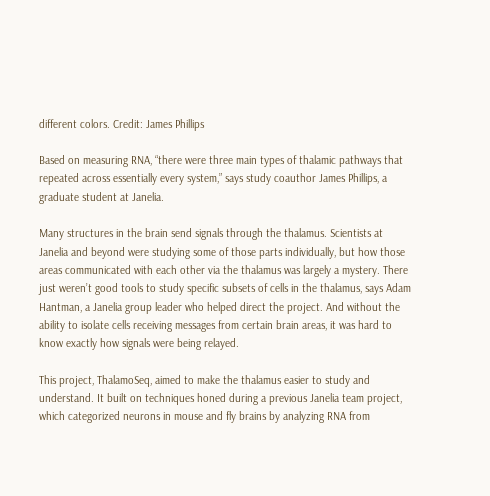different colors. Credit: James Phillips

Based on measuring RNA, “there were three main types of thalamic pathways that repeated across essentially every system,” says study coauthor James Phillips, a graduate student at Janelia.

Many structures in the brain send signals through the thalamus. Scientists at Janelia and beyond were studying some of those parts individually, but how those areas communicated with each other via the thalamus was largely a mystery. There just weren’t good tools to study specific subsets of cells in the thalamus, says Adam Hantman, a Janelia group leader who helped direct the project. And without the ability to isolate cells receiving messages from certain brain areas, it was hard to know exactly how signals were being relayed.

This project, ThalamoSeq, aimed to make the thalamus easier to study and understand. It built on techniques honed during a previous Janelia team project, which categorized neurons in mouse and fly brains by analyzing RNA from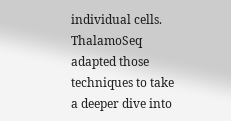individual cells. ThalamoSeq adapted those techniques to take a deeper dive into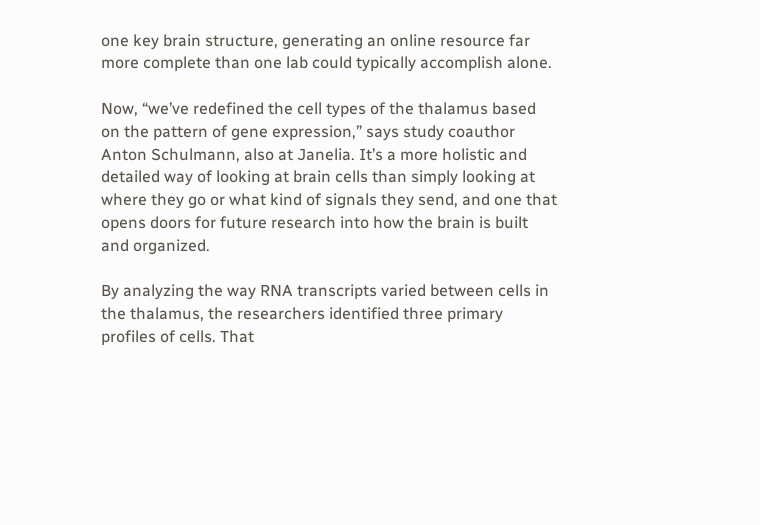one key brain structure, generating an online resource far more complete than one lab could typically accomplish alone.

Now, “we’ve redefined the cell types of the thalamus based on the pattern of gene expression,” says study coauthor Anton Schulmann, also at Janelia. It’s a more holistic and detailed way of looking at brain cells than simply looking at where they go or what kind of signals they send, and one that opens doors for future research into how the brain is built and organized.

By analyzing the way RNA transcripts varied between cells in the thalamus, the researchers identified three primary profiles of cells. That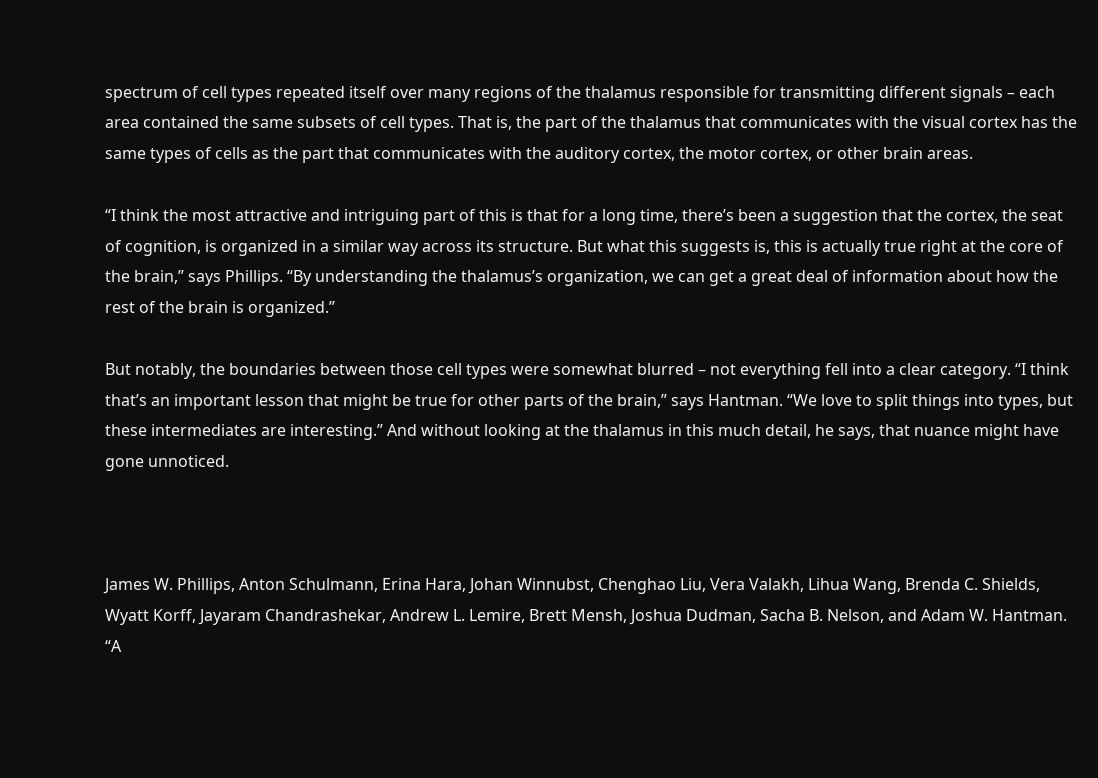spectrum of cell types repeated itself over many regions of the thalamus responsible for transmitting different signals – each area contained the same subsets of cell types. That is, the part of the thalamus that communicates with the visual cortex has the same types of cells as the part that communicates with the auditory cortex, the motor cortex, or other brain areas.

“I think the most attractive and intriguing part of this is that for a long time, there’s been a suggestion that the cortex, the seat of cognition, is organized in a similar way across its structure. But what this suggests is, this is actually true right at the core of the brain,” says Phillips. “By understanding the thalamus’s organization, we can get a great deal of information about how the rest of the brain is organized.”

But notably, the boundaries between those cell types were somewhat blurred – not everything fell into a clear category. “I think that’s an important lesson that might be true for other parts of the brain,” says Hantman. “We love to split things into types, but these intermediates are interesting.” And without looking at the thalamus in this much detail, he says, that nuance might have gone unnoticed.



James W. Phillips, Anton Schulmann, Erina Hara, Johan Winnubst, Chenghao Liu, Vera Valakh, Lihua Wang, Brenda C. Shields, Wyatt Korff, Jayaram Chandrashekar, Andrew L. Lemire, Brett Mensh, Joshua Dudman, Sacha B. Nelson, and Adam W. Hantman. “A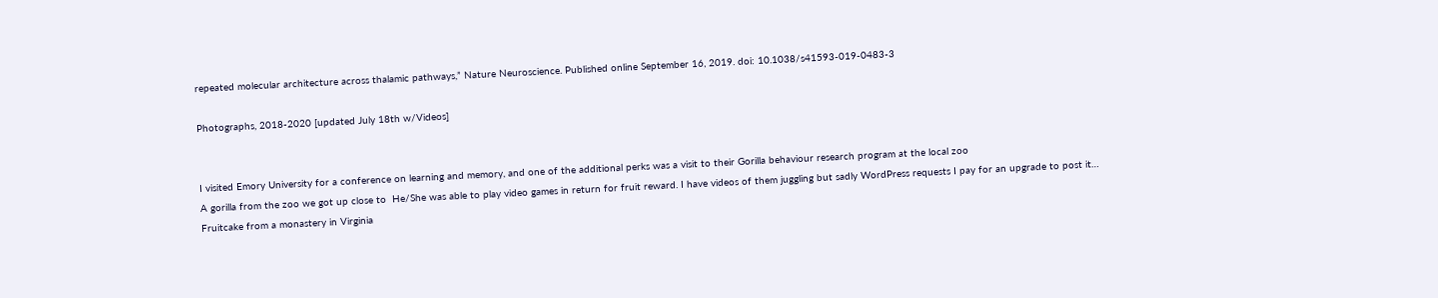repeated molecular architecture across thalamic pathways,” Nature Neuroscience. Published online September 16, 2019. doi: 10.1038/s41593-019-0483-3

Photographs, 2018-2020 [updated July 18th w/Videos]


I visited Emory University for a conference on learning and memory, and one of the additional perks was a visit to their Gorilla behaviour research program at the local zoo
A gorilla from the zoo we got up close to  He/She was able to play video games in return for fruit reward. I have videos of them juggling but sadly WordPress requests I pay for an upgrade to post it…
Fruitcake from a monastery in Virginia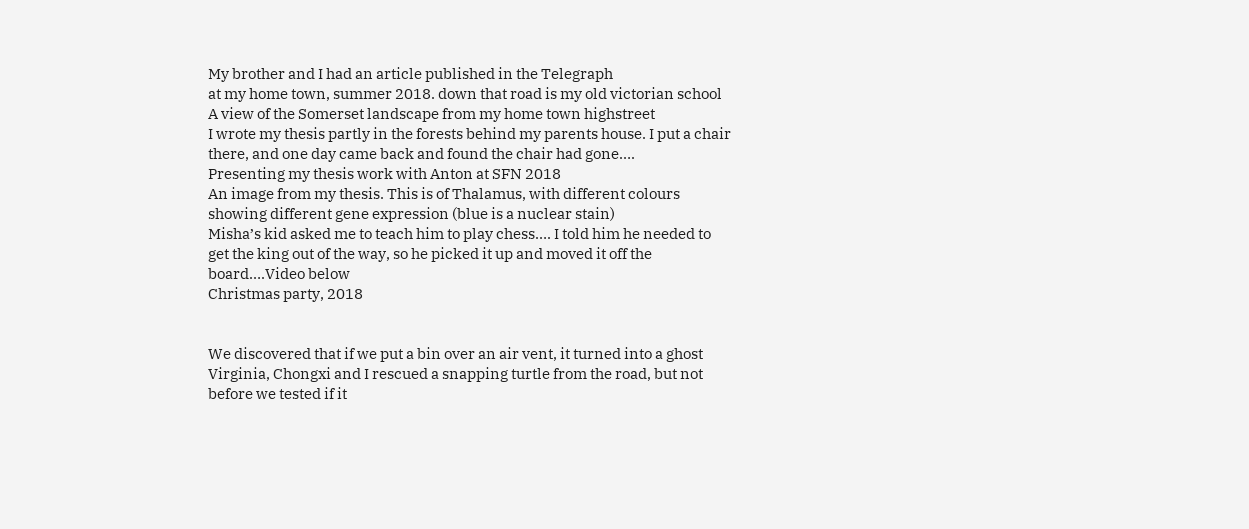My brother and I had an article published in the Telegraph
at my home town, summer 2018. down that road is my old victorian school
A view of the Somerset landscape from my home town highstreet
I wrote my thesis partly in the forests behind my parents house. I put a chair there, and one day came back and found the chair had gone….
Presenting my thesis work with Anton at SFN 2018
An image from my thesis. This is of Thalamus, with different colours showing different gene expression (blue is a nuclear stain)
Misha’s kid asked me to teach him to play chess…. I told him he needed to get the king out of the way, so he picked it up and moved it off the board….Video below
Christmas party, 2018


We discovered that if we put a bin over an air vent, it turned into a ghost
Virginia, Chongxi and I rescued a snapping turtle from the road, but not before we tested if it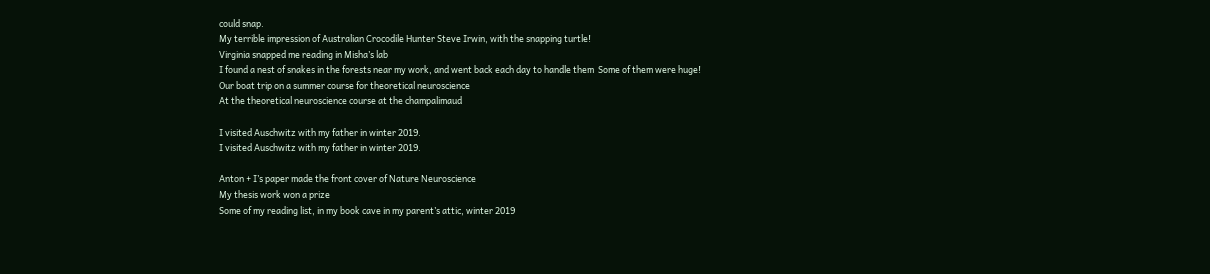could snap.
My terrible impression of Australian Crocodile Hunter Steve Irwin, with the snapping turtle!
Virginia snapped me reading in Misha’s lab
I found a nest of snakes in the forests near my work, and went back each day to handle them  Some of them were huge!
Our boat trip on a summer course for theoretical neuroscience
At the theoretical neuroscience course at the champalimaud

I visited Auschwitz with my father in winter 2019.
I visited Auschwitz with my father in winter 2019.

Anton + I’s paper made the front cover of Nature Neuroscience
My thesis work won a prize
Some of my reading list, in my book cave in my parent’s attic, winter 2019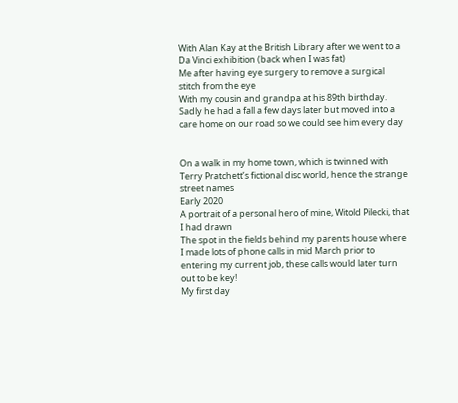With Alan Kay at the British Library after we went to a Da Vinci exhibition (back when I was fat)
Me after having eye surgery to remove a surgical stitch from the eye
With my cousin and grandpa at his 89th birthday. Sadly he had a fall a few days later but moved into a care home on our road so we could see him every day


On a walk in my home town, which is twinned with Terry Pratchett’s fictional disc world, hence the strange street names
Early 2020
A portrait of a personal hero of mine, Witold Pilecki, that I had drawn
The spot in the fields behind my parents house where I made lots of phone calls in mid March prior to entering my current job, these calls would later turn out to be key!
My first day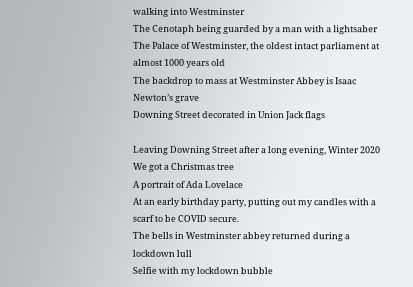walking into Westminster
The Cenotaph being guarded by a man with a lightsaber
The Palace of Westminster, the oldest intact parliament at almost 1000 years old
The backdrop to mass at Westminster Abbey is Isaac Newton’s grave
Downing Street decorated in Union Jack flags

Leaving Downing Street after a long evening, Winter 2020
We got a Christmas tree
A portrait of Ada Lovelace
At an early birthday party, putting out my candles with a scarf to be COVID secure.
The bells in Westminster abbey returned during a lockdown lull
Selfie with my lockdown bubble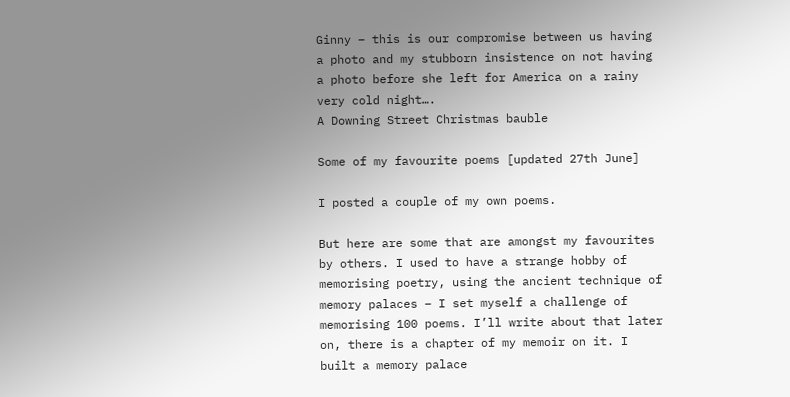Ginny – this is our compromise between us having a photo and my stubborn insistence on not having a photo before she left for America on a rainy very cold night….
A Downing Street Christmas bauble

Some of my favourite poems [updated 27th June]

I posted a couple of my own poems.

But here are some that are amongst my favourites by others. I used to have a strange hobby of memorising poetry, using the ancient technique of memory palaces – I set myself a challenge of memorising 100 poems. I’ll write about that later on, there is a chapter of my memoir on it. I built a memory palace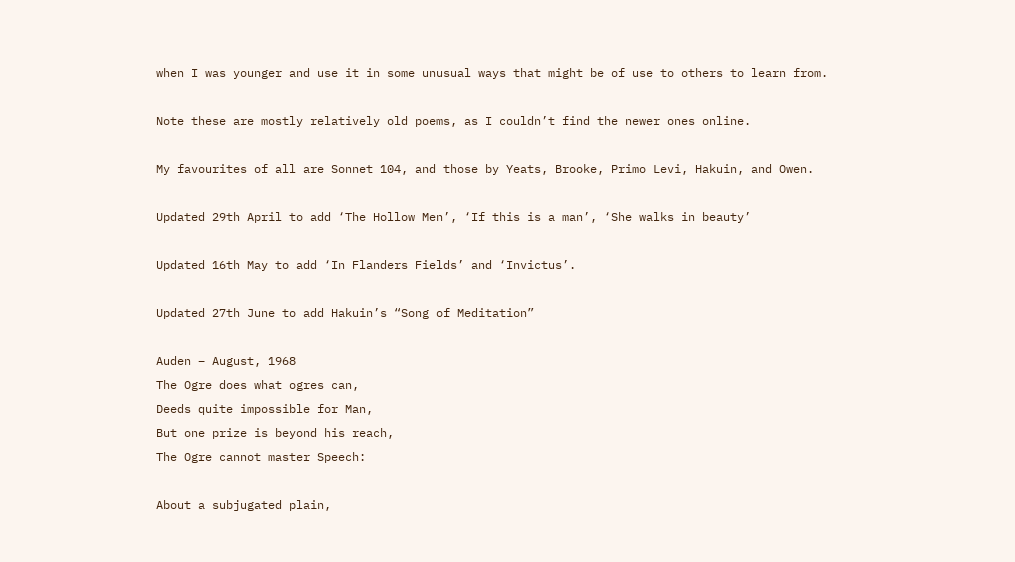when I was younger and use it in some unusual ways that might be of use to others to learn from.

Note these are mostly relatively old poems, as I couldn’t find the newer ones online.

My favourites of all are Sonnet 104, and those by Yeats, Brooke, Primo Levi, Hakuin, and Owen.

Updated 29th April to add ‘The Hollow Men’, ‘If this is a man’, ‘She walks in beauty’

Updated 16th May to add ‘In Flanders Fields’ and ‘Invictus’.

Updated 27th June to add Hakuin’s “Song of Meditation”

Auden – August, 1968
The Ogre does what ogres can,
Deeds quite impossible for Man,
But one prize is beyond his reach,
The Ogre cannot master Speech:

About a subjugated plain,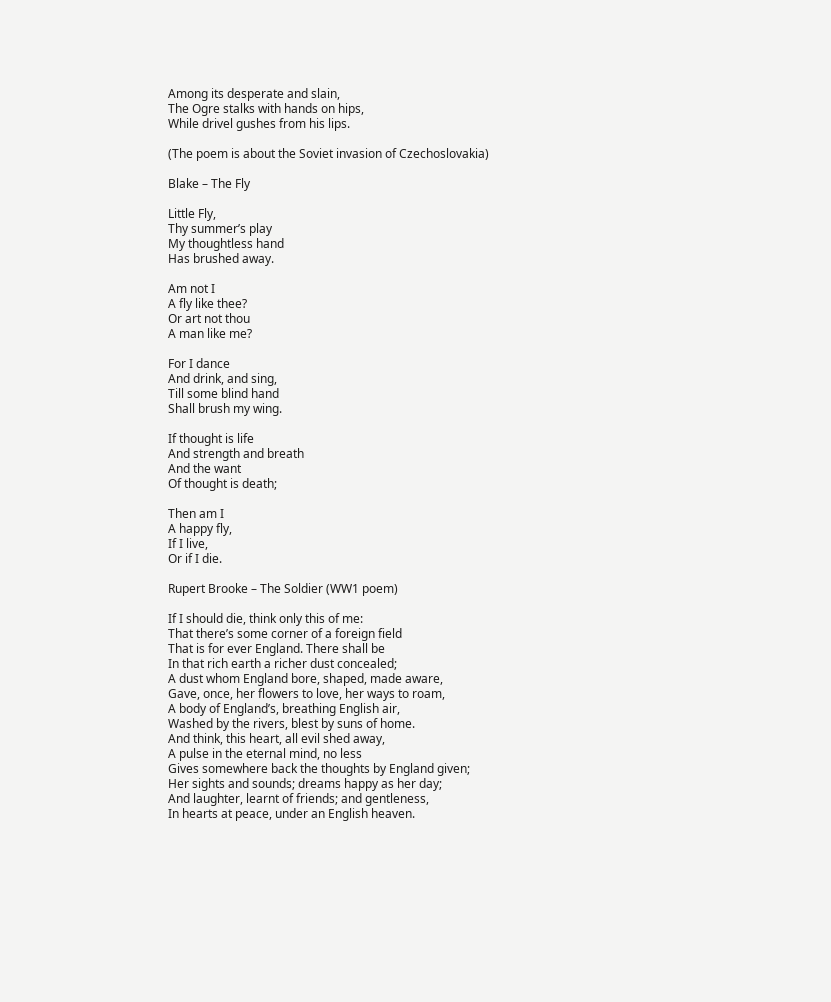Among its desperate and slain,
The Ogre stalks with hands on hips,
While drivel gushes from his lips.

(The poem is about the Soviet invasion of Czechoslovakia)

Blake – The Fly

Little Fly,
Thy summer’s play
My thoughtless hand
Has brushed away.

Am not I
A fly like thee?
Or art not thou
A man like me?

For I dance
And drink, and sing,
Till some blind hand
Shall brush my wing.

If thought is life
And strength and breath
And the want
Of thought is death;

Then am I
A happy fly,
If I live,
Or if I die.

Rupert Brooke – The Soldier (WW1 poem)

If I should die, think only this of me:
That there’s some corner of a foreign field
That is for ever England. There shall be
In that rich earth a richer dust concealed;
A dust whom England bore, shaped, made aware,
Gave, once, her flowers to love, her ways to roam,
A body of England’s, breathing English air,
Washed by the rivers, blest by suns of home.
And think, this heart, all evil shed away,
A pulse in the eternal mind, no less
Gives somewhere back the thoughts by England given;
Her sights and sounds; dreams happy as her day;
And laughter, learnt of friends; and gentleness,
In hearts at peace, under an English heaven.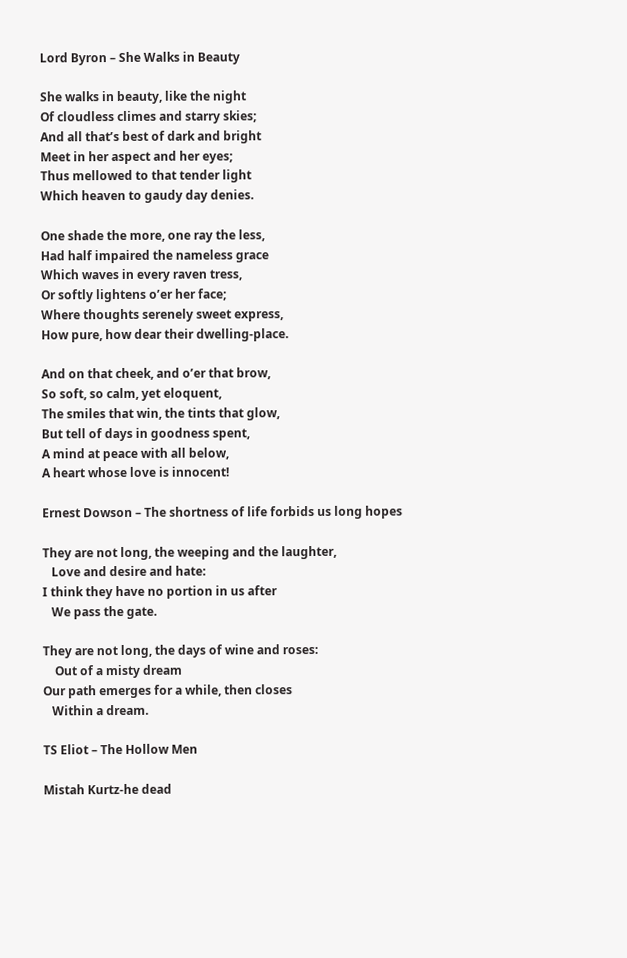Lord Byron – She Walks in Beauty

She walks in beauty, like the night
Of cloudless climes and starry skies;
And all that’s best of dark and bright
Meet in her aspect and her eyes;
Thus mellowed to that tender light
Which heaven to gaudy day denies.

One shade the more, one ray the less,
Had half impaired the nameless grace
Which waves in every raven tress,
Or softly lightens o’er her face;
Where thoughts serenely sweet express,
How pure, how dear their dwelling-place.

And on that cheek, and o’er that brow,
So soft, so calm, yet eloquent,
The smiles that win, the tints that glow,
But tell of days in goodness spent,
A mind at peace with all below,
A heart whose love is innocent!

Ernest Dowson – The shortness of life forbids us long hopes

They are not long, the weeping and the laughter,
   Love and desire and hate:
I think they have no portion in us after
   We pass the gate.

They are not long, the days of wine and roses:
    Out of a misty dream
Our path emerges for a while, then closes
   Within a dream.

TS Eliot – The Hollow Men

Mistah Kurtz-he dead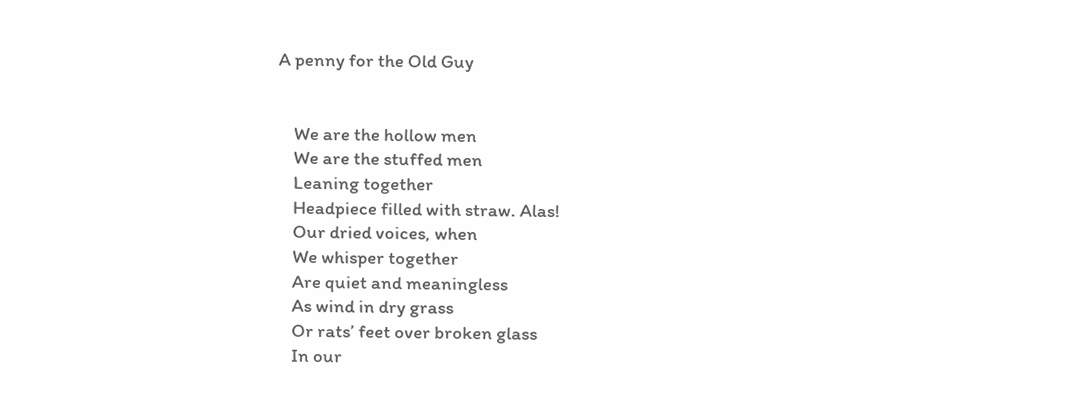A penny for the Old Guy


    We are the hollow men
    We are the stuffed men
    Leaning together
    Headpiece filled with straw. Alas!
    Our dried voices, when
    We whisper together
    Are quiet and meaningless
    As wind in dry grass
    Or rats’ feet over broken glass
    In our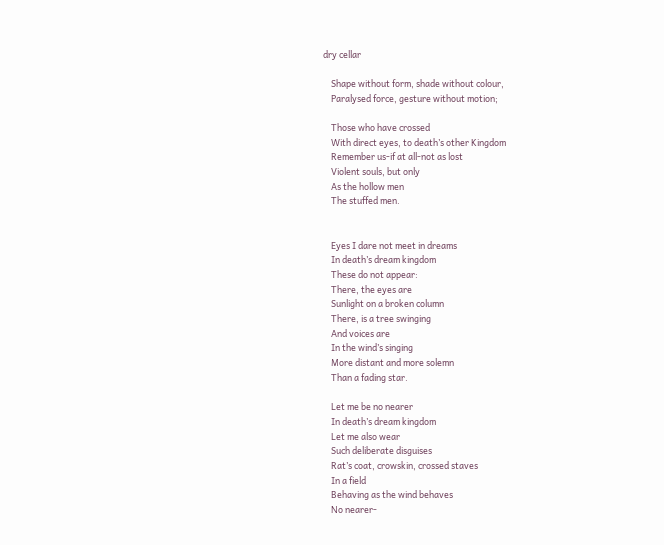dry cellar

    Shape without form, shade without colour,
    Paralysed force, gesture without motion;

    Those who have crossed
    With direct eyes, to death’s other Kingdom
    Remember us-if at all-not as lost
    Violent souls, but only
    As the hollow men
    The stuffed men.


    Eyes I dare not meet in dreams
    In death’s dream kingdom
    These do not appear:
    There, the eyes are
    Sunlight on a broken column
    There, is a tree swinging
    And voices are
    In the wind’s singing
    More distant and more solemn
    Than a fading star.

    Let me be no nearer
    In death’s dream kingdom
    Let me also wear
    Such deliberate disguises
    Rat’s coat, crowskin, crossed staves
    In a field
    Behaving as the wind behaves
    No nearer-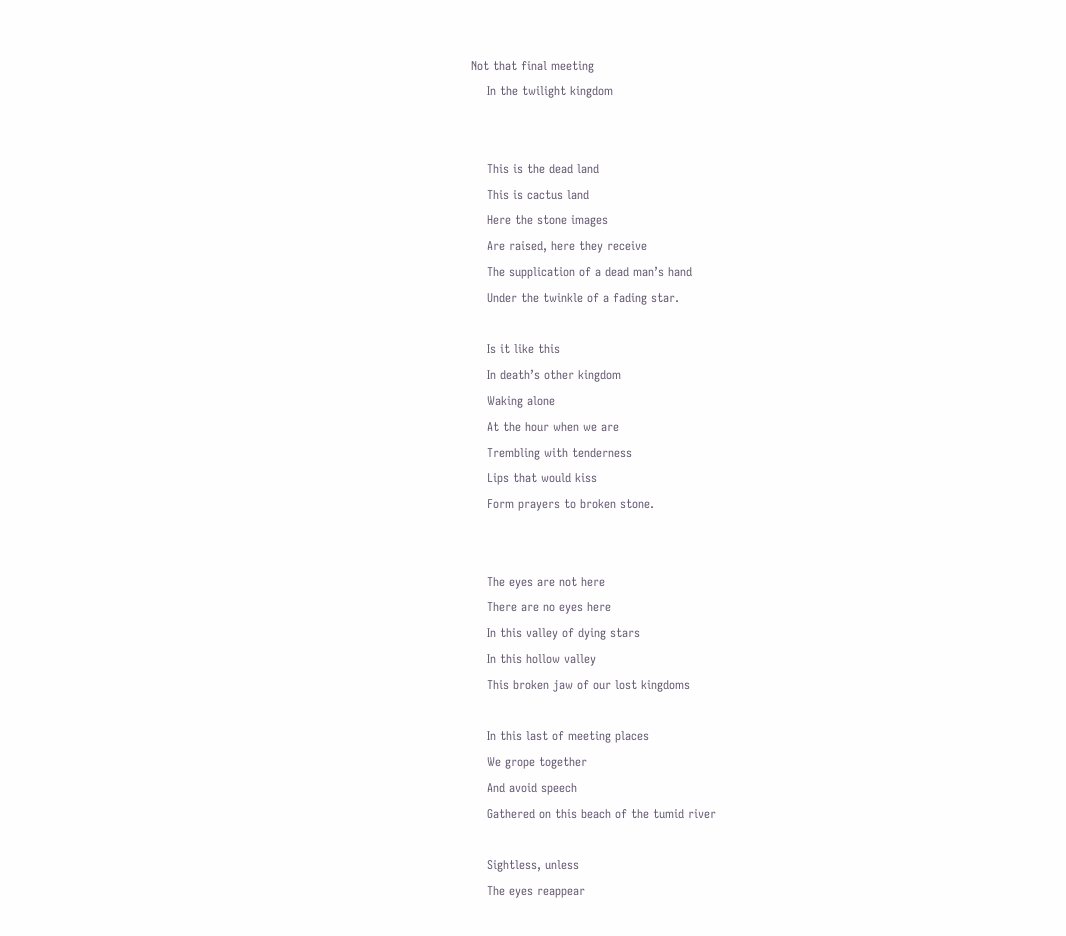Not that final meeting
    In the twilight kingdom


    This is the dead land
    This is cactus land
    Here the stone images
    Are raised, here they receive
    The supplication of a dead man’s hand
    Under the twinkle of a fading star.

    Is it like this
    In death’s other kingdom
    Waking alone
    At the hour when we are
    Trembling with tenderness
    Lips that would kiss
    Form prayers to broken stone.


    The eyes are not here
    There are no eyes here
    In this valley of dying stars
    In this hollow valley
    This broken jaw of our lost kingdoms

    In this last of meeting places
    We grope together
    And avoid speech
    Gathered on this beach of the tumid river

    Sightless, unless
    The eyes reappear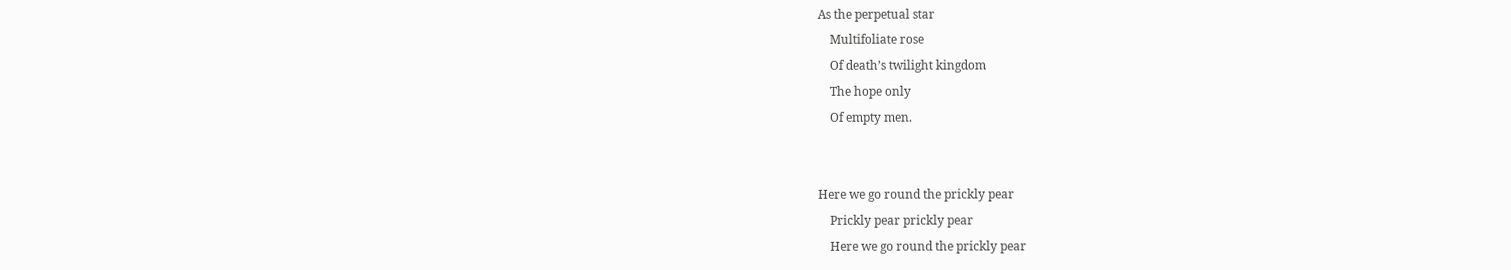As the perpetual star
    Multifoliate rose
    Of death’s twilight kingdom
    The hope only
    Of empty men.


Here we go round the prickly pear
    Prickly pear prickly pear
    Here we go round the prickly pear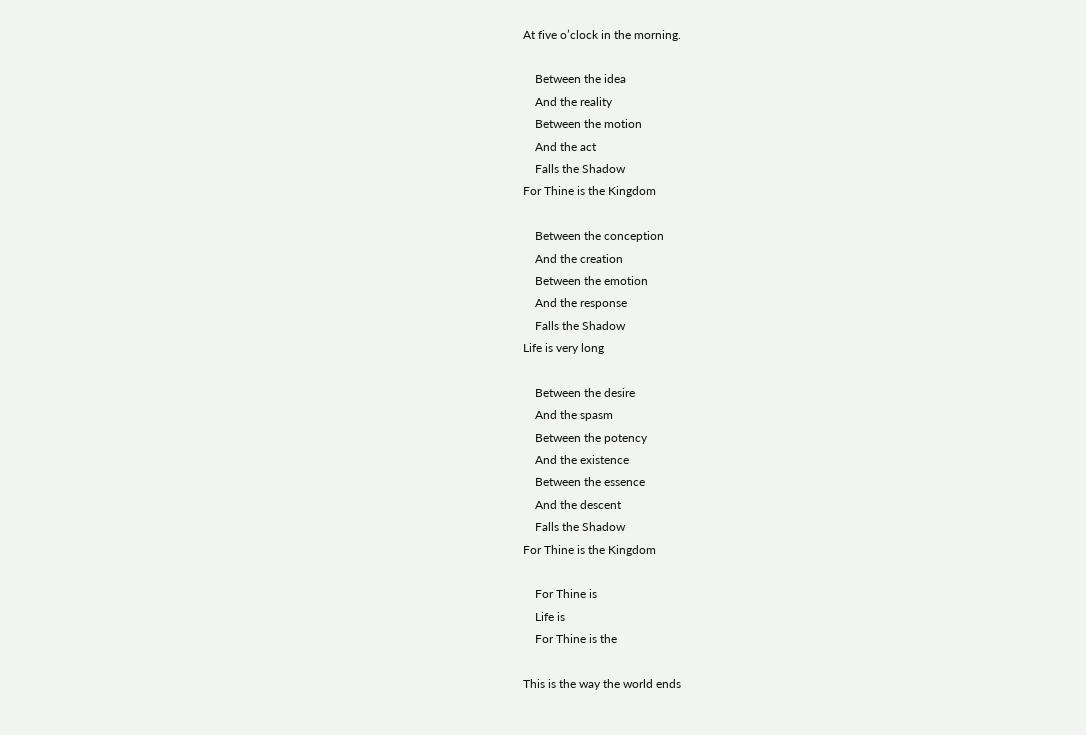At five o’clock in the morning.

    Between the idea
    And the reality
    Between the motion
    And the act
    Falls the Shadow
For Thine is the Kingdom

    Between the conception
    And the creation
    Between the emotion
    And the response
    Falls the Shadow
Life is very long

    Between the desire
    And the spasm
    Between the potency
    And the existence
    Between the essence
    And the descent
    Falls the Shadow
For Thine is the Kingdom

    For Thine is
    Life is
    For Thine is the

This is the way the world ends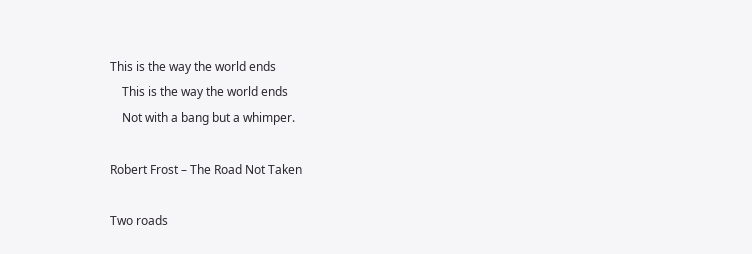This is the way the world ends
    This is the way the world ends
    Not with a bang but a whimper.

Robert Frost – The Road Not Taken

Two roads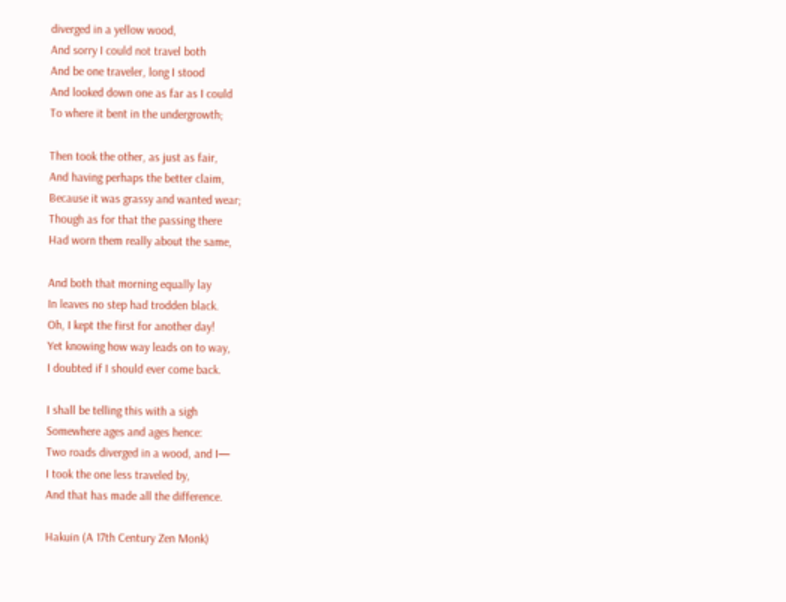diverged in a yellow wood,
And sorry I could not travel both
And be one traveler, long I stood
And looked down one as far as I could
To where it bent in the undergrowth;

Then took the other, as just as fair,
And having perhaps the better claim,
Because it was grassy and wanted wear;
Though as for that the passing there
Had worn them really about the same,

And both that morning equally lay
In leaves no step had trodden black.
Oh, I kept the first for another day!
Yet knowing how way leads on to way,
I doubted if I should ever come back.

I shall be telling this with a sigh
Somewhere ages and ages hence:
Two roads diverged in a wood, and I—
I took the one less traveled by,
And that has made all the difference.

Hakuin (A 17th Century Zen Monk)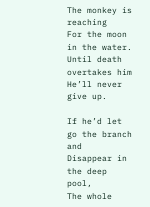The monkey is reaching
For the moon in the water.
Until death overtakes him
He’ll never give up.

If he’d let go the branch and
Disappear in the deep pool,
The whole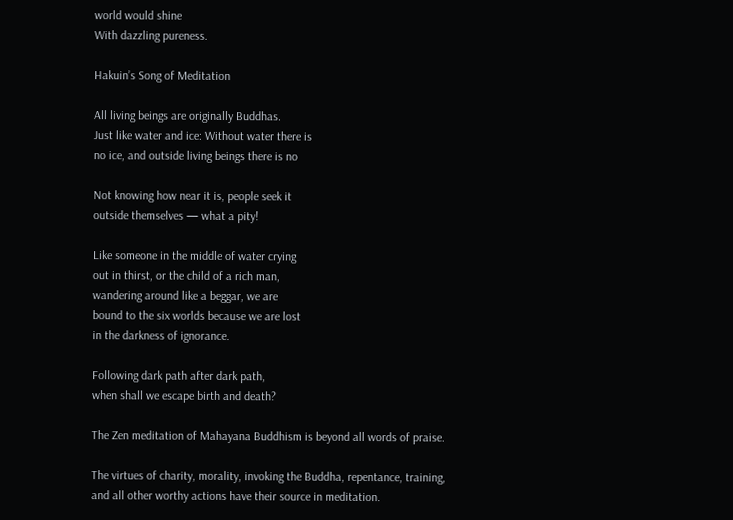world would shine
With dazzling pureness.

Hakuin’s Song of Meditation

All living beings are originally Buddhas.
Just like water and ice: Without water there is
no ice, and outside living beings there is no

Not knowing how near it is, people seek it
outside themselves — what a pity!

Like someone in the middle of water crying
out in thirst, or the child of a rich man,
wandering around like a beggar, we are
bound to the six worlds because we are lost
in the darkness of ignorance.

Following dark path after dark path,
when shall we escape birth and death?

The Zen meditation of Mahayana Buddhism is beyond all words of praise.

The virtues of charity, morality, invoking the Buddha, repentance, training,
and all other worthy actions have their source in meditation.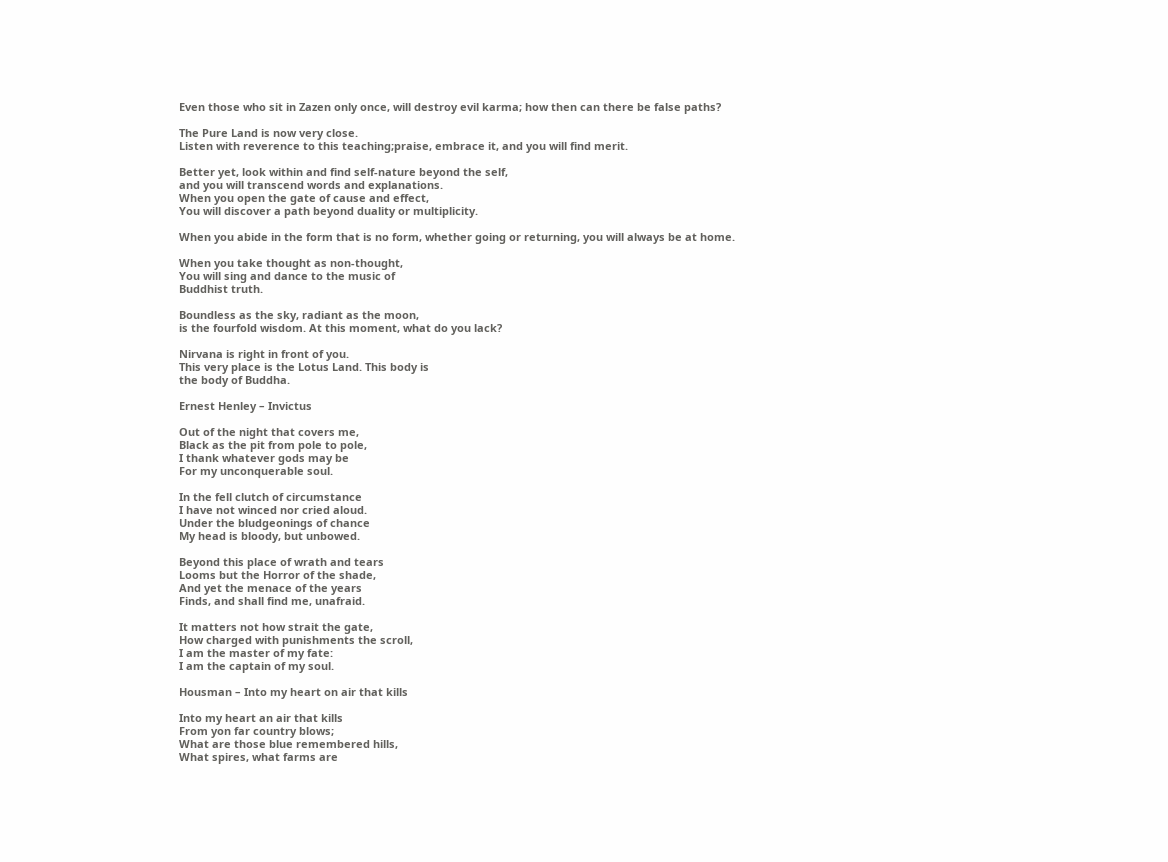Even those who sit in Zazen only once, will destroy evil karma; how then can there be false paths?

The Pure Land is now very close.
Listen with reverence to this teaching;praise, embrace it, and you will find merit.

Better yet, look within and find self-nature beyond the self,
and you will transcend words and explanations.
When you open the gate of cause and effect,
You will discover a path beyond duality or multiplicity.

When you abide in the form that is no form, whether going or returning, you will always be at home.

When you take thought as non-thought,
You will sing and dance to the music of
Buddhist truth.

Boundless as the sky, radiant as the moon,
is the fourfold wisdom. At this moment, what do you lack?

Nirvana is right in front of you.
This very place is the Lotus Land. This body is
the body of Buddha.

Ernest Henley – Invictus

Out of the night that covers me,
Black as the pit from pole to pole,
I thank whatever gods may be
For my unconquerable soul.

In the fell clutch of circumstance
I have not winced nor cried aloud.
Under the bludgeonings of chance
My head is bloody, but unbowed.

Beyond this place of wrath and tears
Looms but the Horror of the shade,
And yet the menace of the years
Finds, and shall find me, unafraid.

It matters not how strait the gate,
How charged with punishments the scroll,
I am the master of my fate:
I am the captain of my soul.

Housman – Into my heart on air that kills

Into my heart an air that kills
From yon far country blows;
What are those blue remembered hills,
What spires, what farms are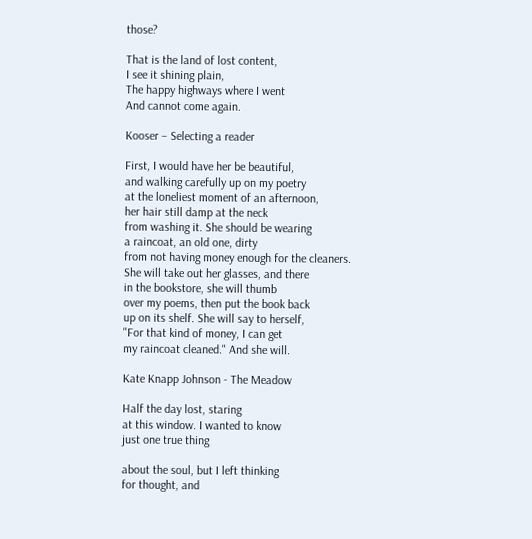those?

That is the land of lost content,
I see it shining plain,
The happy highways where I went
And cannot come again.

Kooser – Selecting a reader

First, I would have her be beautiful,
and walking carefully up on my poetry
at the loneliest moment of an afternoon,
her hair still damp at the neck
from washing it. She should be wearing
a raincoat, an old one, dirty
from not having money enough for the cleaners.
She will take out her glasses, and there
in the bookstore, she will thumb
over my poems, then put the book back
up on its shelf. She will say to herself,
"For that kind of money, I can get
my raincoat cleaned." And she will.

Kate Knapp Johnson - The Meadow

Half the day lost, staring
at this window. I wanted to know
just one true thing

about the soul, but I left thinking
for thought, and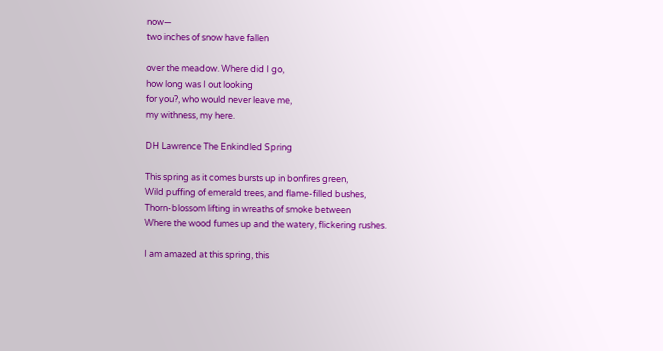now—
two inches of snow have fallen

over the meadow. Where did I go,
how long was I out looking
for you?, who would never leave me,
my withness, my here.

DH Lawrence The Enkindled Spring

This spring as it comes bursts up in bonfires green,
Wild puffing of emerald trees, and flame-filled bushes,
Thorn-blossom lifting in wreaths of smoke between
Where the wood fumes up and the watery, flickering rushes.

I am amazed at this spring, this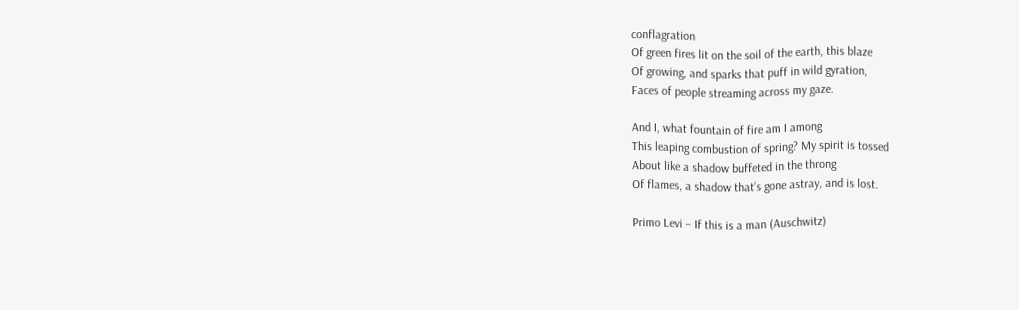conflagration
Of green fires lit on the soil of the earth, this blaze
Of growing, and sparks that puff in wild gyration,
Faces of people streaming across my gaze.

And I, what fountain of fire am I among
This leaping combustion of spring? My spirit is tossed
About like a shadow buffeted in the throng
Of flames, a shadow that’s gone astray, and is lost.

Primo Levi – If this is a man (Auschwitz)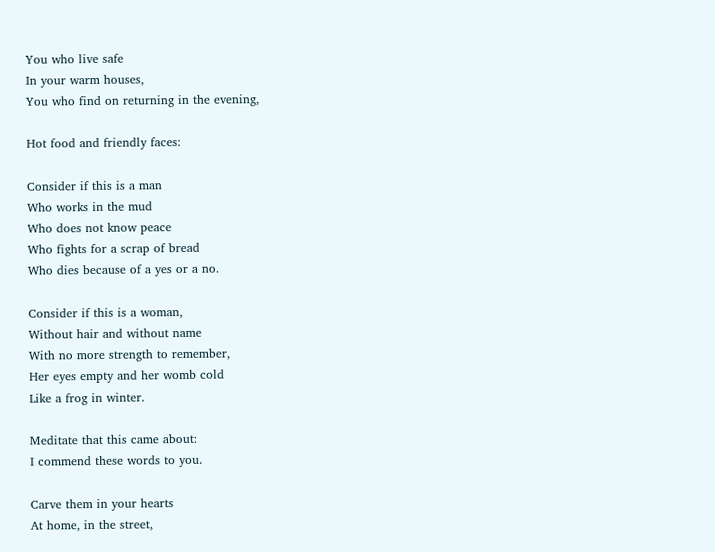You who live safe
In your warm houses,
You who find on returning in the evening,

Hot food and friendly faces:

Consider if this is a man
Who works in the mud
Who does not know peace
Who fights for a scrap of bread
Who dies because of a yes or a no.

Consider if this is a woman,
Without hair and without name
With no more strength to remember,
Her eyes empty and her womb cold
Like a frog in winter.

Meditate that this came about:
I commend these words to you.

Carve them in your hearts
At home, in the street,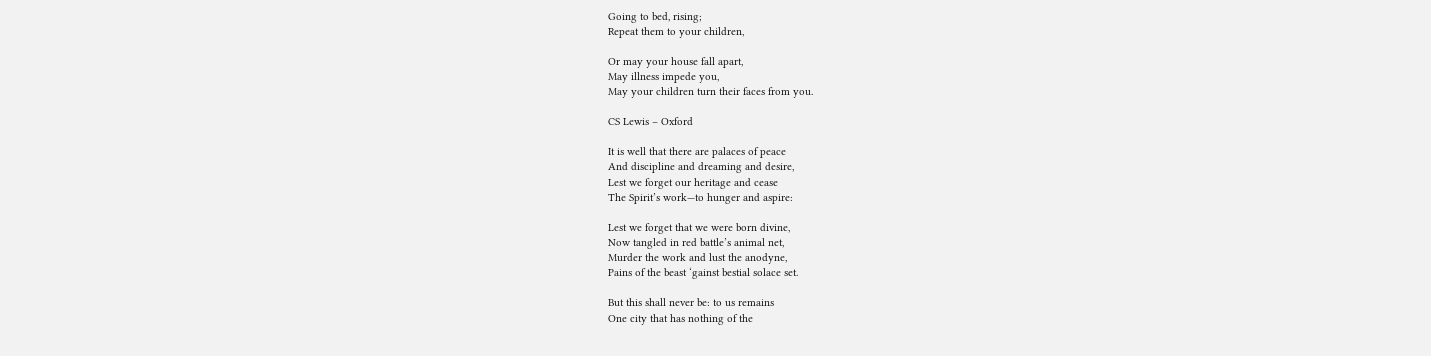Going to bed, rising;
Repeat them to your children,

Or may your house fall apart,
May illness impede you,
May your children turn their faces from you.

CS Lewis – Oxford

It is well that there are palaces of peace
And discipline and dreaming and desire,
Lest we forget our heritage and cease
The Spirit’s work—to hunger and aspire:

Lest we forget that we were born divine,
Now tangled in red battle’s animal net,
Murder the work and lust the anodyne,
Pains of the beast ‘gainst bestial solace set.

But this shall never be: to us remains
One city that has nothing of the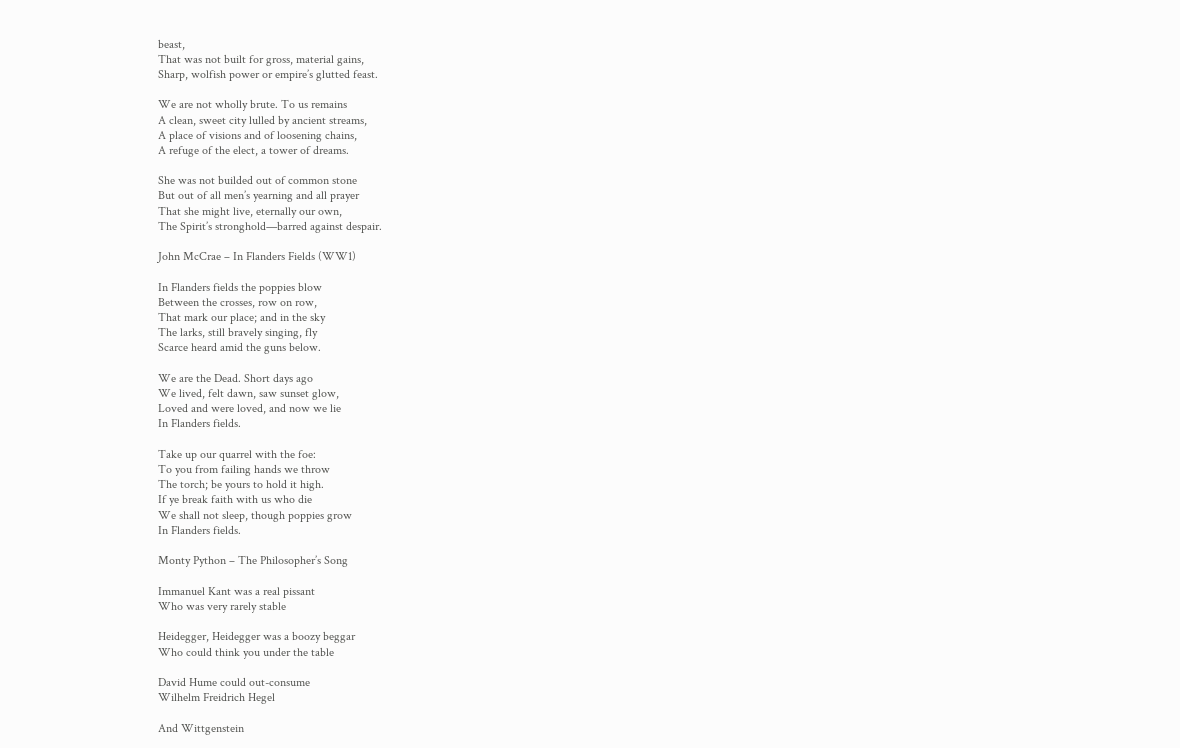beast,
That was not built for gross, material gains,
Sharp, wolfish power or empire’s glutted feast.

We are not wholly brute. To us remains
A clean, sweet city lulled by ancient streams,
A place of visions and of loosening chains,
A refuge of the elect, a tower of dreams.

She was not builded out of common stone
But out of all men’s yearning and all prayer
That she might live, eternally our own,
The Spirit’s stronghold—barred against despair.

John McCrae – In Flanders Fields (WW1)

In Flanders fields the poppies blow
Between the crosses, row on row,
That mark our place; and in the sky
The larks, still bravely singing, fly
Scarce heard amid the guns below.

We are the Dead. Short days ago
We lived, felt dawn, saw sunset glow,
Loved and were loved, and now we lie
In Flanders fields.

Take up our quarrel with the foe:
To you from failing hands we throw
The torch; be yours to hold it high.
If ye break faith with us who die
We shall not sleep, though poppies grow
In Flanders fields.

Monty Python – The Philosopher’s Song

Immanuel Kant was a real pissant
Who was very rarely stable

Heidegger, Heidegger was a boozy beggar
Who could think you under the table

David Hume could out-consume
Wilhelm Freidrich Hegel

And Wittgenstein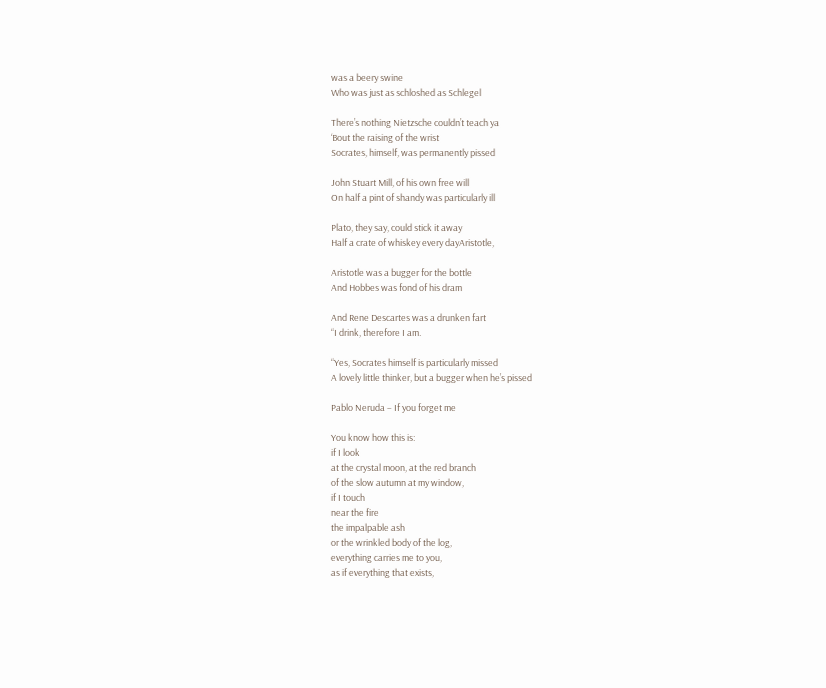was a beery swine
Who was just as schloshed as Schlegel

There’s nothing Nietzsche couldn’t teach ya
‘Bout the raising of the wrist
Socrates, himself, was permanently pissed

John Stuart Mill, of his own free will
On half a pint of shandy was particularly ill

Plato, they say, could stick it away
Half a crate of whiskey every dayAristotle,

Aristotle was a bugger for the bottle
And Hobbes was fond of his dram

And Rene Descartes was a drunken fart
“I drink, therefore I am.

“Yes, Socrates himself is particularly missed
A lovely little thinker, but a bugger when he’s pissed

Pablo Neruda – If you forget me

You know how this is:
if I look
at the crystal moon, at the red branch
of the slow autumn at my window,
if I touch
near the fire
the impalpable ash
or the wrinkled body of the log,
everything carries me to you,
as if everything that exists,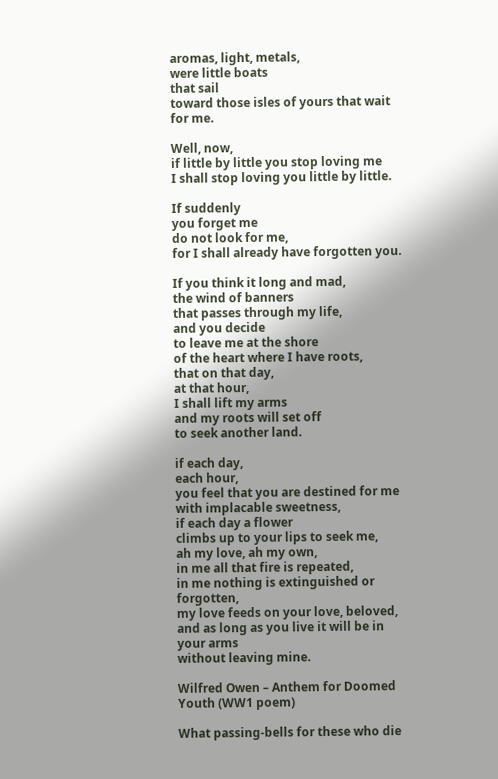aromas, light, metals,
were little boats
that sail
toward those isles of yours that wait for me.

Well, now,
if little by little you stop loving me
I shall stop loving you little by little.

If suddenly
you forget me
do not look for me,
for I shall already have forgotten you.

If you think it long and mad,
the wind of banners
that passes through my life,
and you decide
to leave me at the shore
of the heart where I have roots,
that on that day,
at that hour,
I shall lift my arms
and my roots will set off
to seek another land.

if each day,
each hour,
you feel that you are destined for me
with implacable sweetness,
if each day a flower
climbs up to your lips to seek me,
ah my love, ah my own,
in me all that fire is repeated,
in me nothing is extinguished or forgotten,
my love feeds on your love, beloved,
and as long as you live it will be in your arms
without leaving mine.

Wilfred Owen – Anthem for Doomed Youth (WW1 poem)

What passing-bells for these who die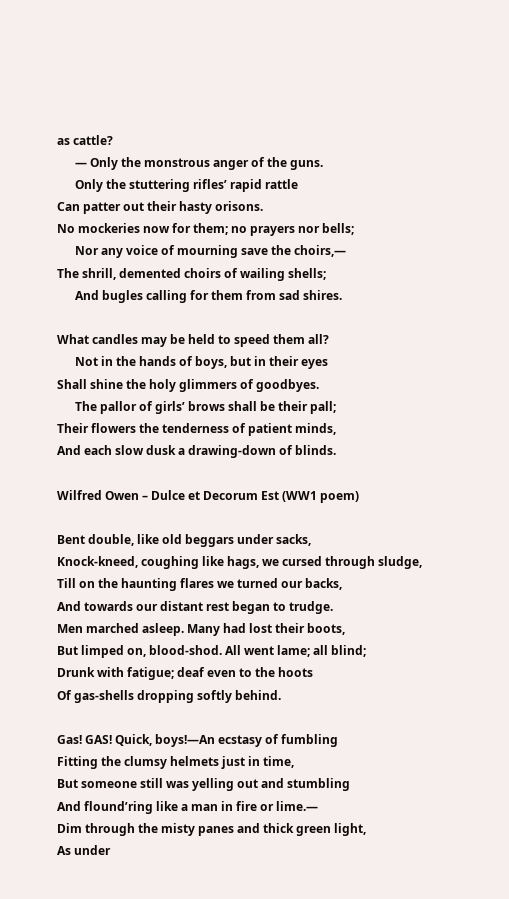as cattle?
      — Only the monstrous anger of the guns.
      Only the stuttering rifles’ rapid rattle
Can patter out their hasty orisons.
No mockeries now for them; no prayers nor bells;
      Nor any voice of mourning save the choirs,—
The shrill, demented choirs of wailing shells;
      And bugles calling for them from sad shires.

What candles may be held to speed them all?
      Not in the hands of boys, but in their eyes
Shall shine the holy glimmers of goodbyes.
      The pallor of girls’ brows shall be their pall;
Their flowers the tenderness of patient minds,
And each slow dusk a drawing-down of blinds.

Wilfred Owen – Dulce et Decorum Est (WW1 poem)

Bent double, like old beggars under sacks,
Knock-kneed, coughing like hags, we cursed through sludge,
Till on the haunting flares we turned our backs,
And towards our distant rest began to trudge.
Men marched asleep. Many had lost their boots,
But limped on, blood-shod. All went lame; all blind;
Drunk with fatigue; deaf even to the hoots
Of gas-shells dropping softly behind.

Gas! GAS! Quick, boys!—An ecstasy of fumbling
Fitting the clumsy helmets just in time,
But someone still was yelling out and stumbling
And flound’ring like a man in fire or lime.—
Dim through the misty panes and thick green light,
As under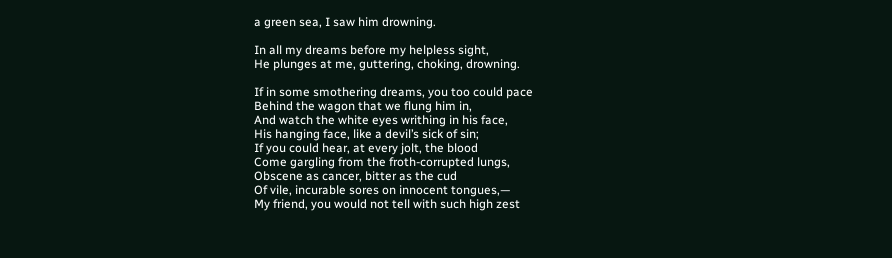a green sea, I saw him drowning.

In all my dreams before my helpless sight,
He plunges at me, guttering, choking, drowning.

If in some smothering dreams, you too could pace
Behind the wagon that we flung him in,
And watch the white eyes writhing in his face,
His hanging face, like a devil’s sick of sin;
If you could hear, at every jolt, the blood
Come gargling from the froth-corrupted lungs,
Obscene as cancer, bitter as the cud
Of vile, incurable sores on innocent tongues,—
My friend, you would not tell with such high zest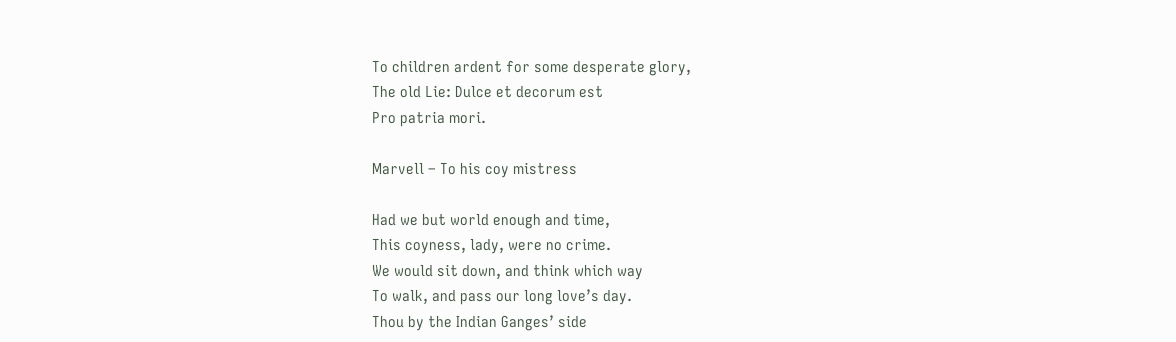To children ardent for some desperate glory,
The old Lie: Dulce et decorum est
Pro patria mori.

Marvell – To his coy mistress

Had we but world enough and time,
This coyness, lady, were no crime.
We would sit down, and think which way
To walk, and pass our long love’s day.
Thou by the Indian Ganges’ side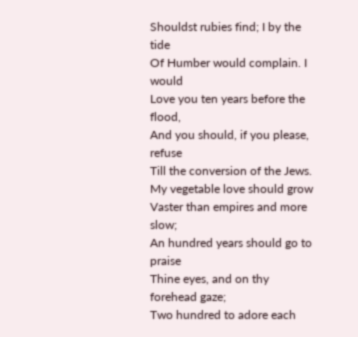Shouldst rubies find; I by the tide
Of Humber would complain. I would
Love you ten years before the flood,
And you should, if you please, refuse
Till the conversion of the Jews.
My vegetable love should grow
Vaster than empires and more slow;
An hundred years should go to praise
Thine eyes, and on thy forehead gaze;
Two hundred to adore each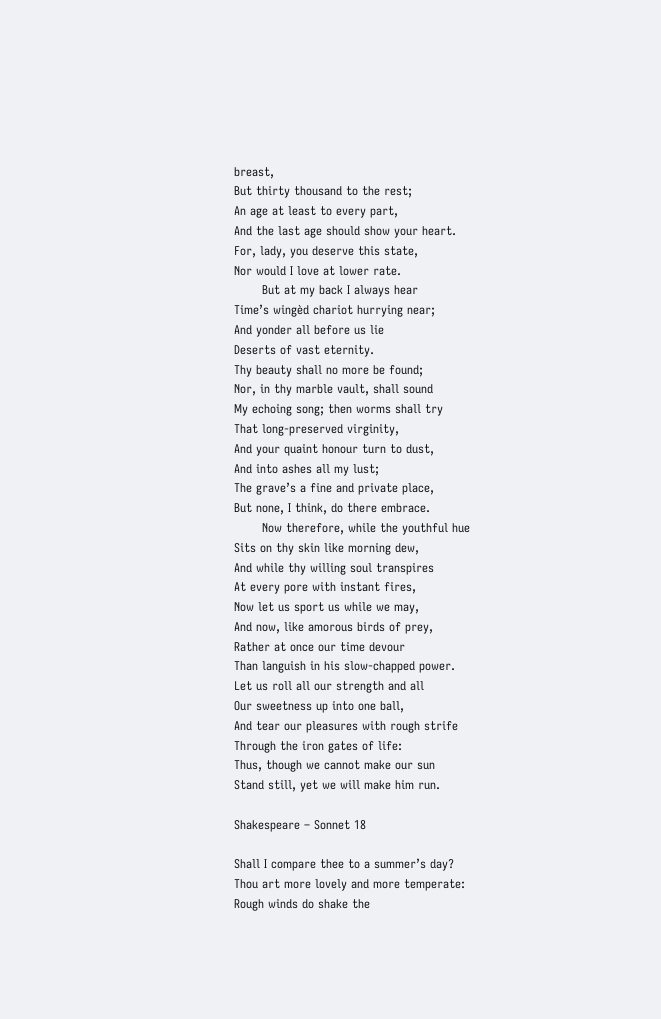breast,
But thirty thousand to the rest;
An age at least to every part,
And the last age should show your heart.
For, lady, you deserve this state,
Nor would I love at lower rate.
       But at my back I always hear
Time’s wingèd chariot hurrying near;
And yonder all before us lie
Deserts of vast eternity.
Thy beauty shall no more be found;
Nor, in thy marble vault, shall sound
My echoing song; then worms shall try
That long-preserved virginity,
And your quaint honour turn to dust,
And into ashes all my lust;
The grave’s a fine and private place,
But none, I think, do there embrace.
       Now therefore, while the youthful hue
Sits on thy skin like morning dew,
And while thy willing soul transpires
At every pore with instant fires,
Now let us sport us while we may,
And now, like amorous birds of prey,
Rather at once our time devour
Than languish in his slow-chapped power.
Let us roll all our strength and all
Our sweetness up into one ball,
And tear our pleasures with rough strife
Through the iron gates of life:
Thus, though we cannot make our sun
Stand still, yet we will make him run.

Shakespeare – Sonnet 18

Shall I compare thee to a summer’s day?
Thou art more lovely and more temperate:
Rough winds do shake the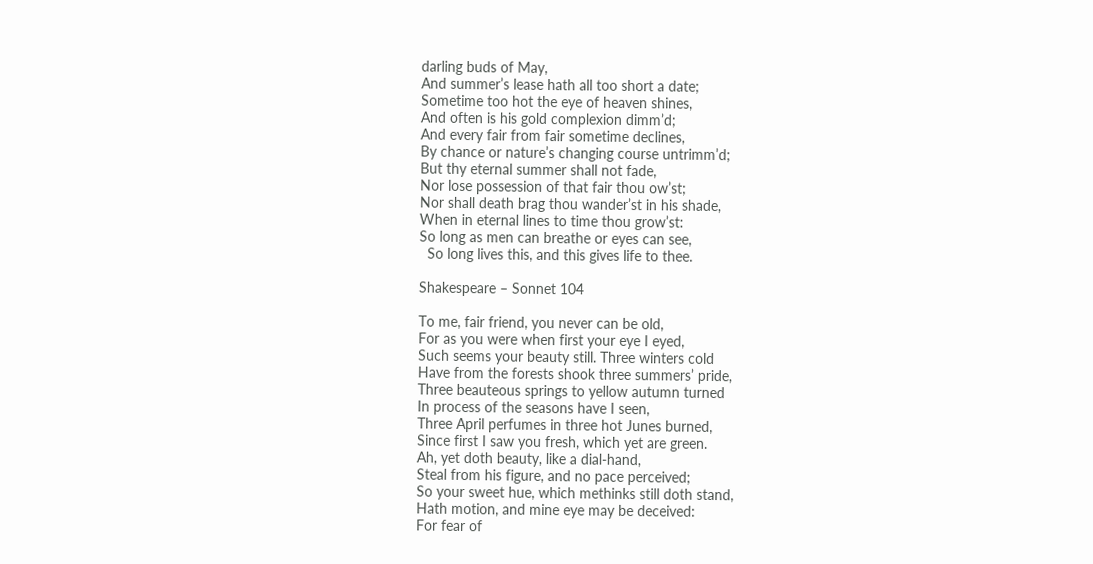darling buds of May,
And summer’s lease hath all too short a date;
Sometime too hot the eye of heaven shines,
And often is his gold complexion dimm’d;
And every fair from fair sometime declines,
By chance or nature’s changing course untrimm’d;
But thy eternal summer shall not fade,
Nor lose possession of that fair thou ow’st;
Nor shall death brag thou wander’st in his shade,
When in eternal lines to time thou grow’st:
So long as men can breathe or eyes can see,
  So long lives this, and this gives life to thee.

Shakespeare – Sonnet 104

To me, fair friend, you never can be old,
For as you were when first your eye I eyed,
Such seems your beauty still. Three winters cold
Have from the forests shook three summers’ pride,
Three beauteous springs to yellow autumn turned
In process of the seasons have I seen,
Three April perfumes in three hot Junes burned,
Since first I saw you fresh, which yet are green.
Ah, yet doth beauty, like a dial-hand,
Steal from his figure, and no pace perceived;
So your sweet hue, which methinks still doth stand,
Hath motion, and mine eye may be deceived:
For fear of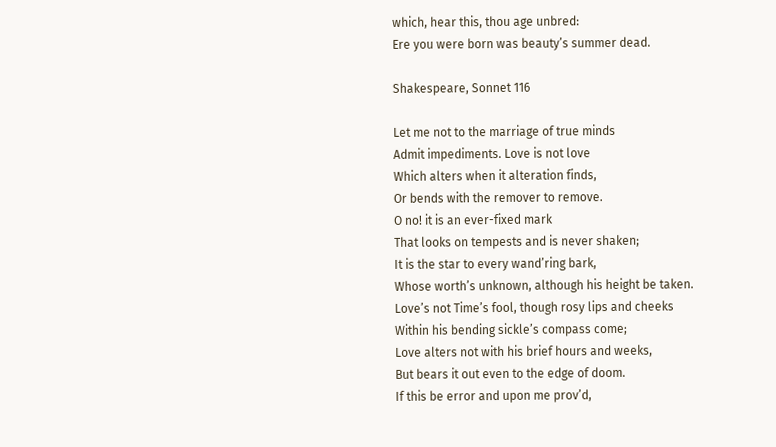which, hear this, thou age unbred:
Ere you were born was beauty’s summer dead.

Shakespeare, Sonnet 116

Let me not to the marriage of true minds
Admit impediments. Love is not love
Which alters when it alteration finds,
Or bends with the remover to remove.
O no! it is an ever-fixed mark
That looks on tempests and is never shaken;
It is the star to every wand’ring bark,
Whose worth’s unknown, although his height be taken.
Love’s not Time’s fool, though rosy lips and cheeks
Within his bending sickle’s compass come;
Love alters not with his brief hours and weeks,
But bears it out even to the edge of doom.
If this be error and upon me prov’d,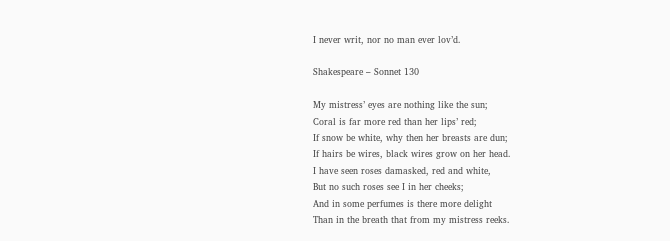I never writ, nor no man ever lov’d.

Shakespeare – Sonnet 130

My mistress’ eyes are nothing like the sun;
Coral is far more red than her lips’ red;
If snow be white, why then her breasts are dun;
If hairs be wires, black wires grow on her head.
I have seen roses damasked, red and white,
But no such roses see I in her cheeks;
And in some perfumes is there more delight
Than in the breath that from my mistress reeks.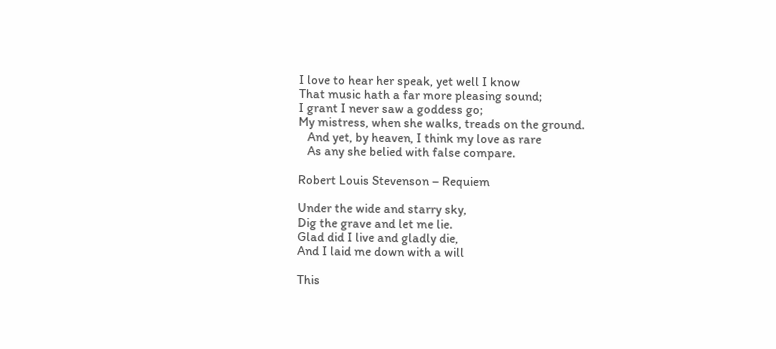I love to hear her speak, yet well I know
That music hath a far more pleasing sound;
I grant I never saw a goddess go;
My mistress, when she walks, treads on the ground.
   And yet, by heaven, I think my love as rare
   As any she belied with false compare.

Robert Louis Stevenson – Requiem

Under the wide and starry sky,
Dig the grave and let me lie.
Glad did I live and gladly die,
And I laid me down with a will

This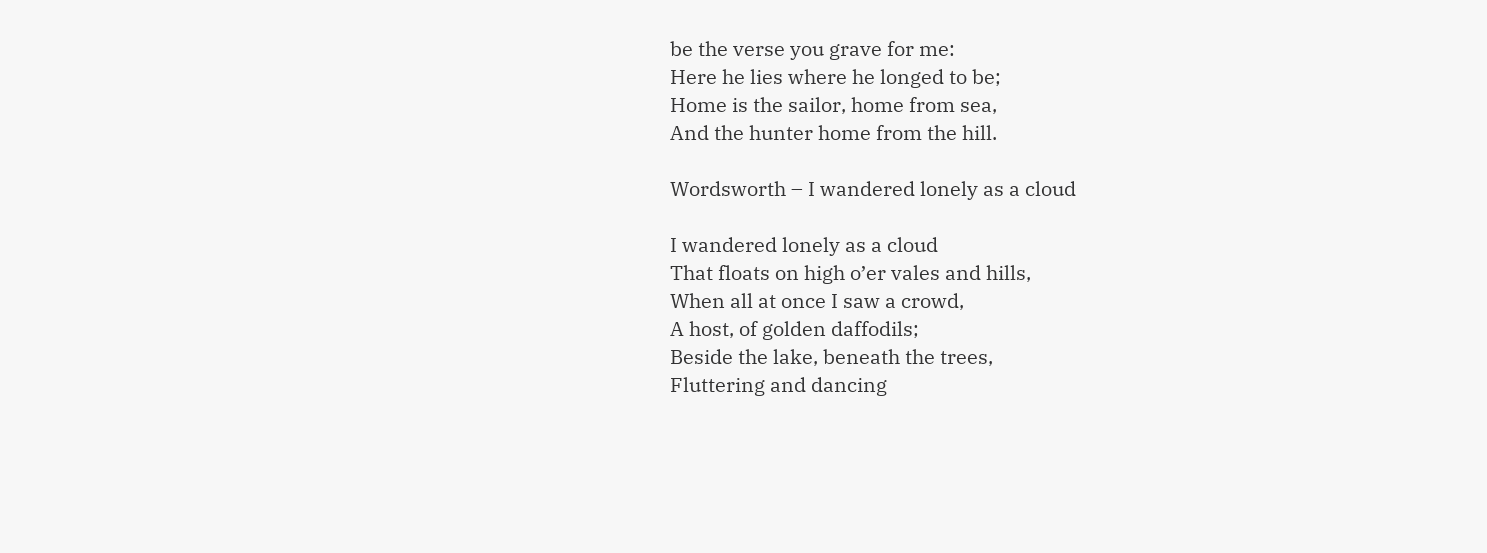be the verse you grave for me:
Here he lies where he longed to be;
Home is the sailor, home from sea,
And the hunter home from the hill.

Wordsworth – I wandered lonely as a cloud

I wandered lonely as a cloud
That floats on high o’er vales and hills,
When all at once I saw a crowd,
A host, of golden daffodils;
Beside the lake, beneath the trees,
Fluttering and dancing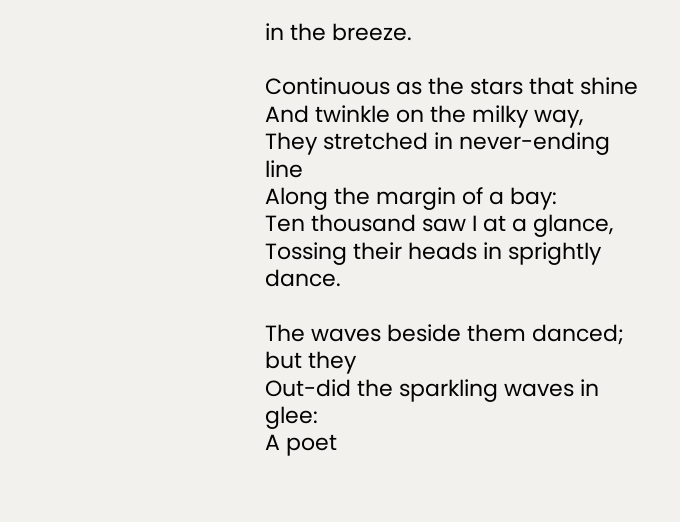in the breeze.

Continuous as the stars that shine
And twinkle on the milky way,
They stretched in never-ending line
Along the margin of a bay:
Ten thousand saw I at a glance,
Tossing their heads in sprightly dance.

The waves beside them danced; but they
Out-did the sparkling waves in glee:
A poet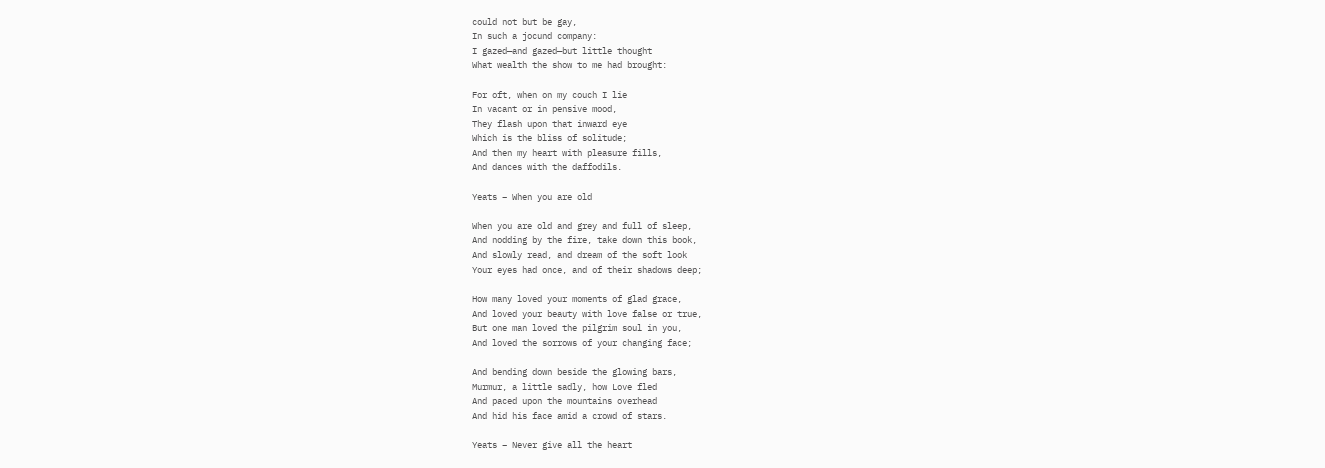could not but be gay,
In such a jocund company:
I gazed—and gazed—but little thought
What wealth the show to me had brought:

For oft, when on my couch I lie
In vacant or in pensive mood,
They flash upon that inward eye
Which is the bliss of solitude;
And then my heart with pleasure fills,
And dances with the daffodils.

Yeats – When you are old

When you are old and grey and full of sleep,
And nodding by the fire, take down this book,
And slowly read, and dream of the soft look
Your eyes had once, and of their shadows deep;

How many loved your moments of glad grace,
And loved your beauty with love false or true,
But one man loved the pilgrim soul in you,
And loved the sorrows of your changing face;

And bending down beside the glowing bars,
Murmur, a little sadly, how Love fled
And paced upon the mountains overhead
And hid his face amid a crowd of stars.

Yeats – Never give all the heart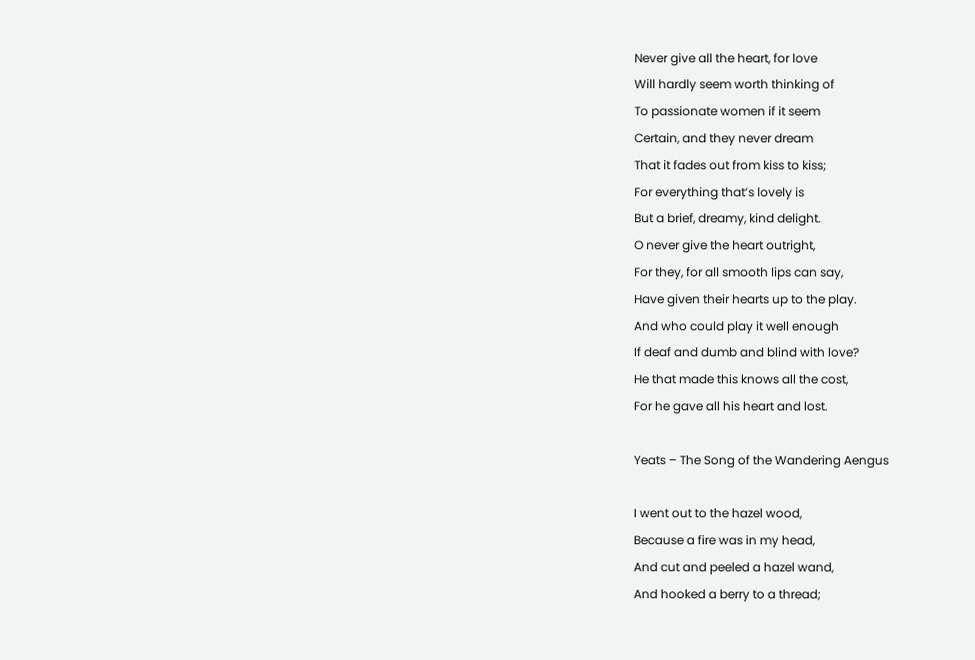Never give all the heart, for love
Will hardly seem worth thinking of
To passionate women if it seem
Certain, and they never dream
That it fades out from kiss to kiss;
For everything that’s lovely is
But a brief, dreamy, kind delight.
O never give the heart outright,
For they, for all smooth lips can say,
Have given their hearts up to the play.
And who could play it well enough
If deaf and dumb and blind with love?
He that made this knows all the cost,
For he gave all his heart and lost.

Yeats – The Song of the Wandering Aengus

I went out to the hazel wood,
Because a fire was in my head,
And cut and peeled a hazel wand,
And hooked a berry to a thread;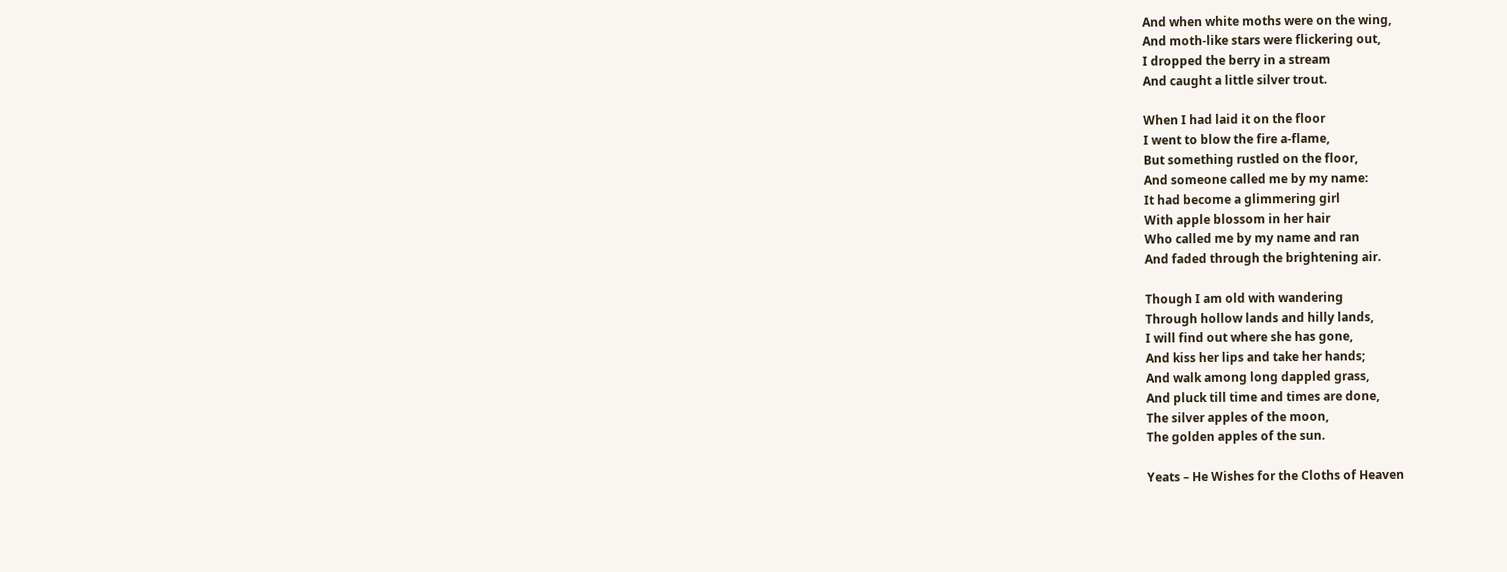And when white moths were on the wing,
And moth-like stars were flickering out,
I dropped the berry in a stream
And caught a little silver trout.

When I had laid it on the floor
I went to blow the fire a-flame,
But something rustled on the floor,
And someone called me by my name:
It had become a glimmering girl
With apple blossom in her hair
Who called me by my name and ran
And faded through the brightening air.

Though I am old with wandering
Through hollow lands and hilly lands,
I will find out where she has gone,
And kiss her lips and take her hands;
And walk among long dappled grass,
And pluck till time and times are done,
The silver apples of the moon,
The golden apples of the sun.

Yeats – He Wishes for the Cloths of Heaven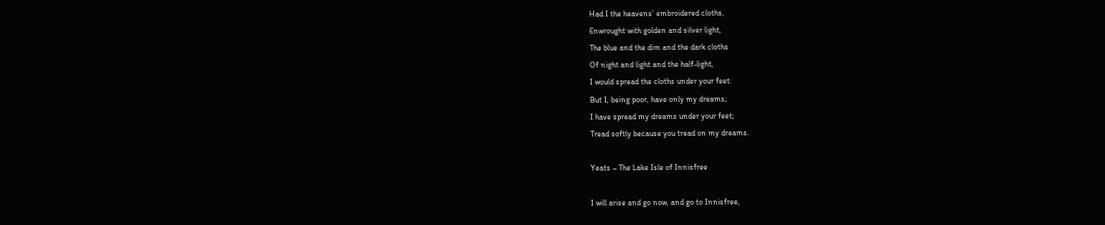Had I the heavens’ embroidered cloths,
Enwrought with golden and silver light,
The blue and the dim and the dark cloths
Of night and light and the half-light,
I would spread the cloths under your feet:
But I, being poor, have only my dreams;
I have spread my dreams under your feet;
Tread softly because you tread on my dreams.

Yeats – The Lake Isle of Innisfree

I will arise and go now, and go to Innisfree,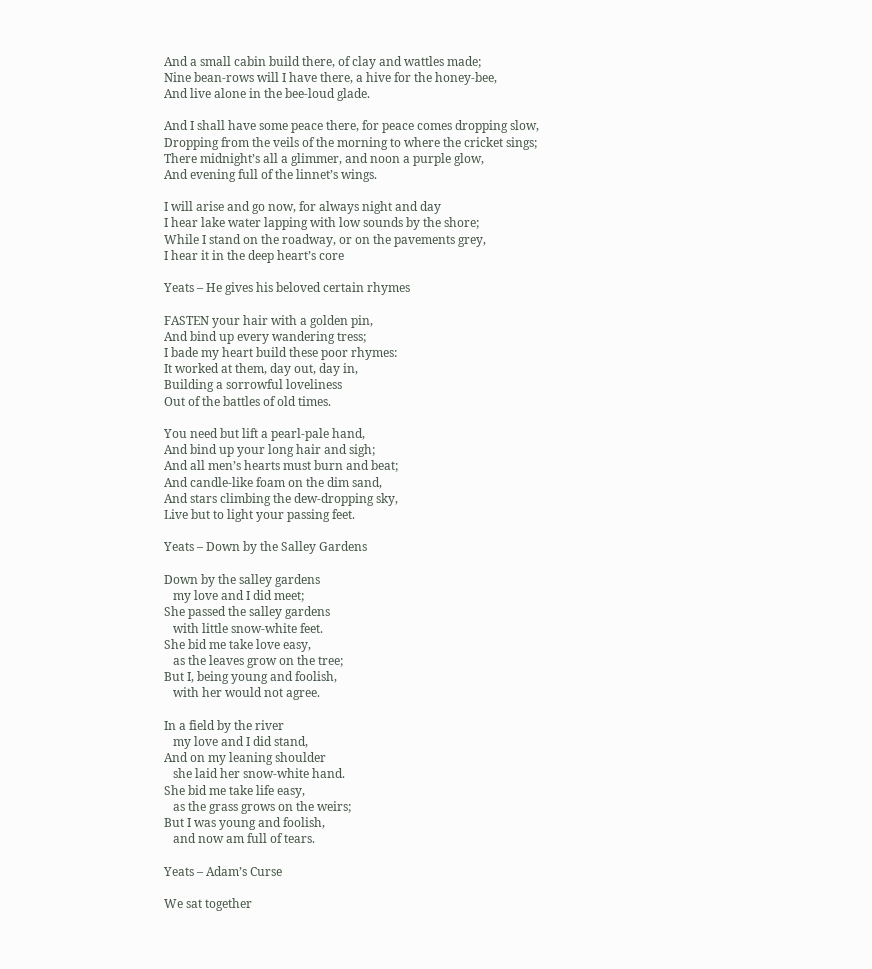And a small cabin build there, of clay and wattles made;
Nine bean-rows will I have there, a hive for the honey-bee,
And live alone in the bee-loud glade.

And I shall have some peace there, for peace comes dropping slow,
Dropping from the veils of the morning to where the cricket sings;
There midnight’s all a glimmer, and noon a purple glow,
And evening full of the linnet’s wings.

I will arise and go now, for always night and day
I hear lake water lapping with low sounds by the shore;
While I stand on the roadway, or on the pavements grey,
I hear it in the deep heart’s core

Yeats – He gives his beloved certain rhymes

FASTEN your hair with a golden pin,
And bind up every wandering tress;
I bade my heart build these poor rhymes:
It worked at them, day out, day in,
Building a sorrowful loveliness
Out of the battles of old times.

You need but lift a pearl-pale hand,
And bind up your long hair and sigh;
And all men’s hearts must burn and beat;
And candle-like foam on the dim sand,
And stars climbing the dew-dropping sky,
Live but to light your passing feet.

Yeats – Down by the Salley Gardens

Down by the salley gardens
   my love and I did meet;
She passed the salley gardens
   with little snow-white feet.
She bid me take love easy,
   as the leaves grow on the tree;
But I, being young and foolish,
   with her would not agree.

In a field by the river
   my love and I did stand,
And on my leaning shoulder
   she laid her snow-white hand.
She bid me take life easy,
   as the grass grows on the weirs;
But I was young and foolish,
   and now am full of tears.

Yeats – Adam’s Curse

We sat together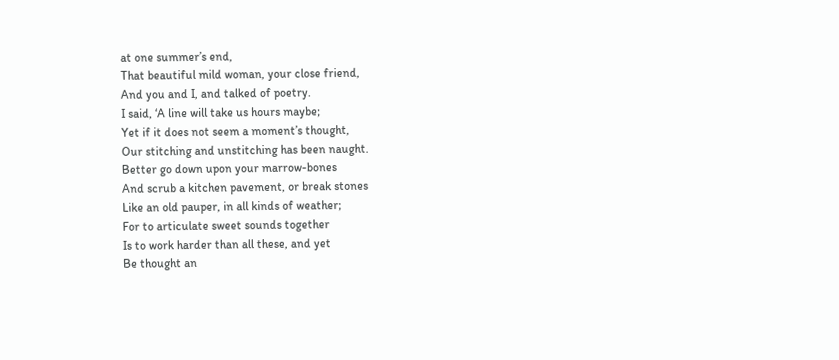at one summer’s end,
That beautiful mild woman, your close friend,
And you and I, and talked of poetry.
I said, ‘A line will take us hours maybe;
Yet if it does not seem a moment’s thought,
Our stitching and unstitching has been naught.
Better go down upon your marrow-bones
And scrub a kitchen pavement, or break stones
Like an old pauper, in all kinds of weather;
For to articulate sweet sounds together
Is to work harder than all these, and yet
Be thought an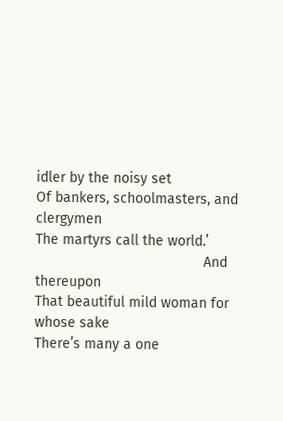idler by the noisy set
Of bankers, schoolmasters, and clergymen
The martyrs call the world.’
                                          And thereupon
That beautiful mild woman for whose sake
There’s many a one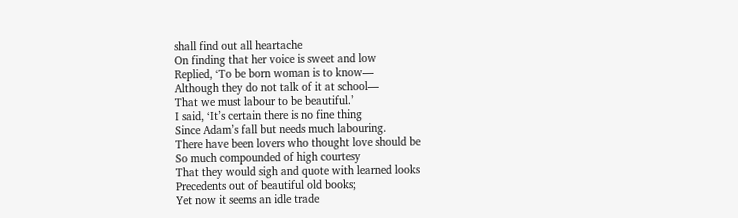shall find out all heartache
On finding that her voice is sweet and low
Replied, ‘To be born woman is to know—
Although they do not talk of it at school—
That we must labour to be beautiful.’
I said, ‘It’s certain there is no fine thing
Since Adam’s fall but needs much labouring.
There have been lovers who thought love should be
So much compounded of high courtesy
That they would sigh and quote with learned looks
Precedents out of beautiful old books;
Yet now it seems an idle trade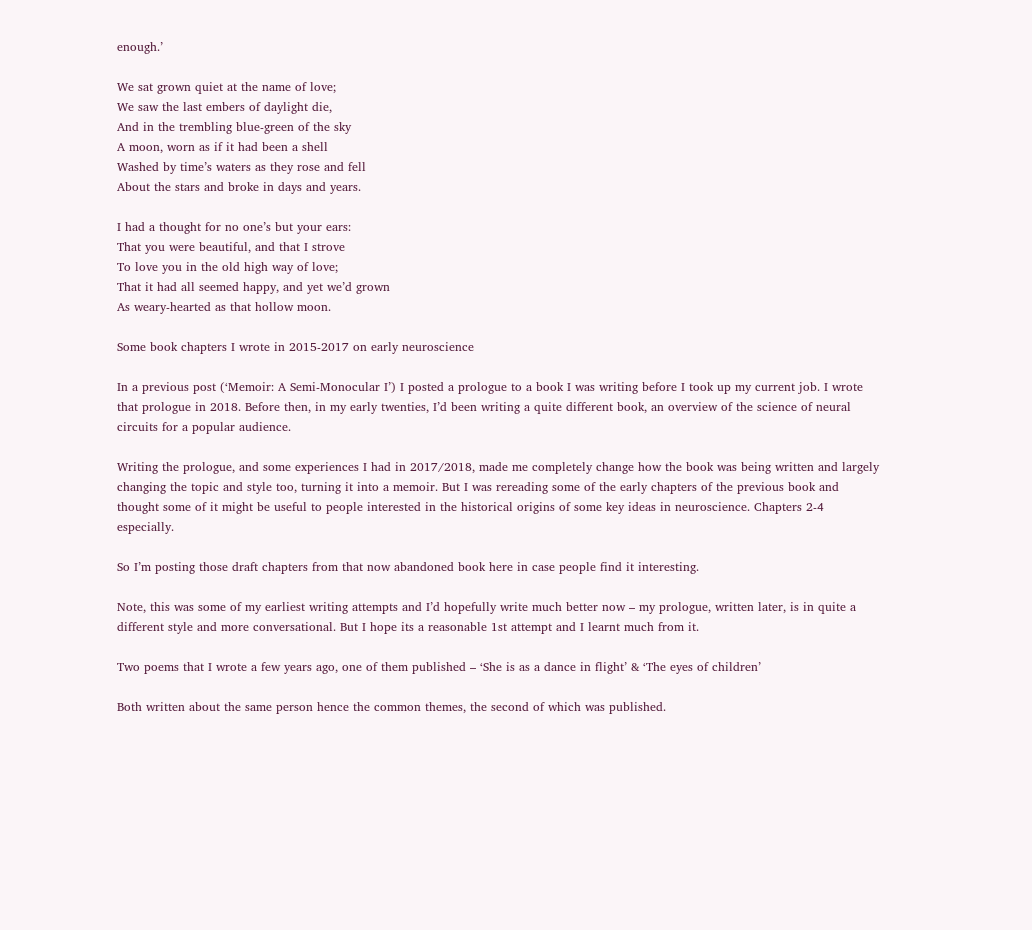enough.’

We sat grown quiet at the name of love;
We saw the last embers of daylight die,
And in the trembling blue-green of the sky
A moon, worn as if it had been a shell
Washed by time’s waters as they rose and fell
About the stars and broke in days and years.

I had a thought for no one’s but your ears:
That you were beautiful, and that I strove
To love you in the old high way of love;
That it had all seemed happy, and yet we’d grown
As weary-hearted as that hollow moon.

Some book chapters I wrote in 2015-2017 on early neuroscience

In a previous post (‘Memoir: A Semi-Monocular I’) I posted a prologue to a book I was writing before I took up my current job. I wrote that prologue in 2018. Before then, in my early twenties, I’d been writing a quite different book, an overview of the science of neural circuits for a popular audience.

Writing the prologue, and some experiences I had in 2017/2018, made me completely change how the book was being written and largely changing the topic and style too, turning it into a memoir. But I was rereading some of the early chapters of the previous book and thought some of it might be useful to people interested in the historical origins of some key ideas in neuroscience. Chapters 2-4 especially.

So I’m posting those draft chapters from that now abandoned book here in case people find it interesting.

Note, this was some of my earliest writing attempts and I’d hopefully write much better now – my prologue, written later, is in quite a different style and more conversational. But I hope its a reasonable 1st attempt and I learnt much from it.

Two poems that I wrote a few years ago, one of them published – ‘She is as a dance in flight’ & ‘The eyes of children’

Both written about the same person hence the common themes, the second of which was published.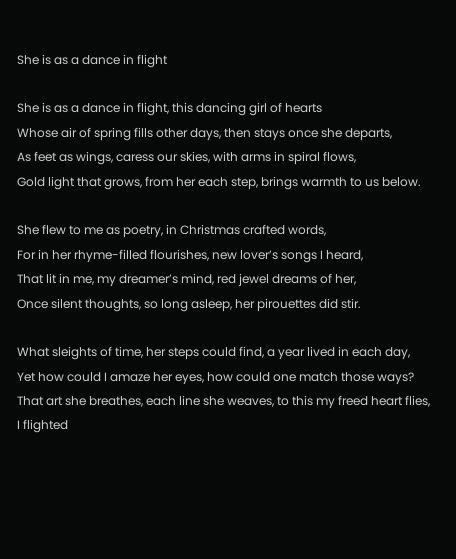She is as a dance in flight

She is as a dance in flight, this dancing girl of hearts
Whose air of spring fills other days, then stays once she departs,
As feet as wings, caress our skies, with arms in spiral flows,
Gold light that grows, from her each step, brings warmth to us below.

She flew to me as poetry, in Christmas crafted words,
For in her rhyme-filled flourishes, new lover’s songs I heard,
That lit in me, my dreamer’s mind, red jewel dreams of her,
Once silent thoughts, so long asleep, her pirouettes did stir.

What sleights of time, her steps could find, a year lived in each day,
Yet how could I amaze her eyes, how could one match those ways?
That art she breathes, each line she weaves, to this my freed heart flies,
I flighted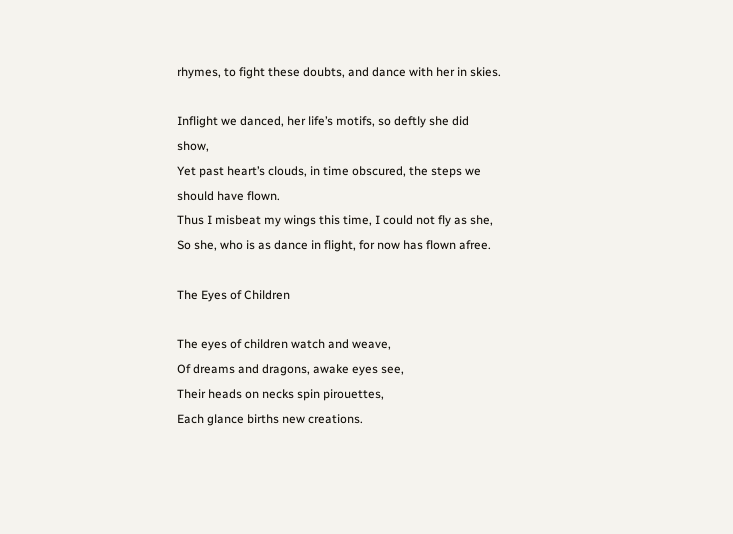rhymes, to fight these doubts, and dance with her in skies.

Inflight we danced, her life’s motifs, so deftly she did show,
Yet past heart’s clouds, in time obscured, the steps we should have flown.
Thus I misbeat my wings this time, I could not fly as she,
So she, who is as dance in flight, for now has flown afree.

The Eyes of Children

The eyes of children watch and weave,
Of dreams and dragons, awake eyes see,
Their heads on necks spin pirouettes,
Each glance births new creations.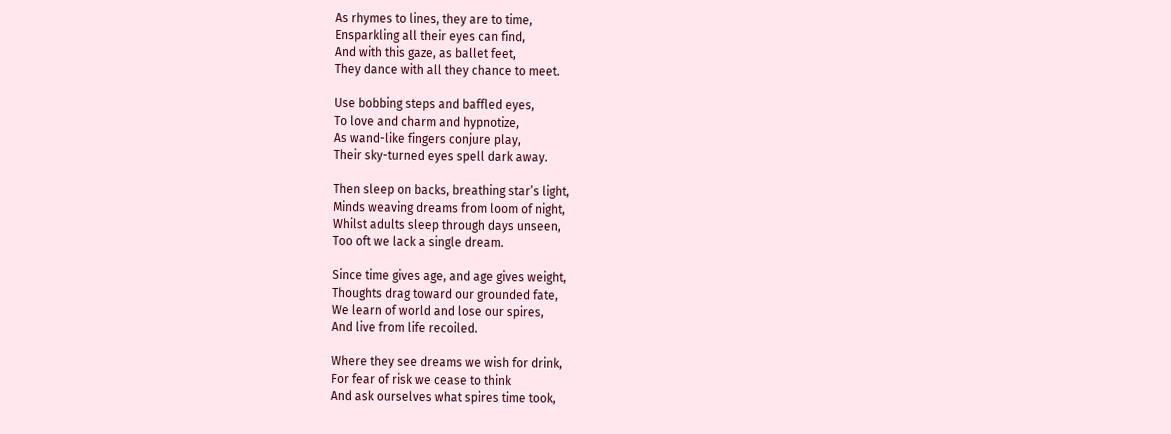As rhymes to lines, they are to time,
Ensparkling all their eyes can find,
And with this gaze, as ballet feet,
They dance with all they chance to meet.

Use bobbing steps and baffled eyes,
To love and charm and hypnotize,
As wand-like fingers conjure play,
Their sky-turned eyes spell dark away.

Then sleep on backs, breathing star’s light,
Minds weaving dreams from loom of night,
Whilst adults sleep through days unseen,
Too oft we lack a single dream.

Since time gives age, and age gives weight,
Thoughts drag toward our grounded fate,
We learn of world and lose our spires,
And live from life recoiled.

Where they see dreams we wish for drink,
For fear of risk we cease to think
And ask ourselves what spires time took,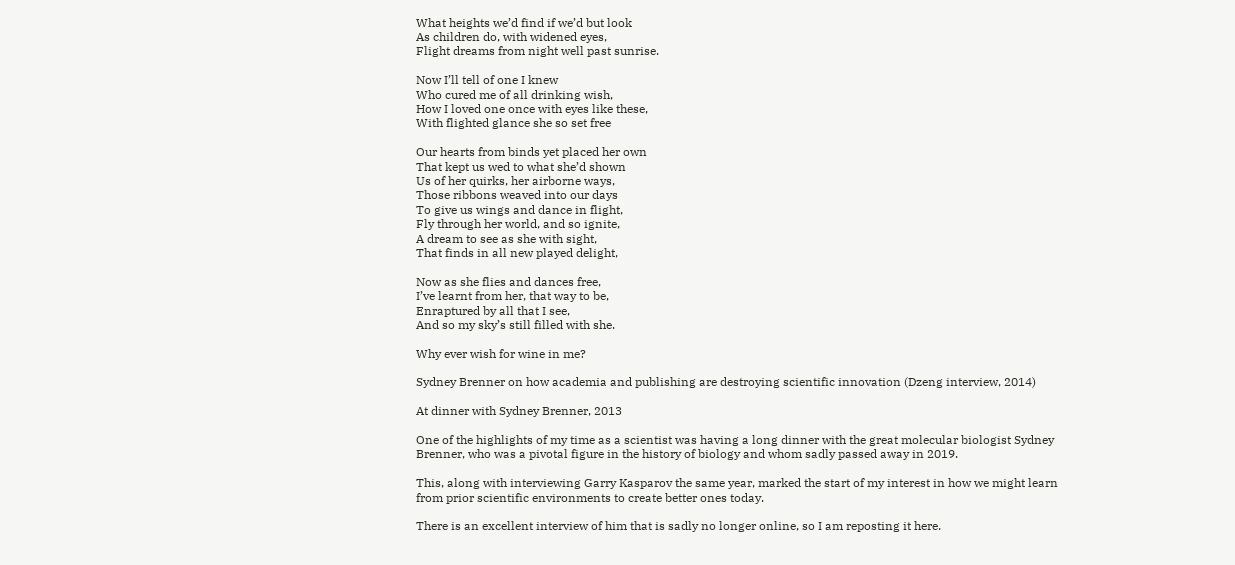What heights we’d find if we’d but look
As children do, with widened eyes,
Flight dreams from night well past sunrise.

Now I’ll tell of one I knew
Who cured me of all drinking wish,
How I loved one once with eyes like these,
With flighted glance she so set free

Our hearts from binds yet placed her own
That kept us wed to what she’d shown
Us of her quirks, her airborne ways,
Those ribbons weaved into our days
To give us wings and dance in flight,
Fly through her world, and so ignite,
A dream to see as she with sight,
That finds in all new played delight,

Now as she flies and dances free,
I’ve learnt from her, that way to be,
Enraptured by all that I see,
And so my sky’s still filled with she.

Why ever wish for wine in me?

Sydney Brenner on how academia and publishing are destroying scientific innovation (Dzeng interview, 2014)

At dinner with Sydney Brenner, 2013

One of the highlights of my time as a scientist was having a long dinner with the great molecular biologist Sydney Brenner, who was a pivotal figure in the history of biology and whom sadly passed away in 2019.

This, along with interviewing Garry Kasparov the same year, marked the start of my interest in how we might learn from prior scientific environments to create better ones today.

There is an excellent interview of him that is sadly no longer online, so I am reposting it here.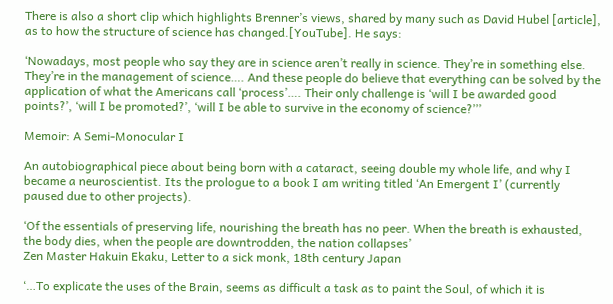There is also a short clip which highlights Brenner’s views, shared by many such as David Hubel [article], as to how the structure of science has changed.[YouTube]. He says:

‘Nowadays, most people who say they are in science aren’t really in science. They’re in something else. They’re in the management of science…. And these people do believe that everything can be solved by the application of what the Americans call ‘process’…. Their only challenge is ‘will I be awarded good points?’, ‘will I be promoted?’, ‘will I be able to survive in the economy of science?’’’

Memoir: A Semi-Monocular I

An autobiographical piece about being born with a cataract, seeing double my whole life, and why I became a neuroscientist. Its the prologue to a book I am writing titled ‘An Emergent I’ (currently paused due to other projects).

‘Of the essentials of preserving life, nourishing the breath has no peer. When the breath is exhausted, the body dies, when the people are downtrodden, the nation collapses’
Zen Master Hakuin Ekaku, Letter to a sick monk, 18th century Japan

‘…To explicate the uses of the Brain, seems as difficult a task as to paint the Soul, of which it is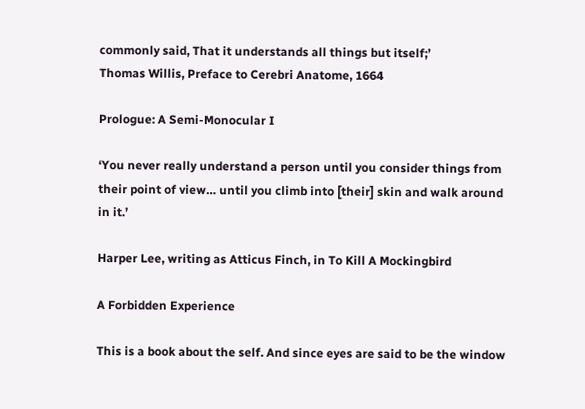commonly said, That it understands all things but itself;’
Thomas Willis, Preface to Cerebri Anatome, 1664

Prologue: A Semi-Monocular I

‘You never really understand a person until you consider things from their point of view… until you climb into [their] skin and walk around in it.’

Harper Lee, writing as Atticus Finch, in To Kill A Mockingbird

A Forbidden Experience

This is a book about the self. And since eyes are said to be the window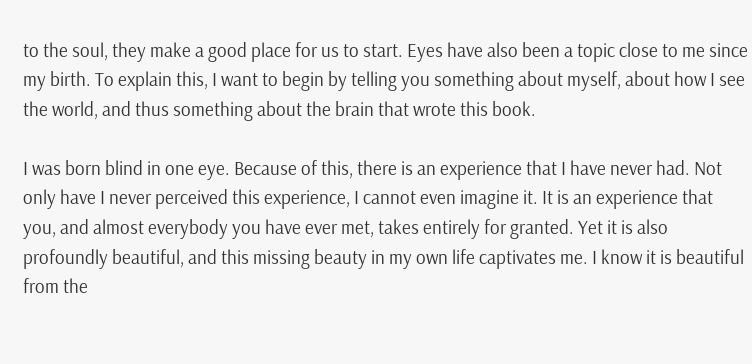to the soul, they make a good place for us to start. Eyes have also been a topic close to me since my birth. To explain this, I want to begin by telling you something about myself, about how I see the world, and thus something about the brain that wrote this book.

I was born blind in one eye. Because of this, there is an experience that I have never had. Not only have I never perceived this experience, I cannot even imagine it. It is an experience that you, and almost everybody you have ever met, takes entirely for granted. Yet it is also profoundly beautiful, and this missing beauty in my own life captivates me. I know it is beautiful from the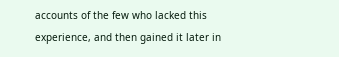accounts of the few who lacked this experience, and then gained it later in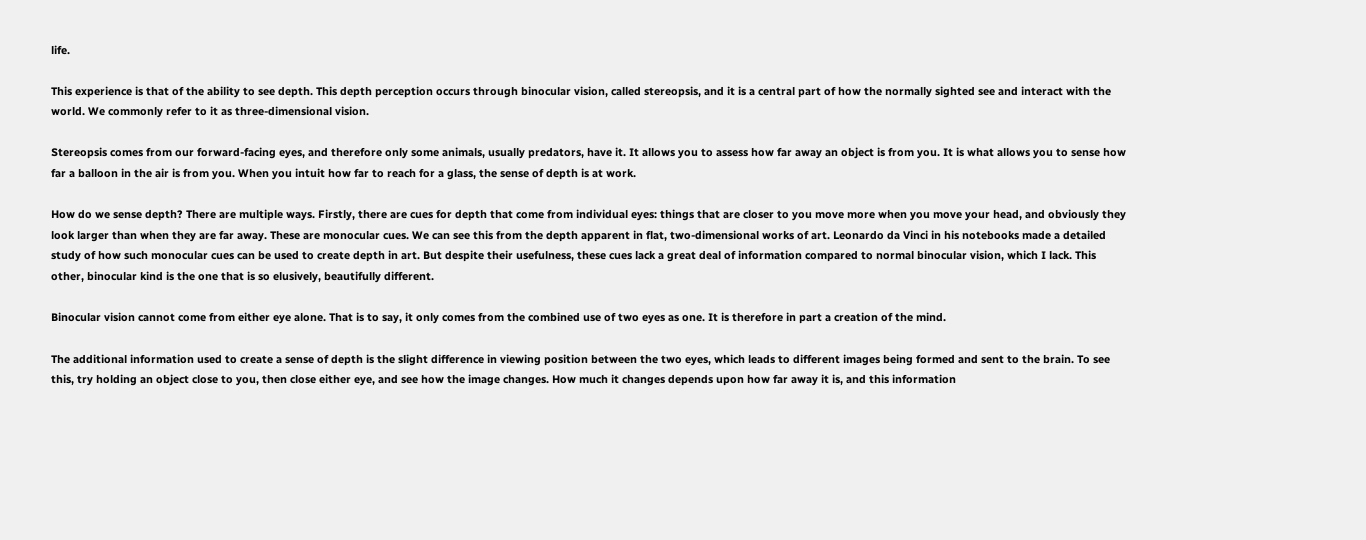life.

This experience is that of the ability to see depth. This depth perception occurs through binocular vision, called stereopsis, and it is a central part of how the normally sighted see and interact with the world. We commonly refer to it as three-dimensional vision.

Stereopsis comes from our forward-facing eyes, and therefore only some animals, usually predators, have it. It allows you to assess how far away an object is from you. It is what allows you to sense how far a balloon in the air is from you. When you intuit how far to reach for a glass, the sense of depth is at work.

How do we sense depth? There are multiple ways. Firstly, there are cues for depth that come from individual eyes: things that are closer to you move more when you move your head, and obviously they look larger than when they are far away. These are monocular cues. We can see this from the depth apparent in flat, two-dimensional works of art. Leonardo da Vinci in his notebooks made a detailed study of how such monocular cues can be used to create depth in art. But despite their usefulness, these cues lack a great deal of information compared to normal binocular vision, which I lack. This other, binocular kind is the one that is so elusively, beautifully different.

Binocular vision cannot come from either eye alone. That is to say, it only comes from the combined use of two eyes as one. It is therefore in part a creation of the mind.

The additional information used to create a sense of depth is the slight difference in viewing position between the two eyes, which leads to different images being formed and sent to the brain. To see this, try holding an object close to you, then close either eye, and see how the image changes. How much it changes depends upon how far away it is, and this information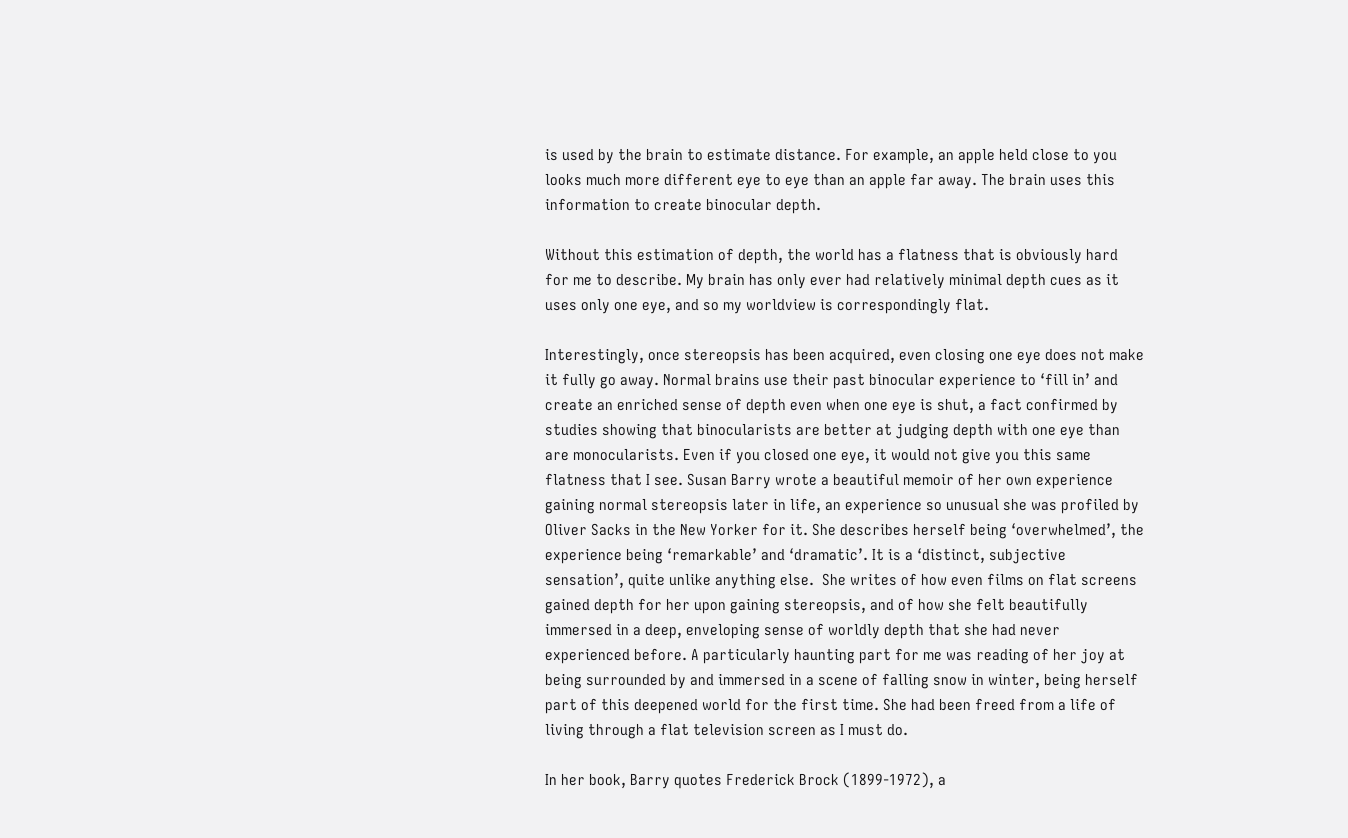is used by the brain to estimate distance. For example, an apple held close to you looks much more different eye to eye than an apple far away. The brain uses this information to create binocular depth.

Without this estimation of depth, the world has a flatness that is obviously hard for me to describe. My brain has only ever had relatively minimal depth cues as it uses only one eye, and so my worldview is correspondingly flat.

Interestingly, once stereopsis has been acquired, even closing one eye does not make it fully go away. Normal brains use their past binocular experience to ‘fill in’ and create an enriched sense of depth even when one eye is shut, a fact confirmed by studies showing that binocularists are better at judging depth with one eye than are monocularists. Even if you closed one eye, it would not give you this same flatness that I see. Susan Barry wrote a beautiful memoir of her own experience gaining normal stereopsis later in life, an experience so unusual she was profiled by Oliver Sacks in the New Yorker for it. She describes herself being ‘overwhelmed’, the experience being ‘remarkable’ and ‘dramatic’. It is a ‘distinct, subjective sensation’, quite unlike anything else.  She writes of how even films on flat screens gained depth for her upon gaining stereopsis, and of how she felt beautifully immersed in a deep, enveloping sense of worldly depth that she had never experienced before. A particularly haunting part for me was reading of her joy at being surrounded by and immersed in a scene of falling snow in winter, being herself part of this deepened world for the first time. She had been freed from a life of living through a flat television screen as I must do.

In her book, Barry quotes Frederick Brock (1899-1972), a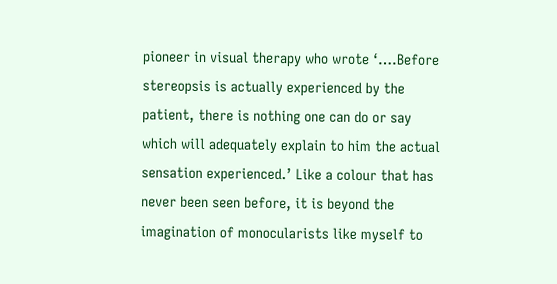pioneer in visual therapy who wrote ‘….Before stereopsis is actually experienced by the patient, there is nothing one can do or say which will adequately explain to him the actual sensation experienced.’ Like a colour that has never been seen before, it is beyond the imagination of monocularists like myself to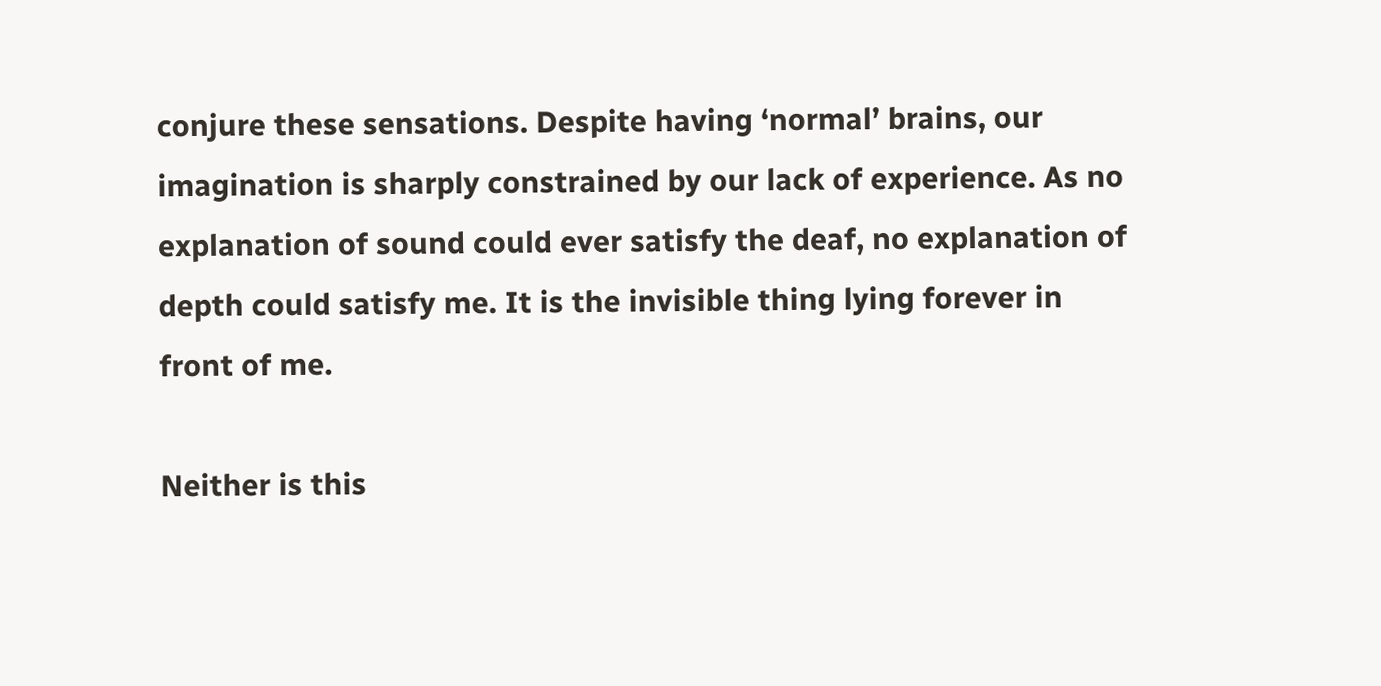conjure these sensations. Despite having ‘normal’ brains, our imagination is sharply constrained by our lack of experience. As no explanation of sound could ever satisfy the deaf, no explanation of depth could satisfy me. It is the invisible thing lying forever in front of me.

Neither is this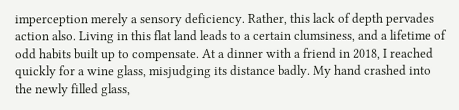imperception merely a sensory deficiency. Rather, this lack of depth pervades action also. Living in this flat land leads to a certain clumsiness, and a lifetime of odd habits built up to compensate. At a dinner with a friend in 2018, I reached quickly for a wine glass, misjudging its distance badly. My hand crashed into the newly filled glass,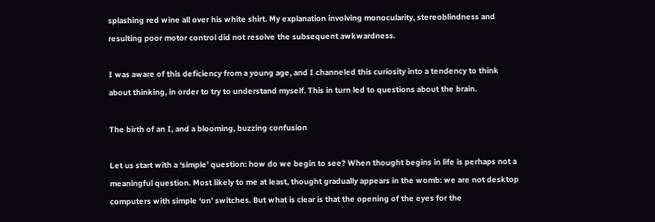splashing red wine all over his white shirt. My explanation involving monocularity, stereoblindness and resulting poor motor control did not resolve the subsequent awkwardness.

I was aware of this deficiency from a young age, and I channeled this curiosity into a tendency to think about thinking, in order to try to understand myself. This in turn led to questions about the brain.

The birth of an I, and a blooming, buzzing confusion

Let us start with a ‘simple’ question: how do we begin to see? When thought begins in life is perhaps not a meaningful question. Most likely to me at least, thought gradually appears in the womb: we are not desktop computers with simple ‘on’ switches. But what is clear is that the opening of the eyes for the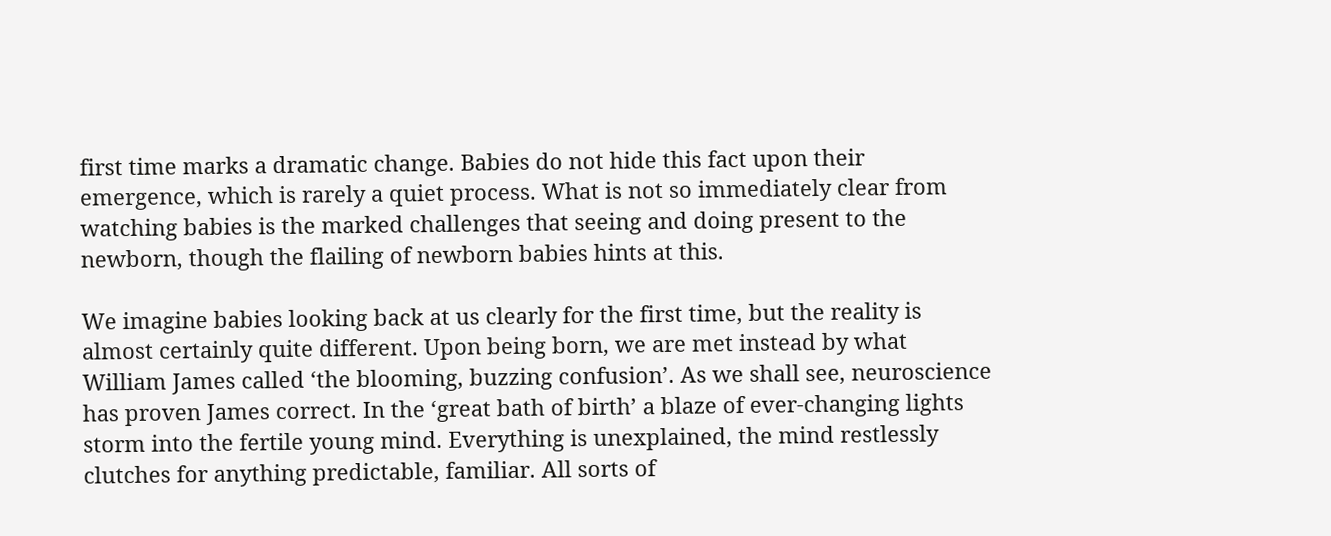first time marks a dramatic change. Babies do not hide this fact upon their emergence, which is rarely a quiet process. What is not so immediately clear from watching babies is the marked challenges that seeing and doing present to the newborn, though the flailing of newborn babies hints at this.

We imagine babies looking back at us clearly for the first time, but the reality is almost certainly quite different. Upon being born, we are met instead by what William James called ‘the blooming, buzzing confusion’. As we shall see, neuroscience has proven James correct. In the ‘great bath of birth’ a blaze of ever-changing lights storm into the fertile young mind. Everything is unexplained, the mind restlessly clutches for anything predictable, familiar. All sorts of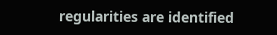regularities are identified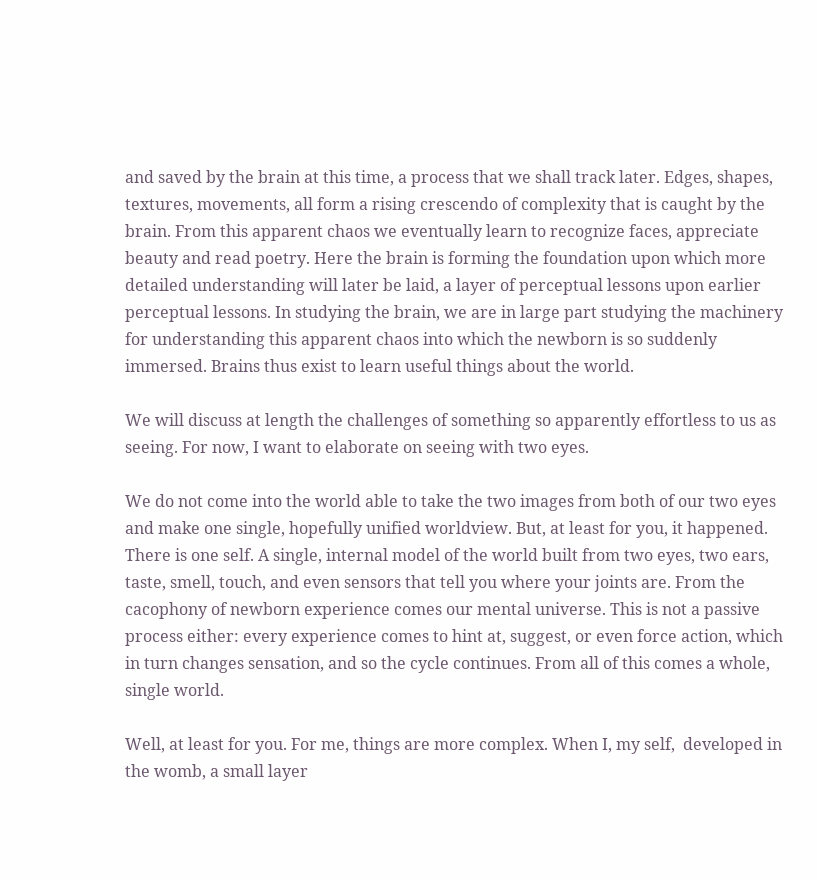and saved by the brain at this time, a process that we shall track later. Edges, shapes, textures, movements, all form a rising crescendo of complexity that is caught by the brain. From this apparent chaos we eventually learn to recognize faces, appreciate beauty and read poetry. Here the brain is forming the foundation upon which more detailed understanding will later be laid, a layer of perceptual lessons upon earlier perceptual lessons. In studying the brain, we are in large part studying the machinery for understanding this apparent chaos into which the newborn is so suddenly immersed. Brains thus exist to learn useful things about the world.

We will discuss at length the challenges of something so apparently effortless to us as seeing. For now, I want to elaborate on seeing with two eyes.

We do not come into the world able to take the two images from both of our two eyes and make one single, hopefully unified worldview. But, at least for you, it happened. There is one self. A single, internal model of the world built from two eyes, two ears, taste, smell, touch, and even sensors that tell you where your joints are. From the cacophony of newborn experience comes our mental universe. This is not a passive process either: every experience comes to hint at, suggest, or even force action, which in turn changes sensation, and so the cycle continues. From all of this comes a whole, single world.

Well, at least for you. For me, things are more complex. When I, my self,  developed in the womb, a small layer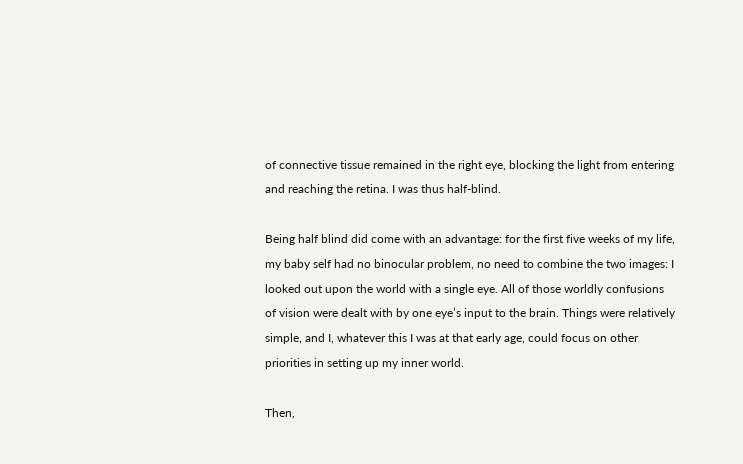of connective tissue remained in the right eye, blocking the light from entering and reaching the retina. I was thus half-blind.

Being half blind did come with an advantage: for the first five weeks of my life, my baby self had no binocular problem, no need to combine the two images: I looked out upon the world with a single eye. All of those worldly confusions of vision were dealt with by one eye’s input to the brain. Things were relatively simple, and I, whatever this I was at that early age, could focus on other priorities in setting up my inner world.

Then,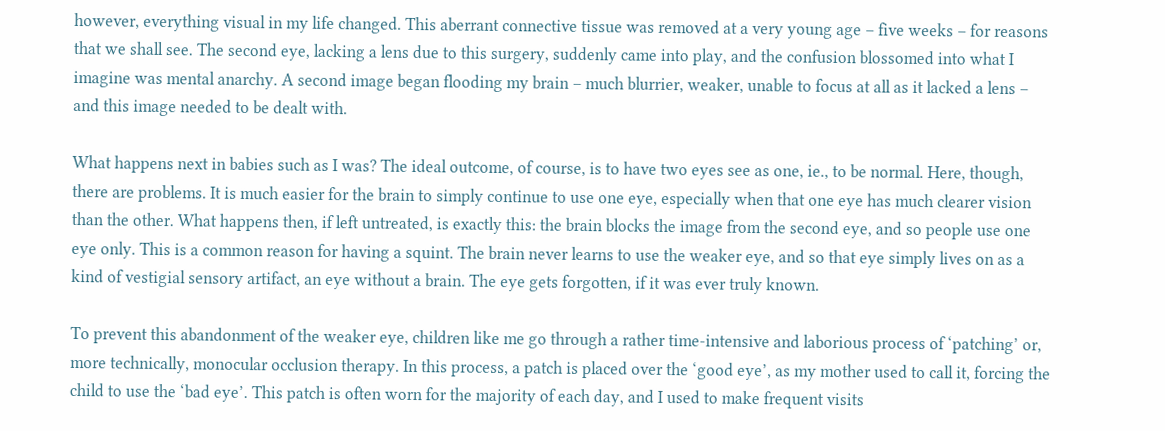however, everything visual in my life changed. This aberrant connective tissue was removed at a very young age – five weeks – for reasons that we shall see. The second eye, lacking a lens due to this surgery, suddenly came into play, and the confusion blossomed into what I imagine was mental anarchy. A second image began flooding my brain – much blurrier, weaker, unable to focus at all as it lacked a lens – and this image needed to be dealt with.

What happens next in babies such as I was? The ideal outcome, of course, is to have two eyes see as one, ie., to be normal. Here, though, there are problems. It is much easier for the brain to simply continue to use one eye, especially when that one eye has much clearer vision than the other. What happens then, if left untreated, is exactly this: the brain blocks the image from the second eye, and so people use one eye only. This is a common reason for having a squint. The brain never learns to use the weaker eye, and so that eye simply lives on as a kind of vestigial sensory artifact, an eye without a brain. The eye gets forgotten, if it was ever truly known.

To prevent this abandonment of the weaker eye, children like me go through a rather time-intensive and laborious process of ‘patching’ or, more technically, monocular occlusion therapy. In this process, a patch is placed over the ‘good eye’, as my mother used to call it, forcing the child to use the ‘bad eye’. This patch is often worn for the majority of each day, and I used to make frequent visits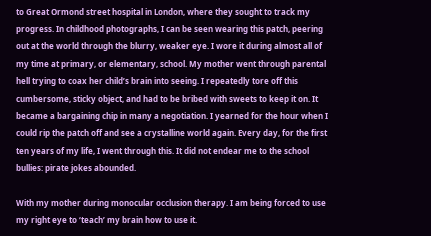to Great Ormond street hospital in London, where they sought to track my progress. In childhood photographs, I can be seen wearing this patch, peering out at the world through the blurry, weaker eye. I wore it during almost all of my time at primary, or elementary, school. My mother went through parental hell trying to coax her child’s brain into seeing. I repeatedly tore off this cumbersome, sticky object, and had to be bribed with sweets to keep it on. It became a bargaining chip in many a negotiation. I yearned for the hour when I could rip the patch off and see a crystalline world again. Every day, for the first ten years of my life, I went through this. It did not endear me to the school bullies: pirate jokes abounded.

With my mother during monocular occlusion therapy. I am being forced to use my right eye to ‘teach’ my brain how to use it.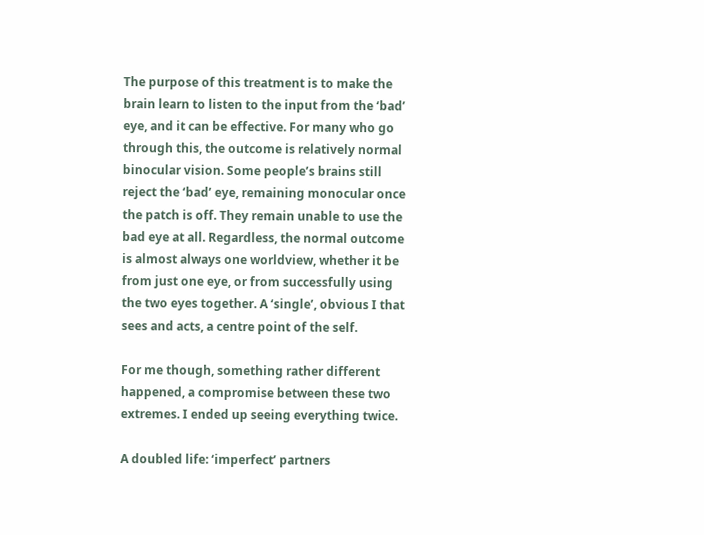The purpose of this treatment is to make the brain learn to listen to the input from the ‘bad’ eye, and it can be effective. For many who go through this, the outcome is relatively normal binocular vision. Some people’s brains still reject the ‘bad’ eye, remaining monocular once the patch is off. They remain unable to use the bad eye at all. Regardless, the normal outcome is almost always one worldview, whether it be from just one eye, or from successfully using the two eyes together. A ‘single’, obvious I that sees and acts, a centre point of the self.

For me though, something rather different happened, a compromise between these two extremes. I ended up seeing everything twice.

A doubled life: ‘imperfect’ partners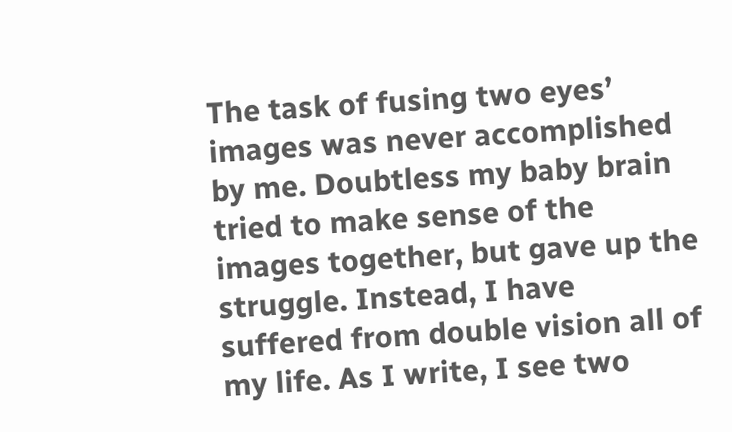The task of fusing two eyes’ images was never accomplished by me. Doubtless my baby brain tried to make sense of the images together, but gave up the struggle. Instead, I have suffered from double vision all of my life. As I write, I see two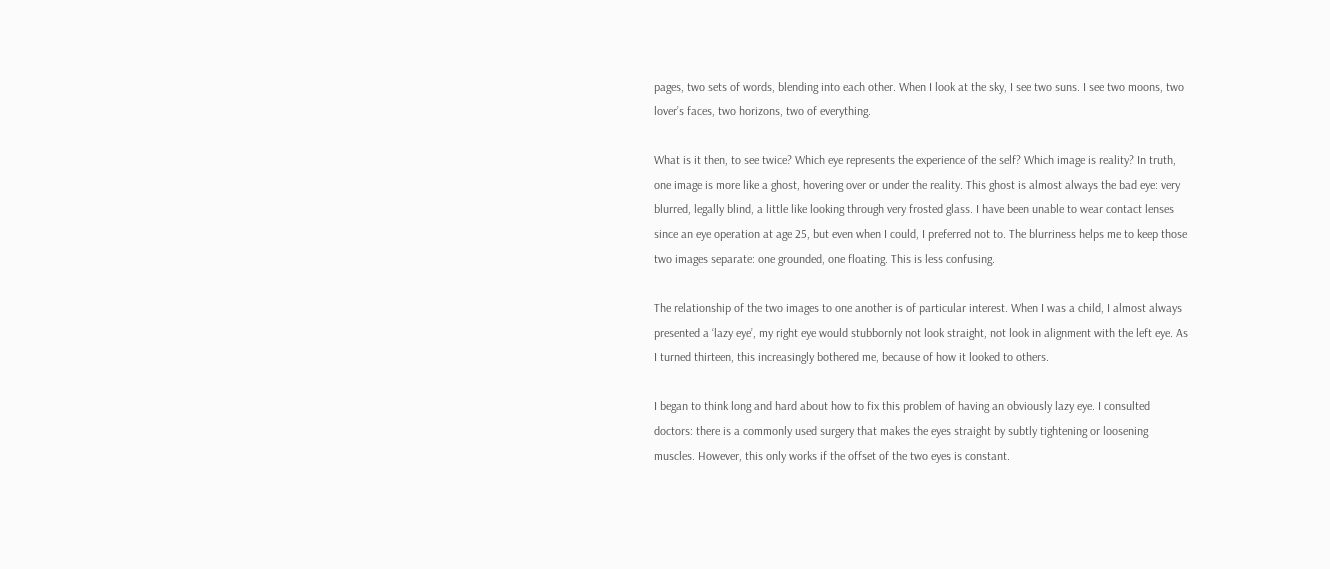pages, two sets of words, blending into each other. When I look at the sky, I see two suns. I see two moons, two lover’s faces, two horizons, two of everything.

What is it then, to see twice? Which eye represents the experience of the self? Which image is reality? In truth, one image is more like a ghost, hovering over or under the reality. This ghost is almost always the bad eye: very blurred, legally blind, a little like looking through very frosted glass. I have been unable to wear contact lenses since an eye operation at age 25, but even when I could, I preferred not to. The blurriness helps me to keep those two images separate: one grounded, one floating. This is less confusing.

The relationship of the two images to one another is of particular interest. When I was a child, I almost always presented a ‘lazy eye’, my right eye would stubbornly not look straight, not look in alignment with the left eye. As I turned thirteen, this increasingly bothered me, because of how it looked to others.

I began to think long and hard about how to fix this problem of having an obviously lazy eye. I consulted doctors: there is a commonly used surgery that makes the eyes straight by subtly tightening or loosening muscles. However, this only works if the offset of the two eyes is constant.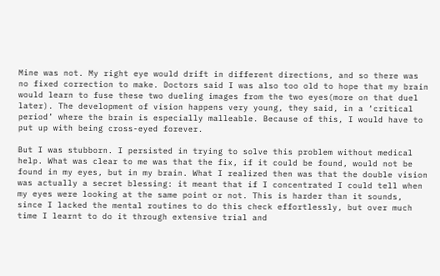Mine was not. My right eye would drift in different directions, and so there was no fixed correction to make. Doctors said I was also too old to hope that my brain would learn to fuse these two dueling images from the two eyes(more on that duel later). The development of vision happens very young, they said, in a ‘critical period’ where the brain is especially malleable. Because of this, I would have to put up with being cross-eyed forever.

But I was stubborn. I persisted in trying to solve this problem without medical help. What was clear to me was that the fix, if it could be found, would not be found in my eyes, but in my brain. What I realized then was that the double vision was actually a secret blessing: it meant that if I concentrated I could tell when my eyes were looking at the same point or not. This is harder than it sounds, since I lacked the mental routines to do this check effortlessly, but over much time I learnt to do it through extensive trial and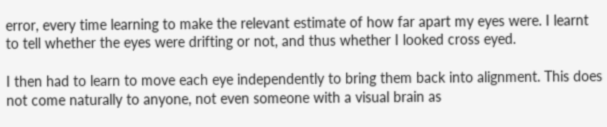error, every time learning to make the relevant estimate of how far apart my eyes were. I learnt to tell whether the eyes were drifting or not, and thus whether I looked cross eyed.

I then had to learn to move each eye independently to bring them back into alignment. This does not come naturally to anyone, not even someone with a visual brain as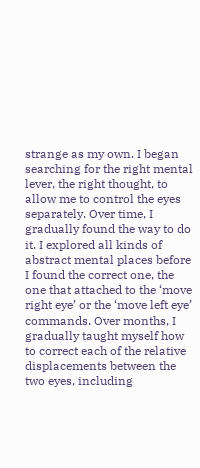strange as my own. I began searching for the right mental lever, the right thought, to allow me to control the eyes separately. Over time, I gradually found the way to do it. I explored all kinds of abstract mental places before I found the correct one, the one that attached to the ‘move right eye’ or the ‘move left eye’ commands. Over months, I gradually taught myself how to correct each of the relative displacements between the two eyes, including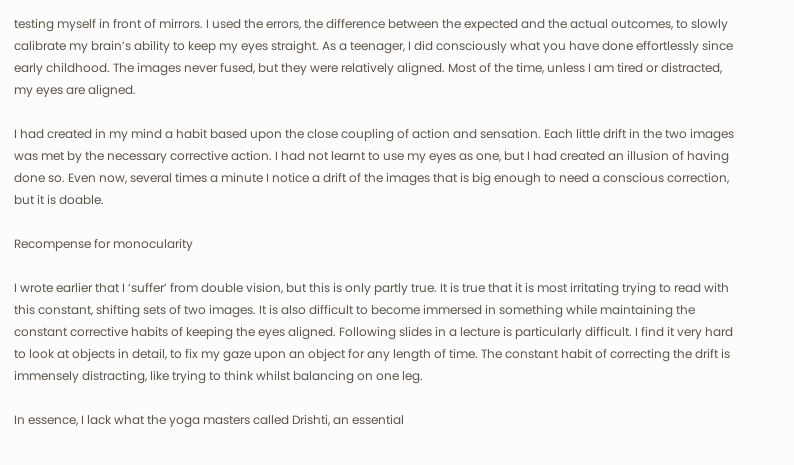testing myself in front of mirrors. I used the errors, the difference between the expected and the actual outcomes, to slowly calibrate my brain’s ability to keep my eyes straight. As a teenager, I did consciously what you have done effortlessly since early childhood. The images never fused, but they were relatively aligned. Most of the time, unless I am tired or distracted, my eyes are aligned.

I had created in my mind a habit based upon the close coupling of action and sensation. Each little drift in the two images was met by the necessary corrective action. I had not learnt to use my eyes as one, but I had created an illusion of having done so. Even now, several times a minute I notice a drift of the images that is big enough to need a conscious correction, but it is doable.

Recompense for monocularity

I wrote earlier that I ‘suffer’ from double vision, but this is only partly true. It is true that it is most irritating trying to read with this constant, shifting sets of two images. It is also difficult to become immersed in something while maintaining the constant corrective habits of keeping the eyes aligned. Following slides in a lecture is particularly difficult. I find it very hard to look at objects in detail, to fix my gaze upon an object for any length of time. The constant habit of correcting the drift is immensely distracting, like trying to think whilst balancing on one leg.

In essence, I lack what the yoga masters called Drishti, an essential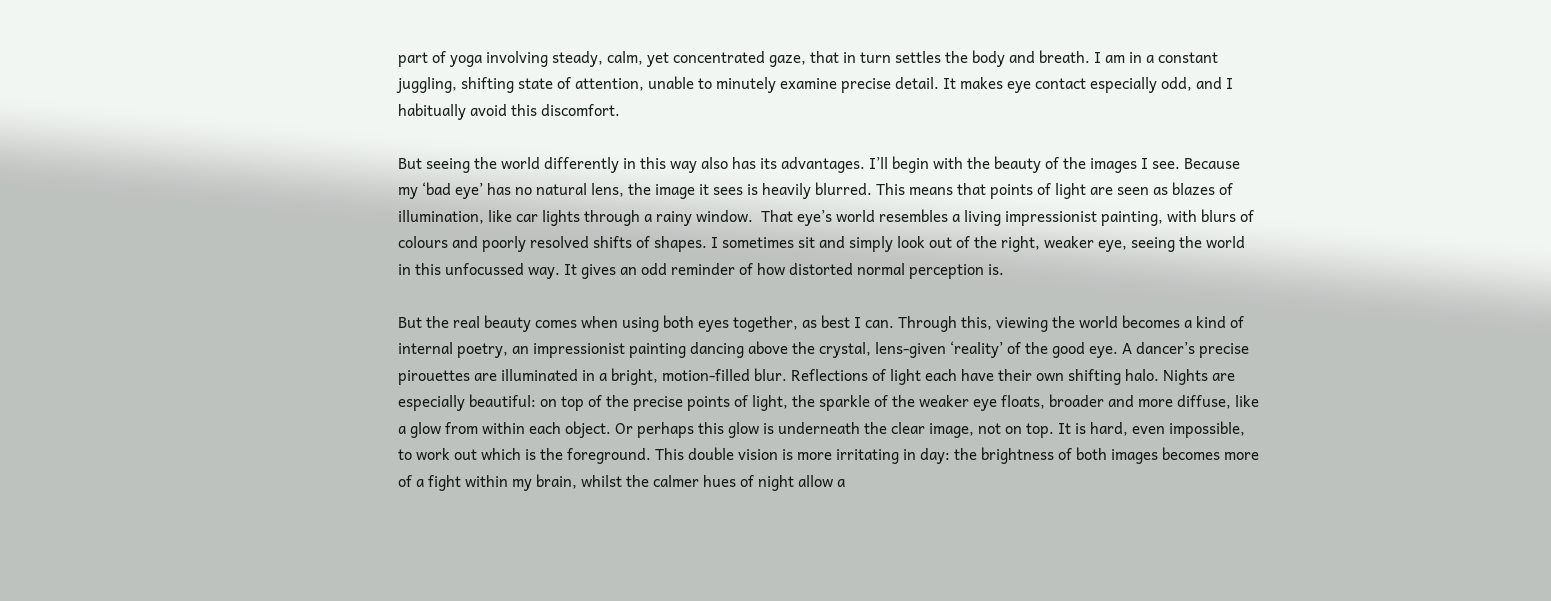part of yoga involving steady, calm, yet concentrated gaze, that in turn settles the body and breath. I am in a constant juggling, shifting state of attention, unable to minutely examine precise detail. It makes eye contact especially odd, and I habitually avoid this discomfort.

But seeing the world differently in this way also has its advantages. I’ll begin with the beauty of the images I see. Because my ‘bad eye’ has no natural lens, the image it sees is heavily blurred. This means that points of light are seen as blazes of illumination, like car lights through a rainy window.  That eye’s world resembles a living impressionist painting, with blurs of colours and poorly resolved shifts of shapes. I sometimes sit and simply look out of the right, weaker eye, seeing the world in this unfocussed way. It gives an odd reminder of how distorted normal perception is.

But the real beauty comes when using both eyes together, as best I can. Through this, viewing the world becomes a kind of internal poetry, an impressionist painting dancing above the crystal, lens-given ‘reality’ of the good eye. A dancer’s precise pirouettes are illuminated in a bright, motion-filled blur. Reflections of light each have their own shifting halo. Nights are especially beautiful: on top of the precise points of light, the sparkle of the weaker eye floats, broader and more diffuse, like a glow from within each object. Or perhaps this glow is underneath the clear image, not on top. It is hard, even impossible, to work out which is the foreground. This double vision is more irritating in day: the brightness of both images becomes more of a fight within my brain, whilst the calmer hues of night allow a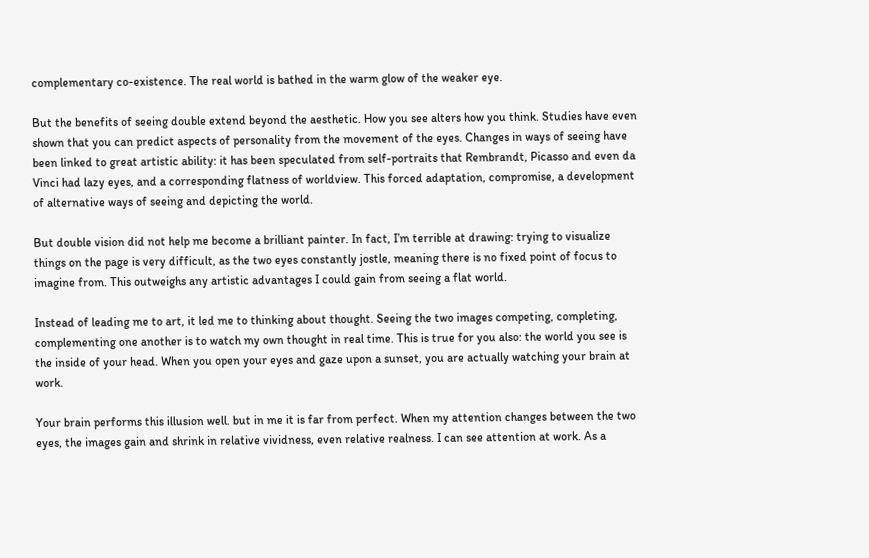complementary co-existence. The real world is bathed in the warm glow of the weaker eye.

But the benefits of seeing double extend beyond the aesthetic. How you see alters how you think. Studies have even shown that you can predict aspects of personality from the movement of the eyes. Changes in ways of seeing have been linked to great artistic ability: it has been speculated from self-portraits that Rembrandt, Picasso and even da Vinci had lazy eyes, and a corresponding flatness of worldview. This forced adaptation, compromise, a development of alternative ways of seeing and depicting the world.

But double vision did not help me become a brilliant painter. In fact, I’m terrible at drawing: trying to visualize things on the page is very difficult, as the two eyes constantly jostle, meaning there is no fixed point of focus to imagine from. This outweighs any artistic advantages I could gain from seeing a flat world.

Instead of leading me to art, it led me to thinking about thought. Seeing the two images competing, completing, complementing one another is to watch my own thought in real time. This is true for you also: the world you see is the inside of your head. When you open your eyes and gaze upon a sunset, you are actually watching your brain at work.

Your brain performs this illusion well. but in me it is far from perfect. When my attention changes between the two eyes, the images gain and shrink in relative vividness, even relative realness. I can see attention at work. As a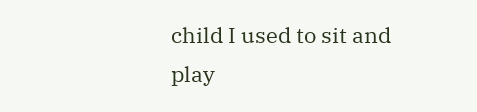child I used to sit and play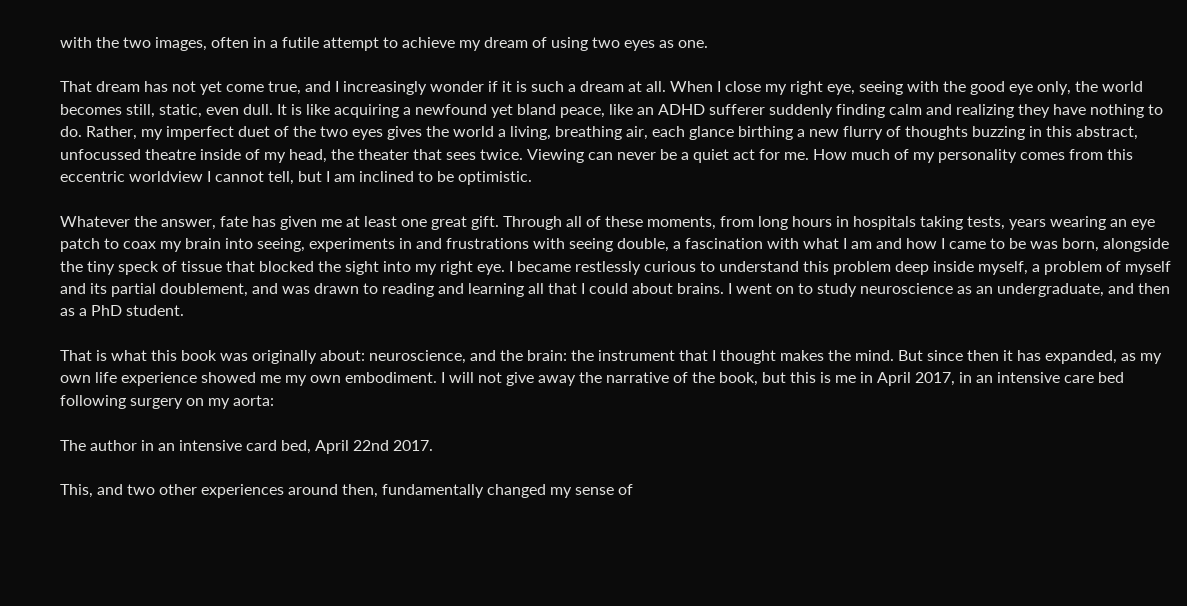with the two images, often in a futile attempt to achieve my dream of using two eyes as one.

That dream has not yet come true, and I increasingly wonder if it is such a dream at all. When I close my right eye, seeing with the good eye only, the world becomes still, static, even dull. It is like acquiring a newfound yet bland peace, like an ADHD sufferer suddenly finding calm and realizing they have nothing to do. Rather, my imperfect duet of the two eyes gives the world a living, breathing air, each glance birthing a new flurry of thoughts buzzing in this abstract, unfocussed theatre inside of my head, the theater that sees twice. Viewing can never be a quiet act for me. How much of my personality comes from this eccentric worldview I cannot tell, but I am inclined to be optimistic.

Whatever the answer, fate has given me at least one great gift. Through all of these moments, from long hours in hospitals taking tests, years wearing an eye patch to coax my brain into seeing, experiments in and frustrations with seeing double, a fascination with what I am and how I came to be was born, alongside the tiny speck of tissue that blocked the sight into my right eye. I became restlessly curious to understand this problem deep inside myself, a problem of myself and its partial doublement, and was drawn to reading and learning all that I could about brains. I went on to study neuroscience as an undergraduate, and then as a PhD student.

That is what this book was originally about: neuroscience, and the brain: the instrument that I thought makes the mind. But since then it has expanded, as my own life experience showed me my own embodiment. I will not give away the narrative of the book, but this is me in April 2017, in an intensive care bed following surgery on my aorta:

The author in an intensive card bed, April 22nd 2017.

This, and two other experiences around then, fundamentally changed my sense of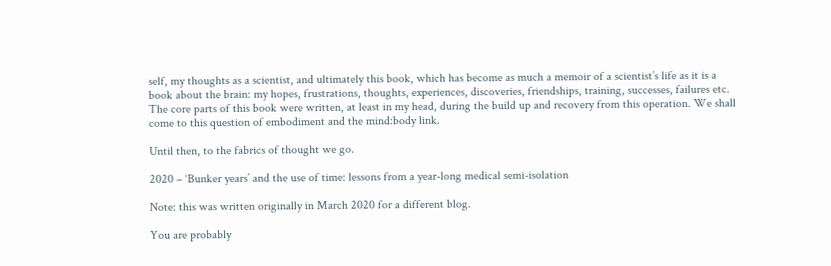self, my thoughts as a scientist, and ultimately this book, which has become as much a memoir of a scientist’s life as it is a book about the brain: my hopes, frustrations, thoughts, experiences, discoveries, friendships, training, successes, failures etc. The core parts of this book were written, at least in my head, during the build up and recovery from this operation. We shall come to this question of embodiment and the mind:body link.

Until then, to the fabrics of thought we go.

2020 – ‘Bunker years’ and the use of time: lessons from a year-long medical semi-isolation

Note: this was written originally in March 2020 for a different blog.

You are probably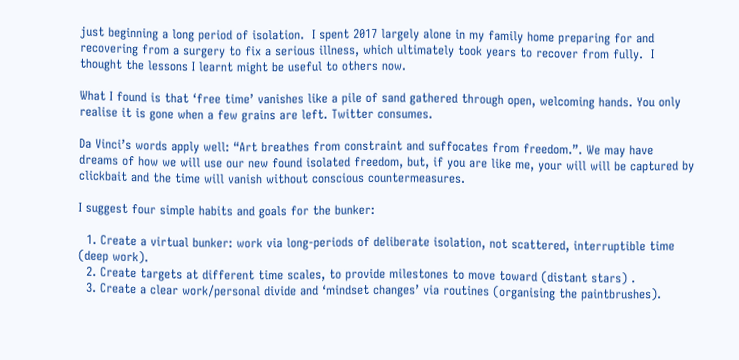just beginning a long period of isolation.  I spent 2017 largely alone in my family home preparing for and recovering from a surgery to fix a serious illness, which ultimately took years to recover from fully.  I thought the lessons I learnt might be useful to others now.

What I found is that ‘free time’ vanishes like a pile of sand gathered through open, welcoming hands. You only realise it is gone when a few grains are left. Twitter consumes.

Da Vinci’s words apply well: “Art breathes from constraint and suffocates from freedom.”. We may have dreams of how we will use our new found isolated freedom, but, if you are like me, your will will be captured by clickbait and the time will vanish without conscious countermeasures.

I suggest four simple habits and goals for the bunker:

  1. Create a virtual bunker: work via long-periods of deliberate isolation, not scattered, interruptible time (deep work).
  2. Create targets at different time scales, to provide milestones to move toward (distant stars) .
  3. Create a clear work/personal divide and ‘mindset changes’ via routines (organising the paintbrushes).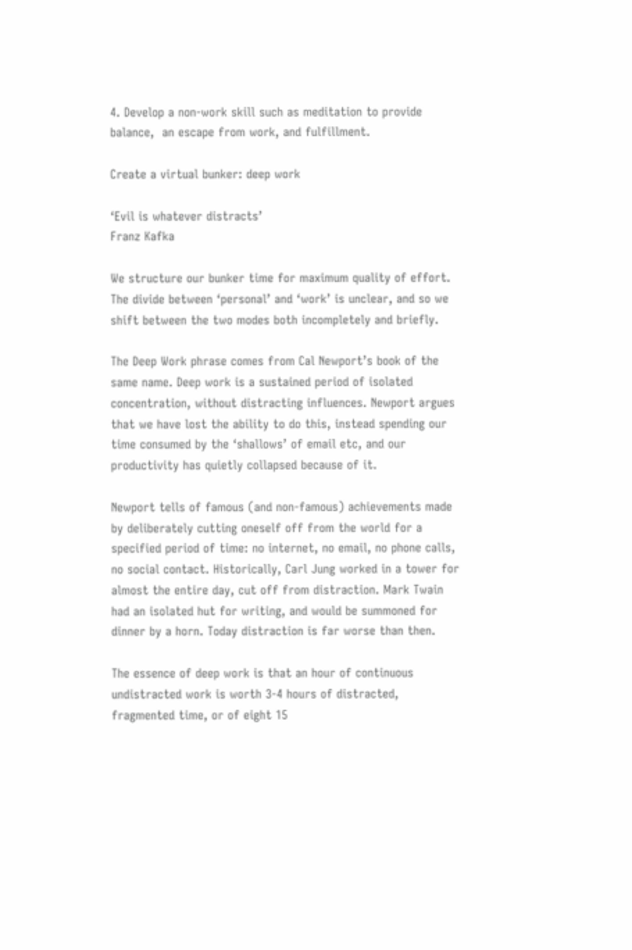4. Develop a non-work skill such as meditation to provide balance,  an escape from work, and fulfillment.

Create a virtual bunker: deep work

‘Evil is whatever distracts’
Franz Kafka

We structure our bunker time for maximum quality of effort. The divide between ‘personal’ and ‘work’ is unclear, and so we shift between the two modes both incompletely and briefly.

The Deep Work phrase comes from Cal Newport’s book of the same name. Deep work is a sustained period of isolated concentration, without distracting influences. Newport argues that we have lost the ability to do this, instead spending our time consumed by the ‘shallows’ of email etc, and our productivity has quietly collapsed because of it.

Newport tells of famous (and non-famous) achievements made by deliberately cutting oneself off from the world for a specified period of time: no internet, no email, no phone calls, no social contact. Historically, Carl Jung worked in a tower for almost the entire day, cut off from distraction. Mark Twain had an isolated hut for writing, and would be summoned for dinner by a horn. Today distraction is far worse than then.

The essence of deep work is that an hour of continuous undistracted work is worth 3-4 hours of distracted, fragmented time, or of eight 15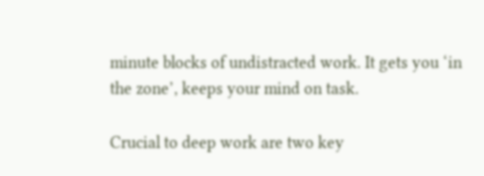minute blocks of undistracted work. It gets you ‘in the zone’, keeps your mind on task.

Crucial to deep work are two key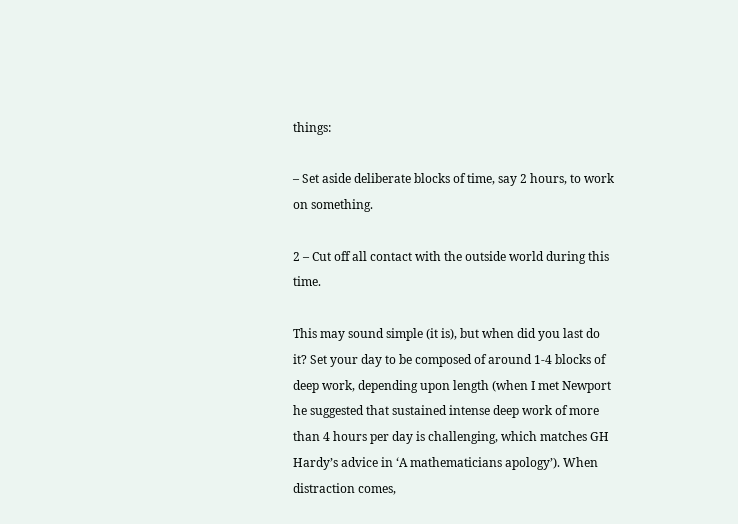things:

– Set aside deliberate blocks of time, say 2 hours, to work on something.

2 – Cut off all contact with the outside world during this time.

This may sound simple (it is), but when did you last do it? Set your day to be composed of around 1-4 blocks of deep work, depending upon length (when I met Newport he suggested that sustained intense deep work of more than 4 hours per day is challenging, which matches GH Hardy’s advice in ‘A mathematicians apology’). When distraction comes,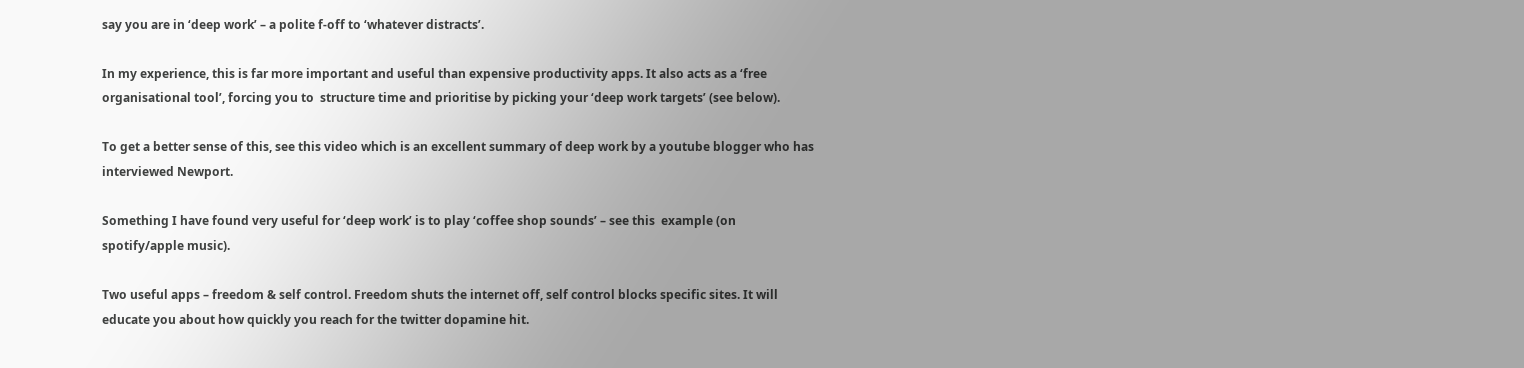say you are in ‘deep work’ – a polite f-off to ‘whatever distracts’.

In my experience, this is far more important and useful than expensive productivity apps. It also acts as a ‘free organisational tool’, forcing you to  structure time and prioritise by picking your ‘deep work targets’ (see below).

To get a better sense of this, see this video which is an excellent summary of deep work by a youtube blogger who has interviewed Newport.

Something I have found very useful for ‘deep work’ is to play ‘coffee shop sounds’ – see this  example (on spotify/apple music).

Two useful apps – freedom & self control. Freedom shuts the internet off, self control blocks specific sites. It will educate you about how quickly you reach for the twitter dopamine hit.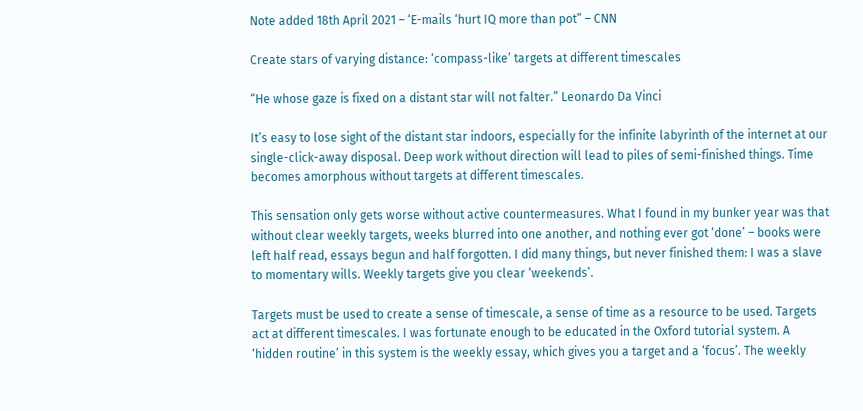Note added 18th April 2021 – ‘E-mails ‘hurt IQ more than pot” – CNN

Create stars of varying distance: ‘compass-like’ targets at different timescales

“He whose gaze is fixed on a distant star will not falter.” Leonardo Da Vinci

It’s easy to lose sight of the distant star indoors, especially for the infinite labyrinth of the internet at our single-click-away disposal. Deep work without direction will lead to piles of semi-finished things. Time becomes amorphous without targets at different timescales.

This sensation only gets worse without active countermeasures. What I found in my bunker year was that without clear weekly targets, weeks blurred into one another, and nothing ever got ‘done’ – books were left half read, essays begun and half forgotten. I did many things, but never finished them: I was a slave to momentary wills. Weekly targets give you clear ‘weekends’.

Targets must be used to create a sense of timescale, a sense of time as a resource to be used. Targets act at different timescales. I was fortunate enough to be educated in the Oxford tutorial system. A ‘hidden routine’ in this system is the weekly essay, which gives you a target and a ‘focus’. The weekly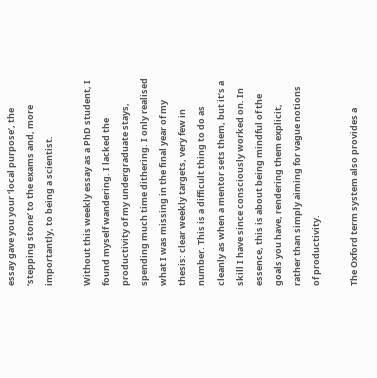essay gave you your ‘local purpose’, the ‘stepping stone’ to the exams and, more importantly, to being a scientist.

Without this weekly essay as a PhD student, I found myself wandering. I lacked the productivity of my undergraduate stays, spending much time dithering. I only realised what I was missing in the final year of my thesis: clear weekly targets, very few in number. This is a difficult thing to do as cleanly as when a mentor sets them, but it’s a skill I have since consciously worked on. In essence, this is about being mindful of the goals you have, rendering them explicit, rather than simply aiming for vague notions of productivity.

The Oxford term system also provides a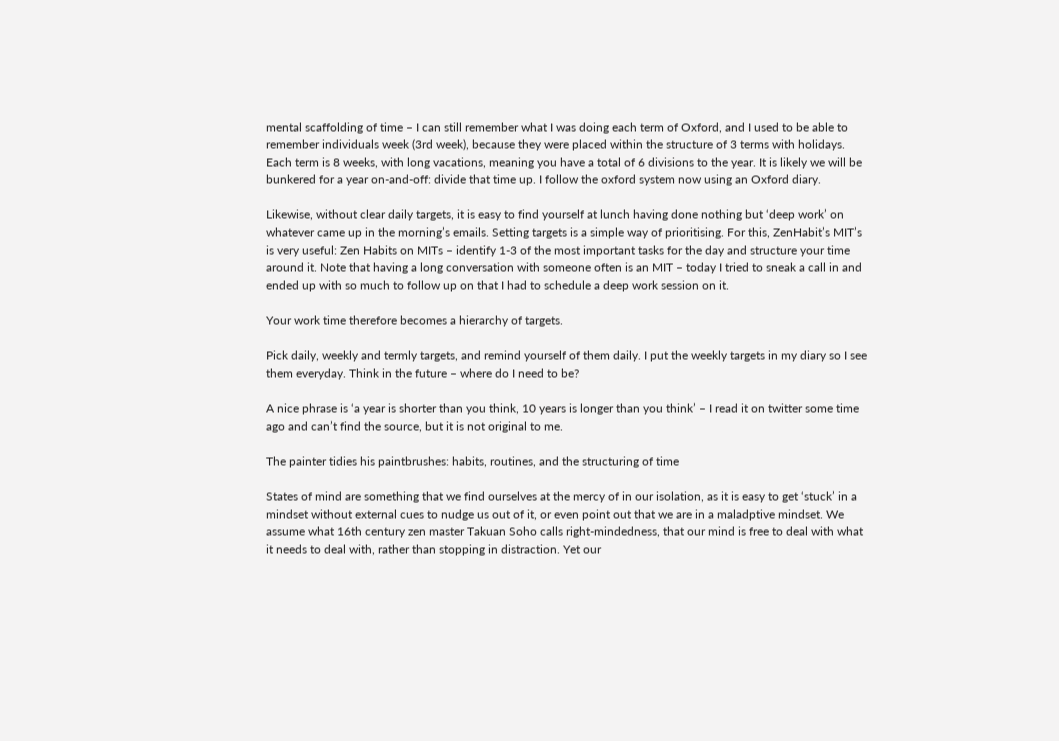mental scaffolding of time – I can still remember what I was doing each term of Oxford, and I used to be able to remember individuals week (3rd week), because they were placed within the structure of 3 terms with holidays. Each term is 8 weeks, with long vacations, meaning you have a total of 6 divisions to the year. It is likely we will be bunkered for a year on-and-off: divide that time up. I follow the oxford system now using an Oxford diary.

Likewise, without clear daily targets, it is easy to find yourself at lunch having done nothing but ‘deep work’ on whatever came up in the morning’s emails. Setting targets is a simple way of prioritising. For this, ZenHabit’s MIT’s is very useful: Zen Habits on MITs – identify 1-3 of the most important tasks for the day and structure your time around it. Note that having a long conversation with someone often is an MIT – today I tried to sneak a call in and ended up with so much to follow up on that I had to schedule a deep work session on it.

Your work time therefore becomes a hierarchy of targets.

Pick daily, weekly and termly targets, and remind yourself of them daily. I put the weekly targets in my diary so I see them everyday. Think in the future – where do I need to be?

A nice phrase is ‘a year is shorter than you think, 10 years is longer than you think’ – I read it on twitter some time ago and can’t find the source, but it is not original to me.

The painter tidies his paintbrushes: habits, routines, and the structuring of time

States of mind are something that we find ourselves at the mercy of in our isolation, as it is easy to get ‘stuck’ in a mindset without external cues to nudge us out of it, or even point out that we are in a maladptive mindset. We assume what 16th century zen master Takuan Soho calls right-mindedness, that our mind is free to deal with what it needs to deal with, rather than stopping in distraction. Yet our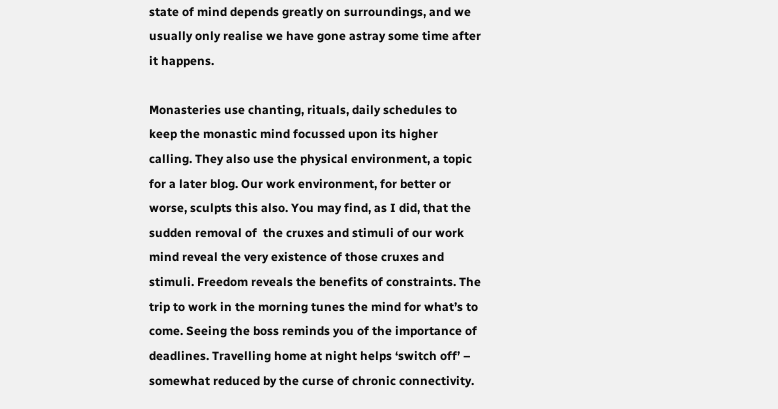state of mind depends greatly on surroundings, and we usually only realise we have gone astray some time after it happens.

Monasteries use chanting, rituals, daily schedules to keep the monastic mind focussed upon its higher calling. They also use the physical environment, a topic for a later blog. Our work environment, for better or worse, sculpts this also. You may find, as I did, that the sudden removal of  the cruxes and stimuli of our work mind reveal the very existence of those cruxes and stimuli. Freedom reveals the benefits of constraints. The trip to work in the morning tunes the mind for what’s to come. Seeing the boss reminds you of the importance of deadlines. Travelling home at night helps ‘switch off’ – somewhat reduced by the curse of chronic connectivity.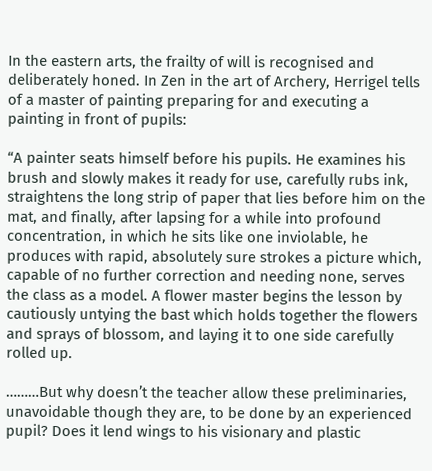In the eastern arts, the frailty of will is recognised and deliberately honed. In Zen in the art of Archery, Herrigel tells of a master of painting preparing for and executing a painting in front of pupils:

“A painter seats himself before his pupils. He examines his brush and slowly makes it ready for use, carefully rubs ink, straightens the long strip of paper that lies before him on the mat, and finally, after lapsing for a while into profound concentration, in which he sits like one inviolable, he produces with rapid, absolutely sure strokes a picture which, capable of no further correction and needing none, serves the class as a model. A flower master begins the lesson by cautiously untying the bast which holds together the flowers and sprays of blossom, and laying it to one side carefully rolled up.

………But why doesn’t the teacher allow these preliminaries, unavoidable though they are, to be done by an experienced pupil? Does it lend wings to his visionary and plastic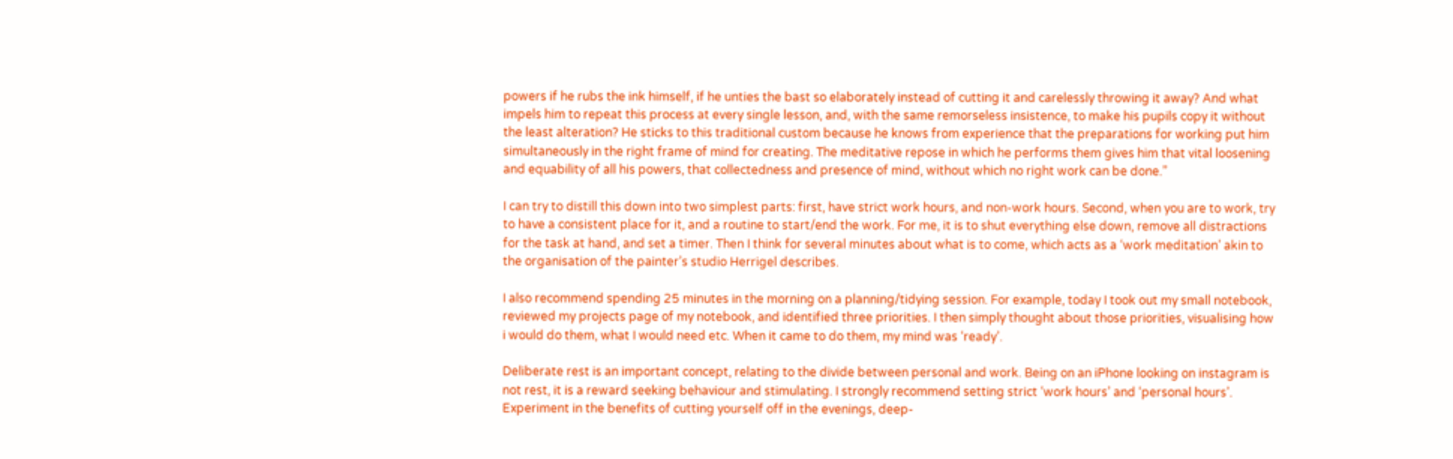powers if he rubs the ink himself, if he unties the bast so elaborately instead of cutting it and carelessly throwing it away? And what impels him to repeat this process at every single lesson, and, with the same remorseless insistence, to make his pupils copy it without the least alteration? He sticks to this traditional custom because he knows from experience that the preparations for working put him simultaneously in the right frame of mind for creating. The meditative repose in which he performs them gives him that vital loosening and equability of all his powers, that collectedness and presence of mind, without which no right work can be done.”

I can try to distill this down into two simplest parts: first, have strict work hours, and non-work hours. Second, when you are to work, try to have a consistent place for it, and a routine to start/end the work. For me, it is to shut everything else down, remove all distractions for the task at hand, and set a timer. Then I think for several minutes about what is to come, which acts as a ‘work meditation’ akin to the organisation of the painter’s studio Herrigel describes.

I also recommend spending 25 minutes in the morning on a planning/tidying session. For example, today I took out my small notebook, reviewed my projects page of my notebook, and identified three priorities. I then simply thought about those priorities, visualising how i would do them, what I would need etc. When it came to do them, my mind was ‘ready’.

Deliberate rest is an important concept, relating to the divide between personal and work. Being on an iPhone looking on instagram is not rest, it is a reward seeking behaviour and stimulating. I strongly recommend setting strict ‘work hours’ and ‘personal hours’. Experiment in the benefits of cutting yourself off in the evenings, deep-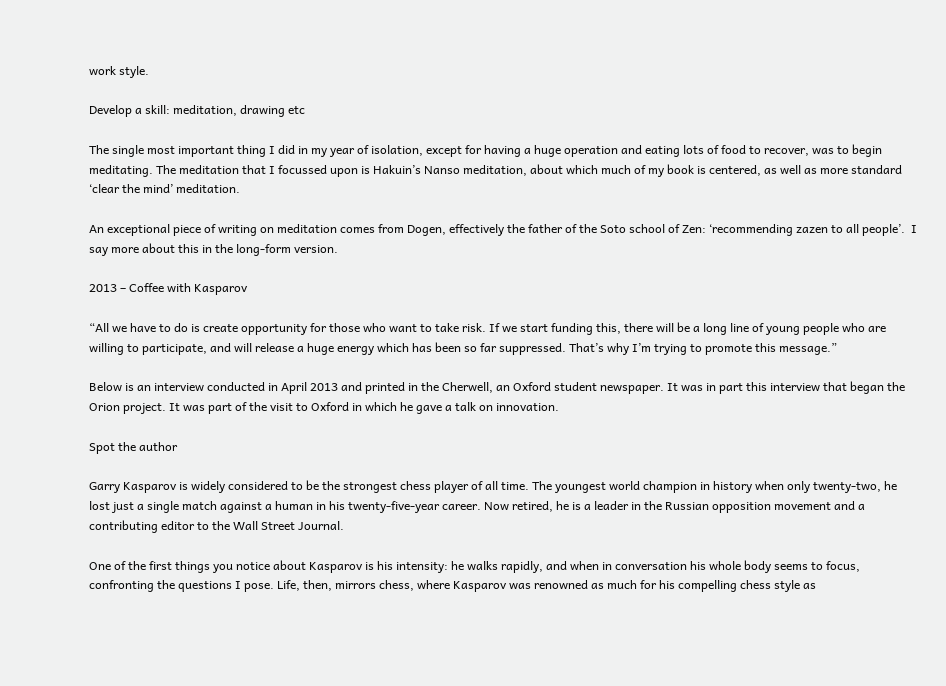work style.

Develop a skill: meditation, drawing etc

The single most important thing I did in my year of isolation, except for having a huge operation and eating lots of food to recover, was to begin meditating. The meditation that I focussed upon is Hakuin’s Nanso meditation, about which much of my book is centered, as well as more standard ‘clear the mind’ meditation.

An exceptional piece of writing on meditation comes from Dogen, effectively the father of the Soto school of Zen: ‘recommending zazen to all people’.  I say more about this in the long-form version.

2013 – Coffee with Kasparov

“All we have to do is create opportunity for those who want to take risk. If we start funding this, there will be a long line of young people who are willing to participate, and will release a huge energy which has been so far suppressed. That’s why I’m trying to promote this message.”

Below is an interview conducted in April 2013 and printed in the Cherwell, an Oxford student newspaper. It was in part this interview that began the Orion project. It was part of the visit to Oxford in which he gave a talk on innovation.

Spot the author

Garry Kasparov is widely considered to be the strongest chess player of all time. The youngest world champion in history when only twenty-two, he lost just a single match against a human in his twenty-five-year career. Now retired, he is a leader in the Russian opposition movement and a contributing editor to the Wall Street Journal.

One of the first things you notice about Kasparov is his intensity: he walks rapidly, and when in conversation his whole body seems to focus, confronting the questions I pose. Life, then, mirrors chess, where Kasparov was renowned as much for his compelling chess style as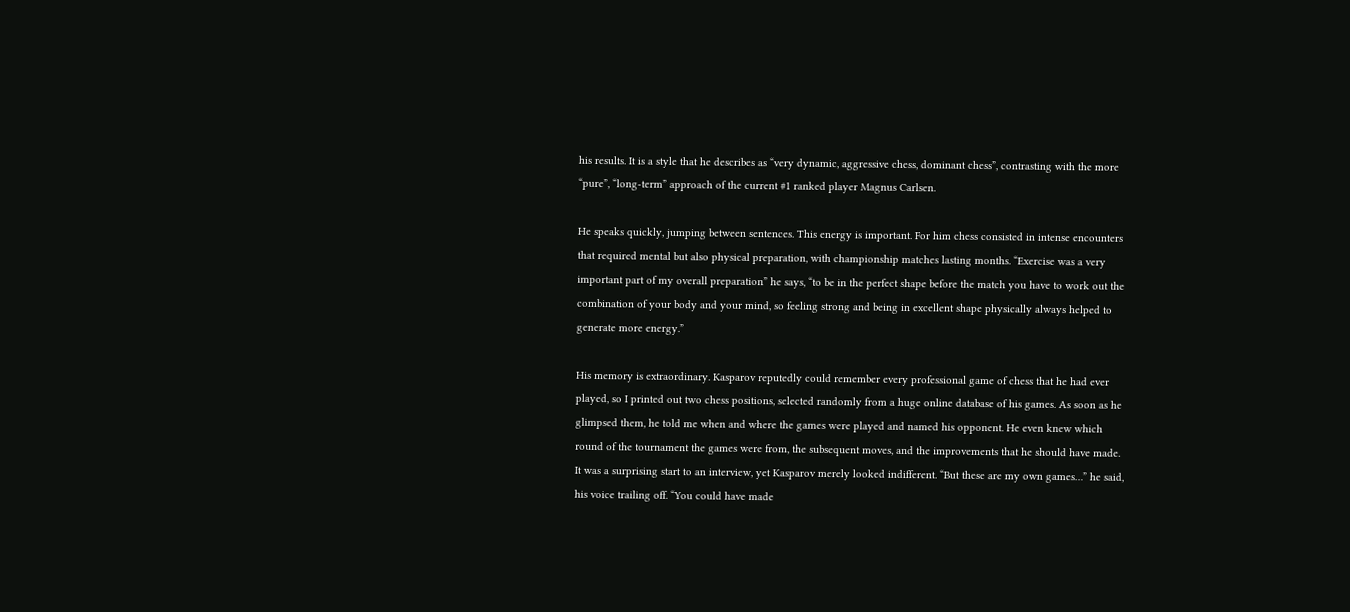his results. It is a style that he describes as “very dynamic, aggressive chess, dominant chess”, contrasting with the more “pure”, “long-term” approach of the current #1 ranked player Magnus Carlsen.

He speaks quickly, jumping between sentences. This energy is important. For him chess consisted in intense encounters that required mental but also physical preparation, with championship matches lasting months. “Exercise was a very important part of my overall preparation” he says, “to be in the perfect shape before the match you have to work out the combination of your body and your mind, so feeling strong and being in excellent shape physically always helped to generate more energy.”

His memory is extraordinary. Kasparov reputedly could remember every professional game of chess that he had ever played, so I printed out two chess positions, selected randomly from a huge online database of his games. As soon as he glimpsed them, he told me when and where the games were played and named his opponent. He even knew which round of the tournament the games were from, the subsequent moves, and the improvements that he should have made. It was a surprising start to an interview, yet Kasparov merely looked indifferent. “But these are my own games…” he said, his voice trailing off. “You could have made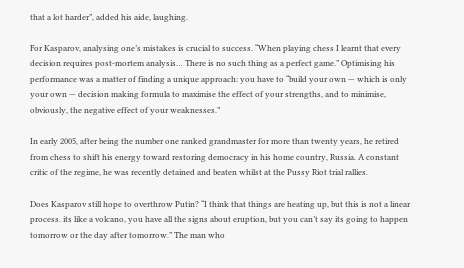that a lot harder”, added his aide, laughing.

For Kasparov, analysing one’s mistakes is crucial to success. “When playing chess I learnt that every decision requires post-mortem analysis… There is no such thing as a perfect game.” Optimising his performance was a matter of finding a unique approach: you have to “build your own — which is only your own — decision making formula to maximise the effect of your strengths, and to minimise, obviously, the negative effect of your weaknesses.”

In early 2005, after being the number one ranked grandmaster for more than twenty years, he retired from chess to shift his energy toward restoring democracy in his home country, Russia. A constant critic of the regime, he was recently detained and beaten whilst at the Pussy Riot trial rallies.

Does Kasparov still hope to overthrow Putin? “I think that things are heating up, but this is not a linear process. its like a volcano, you have all the signs about eruption, but you can’t say its going to happen tomorrow or the day after tomorrow.” The man who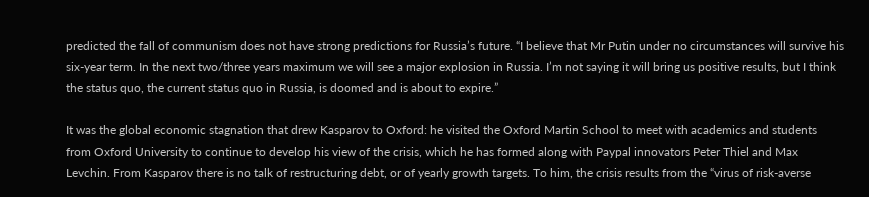predicted the fall of communism does not have strong predictions for Russia’s future. “I believe that Mr Putin under no circumstances will survive his six-year term. In the next two/three years maximum we will see a major explosion in Russia. I’m not saying it will bring us positive results, but I think the status quo, the current status quo in Russia, is doomed and is about to expire.”

It was the global economic stagnation that drew Kasparov to Oxford: he visited the Oxford Martin School to meet with academics and students from Oxford University to continue to develop his view of the crisis, which he has formed along with Paypal innovators Peter Thiel and Max Levchin. From Kasparov there is no talk of restructuring debt, or of yearly growth targets. To him, the crisis results from the “virus of risk-averse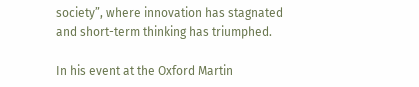society”, where innovation has stagnated and short-term thinking has triumphed.

In his event at the Oxford Martin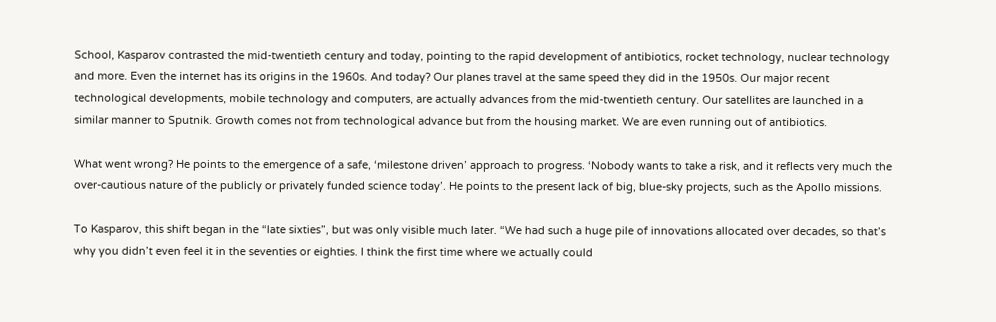School, Kasparov contrasted the mid-twentieth century and today, pointing to the rapid development of antibiotics, rocket technology, nuclear technology and more. Even the internet has its origins in the 1960s. And today? Our planes travel at the same speed they did in the 1950s. Our major recent technological developments, mobile technology and computers, are actually advances from the mid-twentieth century. Our satellites are launched in a similar manner to Sputnik. Growth comes not from technological advance but from the housing market. We are even running out of antibiotics.

What went wrong? He points to the emergence of a safe, ‘milestone driven’ approach to progress. ‘Nobody wants to take a risk, and it reflects very much the over-cautious nature of the publicly or privately funded science today’. He points to the present lack of big, blue-sky projects, such as the Apollo missions.

To Kasparov, this shift began in the “late sixties”, but was only visible much later. “We had such a huge pile of innovations allocated over decades, so that’s why you didn’t even feel it in the seventies or eighties. I think the first time where we actually could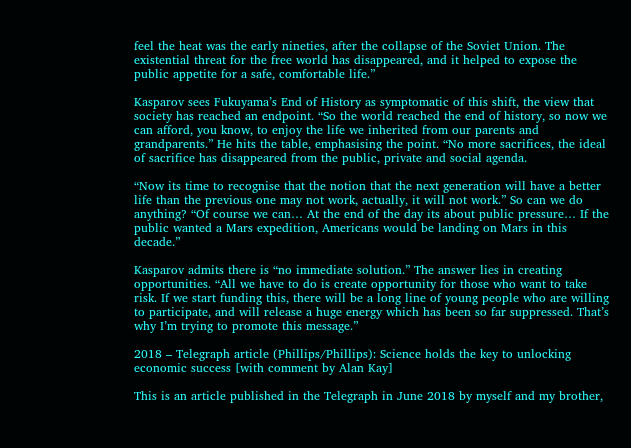feel the heat was the early nineties, after the collapse of the Soviet Union. The existential threat for the free world has disappeared, and it helped to expose the public appetite for a safe, comfortable life.”

Kasparov sees Fukuyama’s End of History as symptomatic of this shift, the view that society has reached an endpoint. “So the world reached the end of history, so now we can afford, you know, to enjoy the life we inherited from our parents and grandparents.” He hits the table, emphasising the point. “No more sacrifices, the ideal of sacrifice has disappeared from the public, private and social agenda.

“Now its time to recognise that the notion that the next generation will have a better life than the previous one may not work, actually, it will not work.” So can we do anything? “Of course we can… At the end of the day its about public pressure… If the public wanted a Mars expedition, Americans would be landing on Mars in this decade.”

Kasparov admits there is “no immediate solution.” The answer lies in creating opportunities. “All we have to do is create opportunity for those who want to take risk. If we start funding this, there will be a long line of young people who are willing to participate, and will release a huge energy which has been so far suppressed. That’s why I’m trying to promote this message.”

2018 – Telegraph article (Phillips/Phillips): Science holds the key to unlocking economic success [with comment by Alan Kay]

This is an article published in the Telegraph in June 2018 by myself and my brother,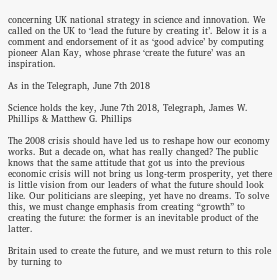concerning UK national strategy in science and innovation. We called on the UK to ‘lead the future by creating it’. Below it is a comment and endorsement of it as ‘good advice’ by computing pioneer Alan Kay, whose phrase ‘create the future’ was an inspiration.

As in the Telegraph, June 7th 2018

Science holds the key, June 7th 2018, Telegraph, James W. Phillips & Matthew G. Phillips

The 2008 crisis should have led us to reshape how our economy works. But a decade on, what has really changed? The public knows that the same attitude that got us into the previous economic crisis will not bring us long-term prosperity, yet there is little vision from our leaders of what the future should look like. Our politicians are sleeping, yet have no dreams. To solve this, we must change emphasis from creating “growth” to creating the future: the former is an inevitable product of the latter.

Britain used to create the future, and we must return to this role by turning to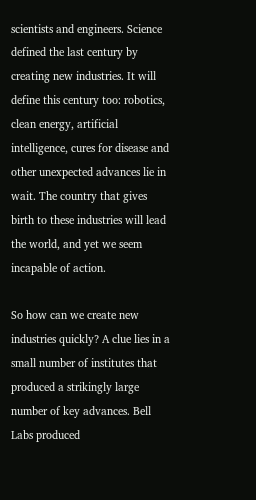scientists and engineers. Science defined the last century by creating new industries. It will define this century too: robotics, clean energy, artificial intelligence, cures for disease and other unexpected advances lie in wait. The country that gives birth to these industries will lead the world, and yet we seem incapable of action.

So how can we create new industries quickly? A clue lies in a small number of institutes that produced a strikingly large number of key advances. Bell Labs produced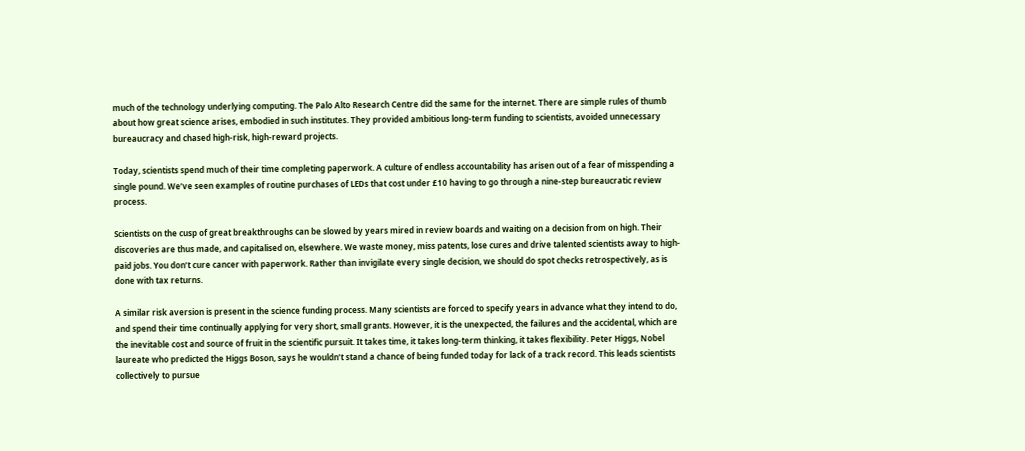much of the technology underlying computing. The Palo Alto Research Centre did the same for the internet. There are simple rules of thumb about how great science arises, embodied in such institutes. They provided ambitious long-term funding to scientists, avoided unnecessary bureaucracy and chased high-risk, high-reward projects.

Today, scientists spend much of their time completing paperwork. A culture of endless accountability has arisen out of a fear of misspending a single pound. We’ve seen examples of routine purchases of LEDs that cost under £10 having to go through a nine-step bureaucratic review process.

Scientists on the cusp of great breakthroughs can be slowed by years mired in review boards and waiting on a decision from on high. Their discoveries are thus made, and capitalised on, elsewhere. We waste money, miss patents, lose cures and drive talented scientists away to high-paid jobs. You don’t cure cancer with paperwork. Rather than invigilate every single decision, we should do spot checks retrospectively, as is done with tax returns.

A similar risk aversion is present in the science funding process. Many scientists are forced to specify years in advance what they intend to do, and spend their time continually applying for very short, small grants. However, it is the unexpected, the failures and the accidental, which are the inevitable cost and source of fruit in the scientific pursuit. It takes time, it takes long-term thinking, it takes flexibility. Peter Higgs, Nobel laureate who predicted the Higgs Boson, says he wouldn’t stand a chance of being funded today for lack of a track record. This leads scientists collectively to pursue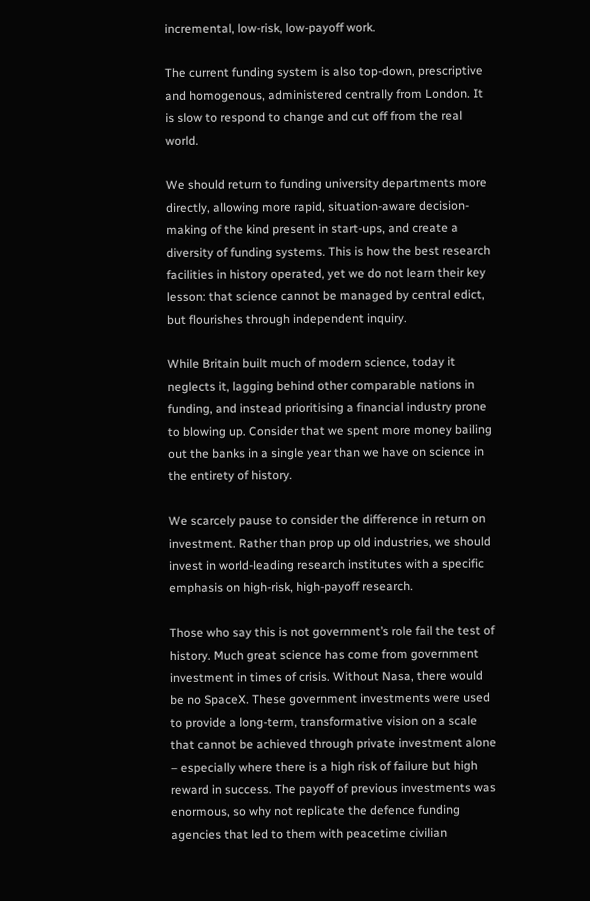incremental, low-risk, low-payoff work.

The current funding system is also top-down, prescriptive and homogenous, administered centrally from London. It is slow to respond to change and cut off from the real world.

We should return to funding university departments more directly, allowing more rapid, situation-aware decision-making of the kind present in start-ups, and create a diversity of funding systems. This is how the best research facilities in history operated, yet we do not learn their key lesson: that science cannot be managed by central edict, but flourishes through independent inquiry.

While Britain built much of modern science, today it neglects it, lagging behind other comparable nations in funding, and instead prioritising a financial industry prone to blowing up. Consider that we spent more money bailing out the banks in a single year than we have on science in the entirety of history.

We scarcely pause to consider the difference in return on investment. Rather than prop up old industries, we should invest in world-leading research institutes with a specific emphasis on high-risk, high-payoff research.

Those who say this is not government’s role fail the test of history. Much great science has come from government investment in times of crisis. Without Nasa, there would be no SpaceX. These government investments were used to provide a long-term, transformative vision on a scale that cannot be achieved through private investment alone – especially where there is a high risk of failure but high reward in success. The payoff of previous investments was enormous, so why not replicate the defence funding agencies that led to them with peacetime civilian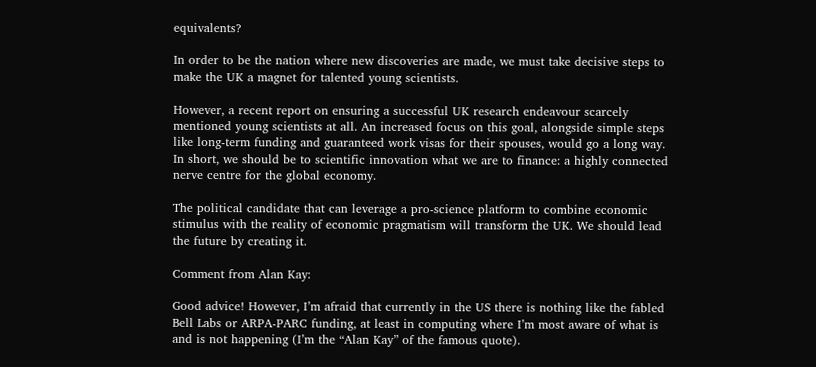equivalents?

In order to be the nation where new discoveries are made, we must take decisive steps to make the UK a magnet for talented young scientists.

However, a recent report on ensuring a successful UK research endeavour scarcely mentioned young scientists at all. An increased focus on this goal, alongside simple steps like long-term funding and guaranteed work visas for their spouses, would go a long way. In short, we should be to scientific innovation what we are to finance: a highly connected nerve centre for the global economy.

The political candidate that can leverage a pro-science platform to combine economic stimulus with the reality of economic pragmatism will transform the UK. We should lead the future by creating it.

Comment from Alan Kay:

Good advice! However, I’m afraid that currently in the US there is nothing like the fabled Bell Labs or ARPA-PARC funding, at least in computing where I’m most aware of what is and is not happening (I’m the “Alan Kay” of the famous quote).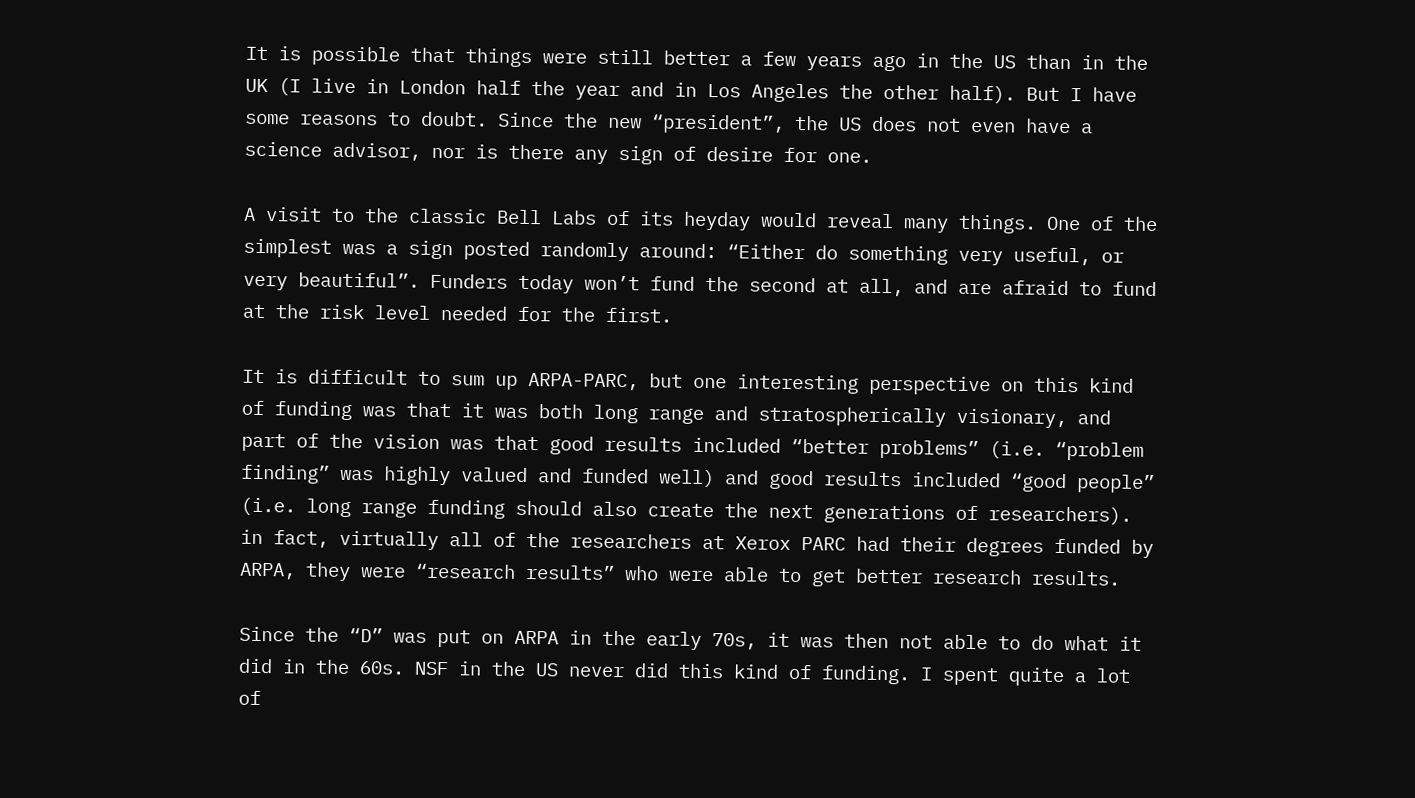It is possible that things were still better a few years ago in the US than in the UK (I live in London half the year and in Los Angeles the other half). But I have some reasons to doubt. Since the new “president”, the US does not even have a science advisor, nor is there any sign of desire for one.

A visit to the classic Bell Labs of its heyday would reveal many things. One of the simplest was a sign posted randomly around: “Either do something very useful, or very beautiful”. Funders today won’t fund the second at all, and are afraid to fund at the risk level needed for the first.

It is difficult to sum up ARPA-PARC, but one interesting perspective on this kind of funding was that it was both long range and stratospherically visionary, and part of the vision was that good results included “better problems” (i.e. “problem finding” was highly valued and funded well) and good results included “good people” (i.e. long range funding should also create the next generations of researchers). in fact, virtually all of the researchers at Xerox PARC had their degrees funded by ARPA, they were “research results” who were able to get better research results.

Since the “D” was put on ARPA in the early 70s, it was then not able to do what it did in the 60s. NSF in the US never did this kind of funding. I spent quite a lot of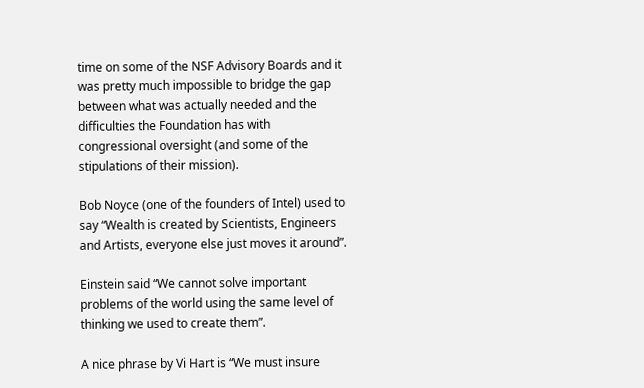time on some of the NSF Advisory Boards and it was pretty much impossible to bridge the gap between what was actually needed and the difficulties the Foundation has with congressional oversight (and some of the stipulations of their mission).

Bob Noyce (one of the founders of Intel) used to say “Wealth is created by Scientists, Engineers and Artists, everyone else just moves it around”.

Einstein said “We cannot solve important problems of the world using the same level of thinking we used to create them”.

A nice phrase by Vi Hart is “We must insure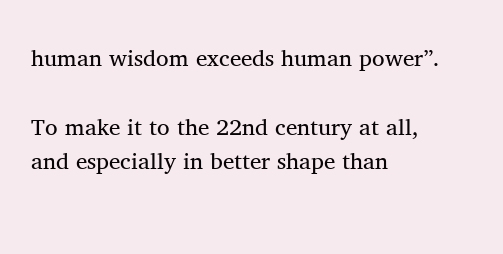human wisdom exceeds human power”.

To make it to the 22nd century at all, and especially in better shape than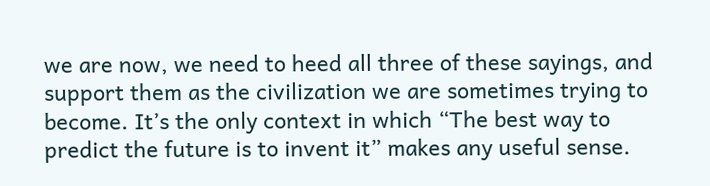we are now, we need to heed all three of these sayings, and support them as the civilization we are sometimes trying to become. It’s the only context in which “The best way to predict the future is to invent it” makes any useful sense.